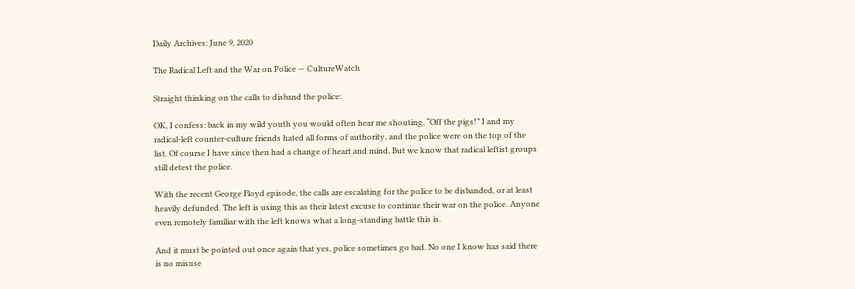Daily Archives: June 9, 2020

The Radical Left and the War on Police — CultureWatch

Straight thinking on the calls to disband the police:

OK, I confess: back in my wild youth you would often hear me shouting, “Off the pigs!” I and my radical-left counter-culture friends hated all forms of authority, and the police were on the top of the list. Of course I have since then had a change of heart and mind. But we know that radical leftist groups still detest the police.

With the recent George Floyd episode, the calls are escalating for the police to be disbanded, or at least heavily defunded. The left is using this as their latest excuse to continue their war on the police. Anyone even remotely familiar with the left knows what a long-standing battle this is.

And it must be pointed out once again that yes, police sometimes go bad. No one I know has said there is no misuse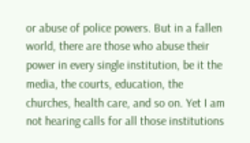or abuse of police powers. But in a fallen world, there are those who abuse their power in every single institution, be it the media, the courts, education, the churches, health care, and so on. Yet I am not hearing calls for all those institutions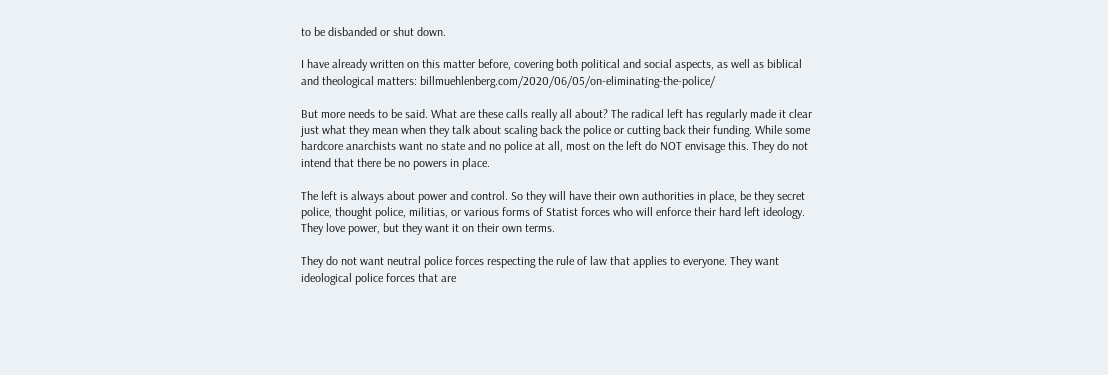to be disbanded or shut down.

I have already written on this matter before, covering both political and social aspects, as well as biblical and theological matters: billmuehlenberg.com/2020/06/05/on-eliminating-the-police/

But more needs to be said. What are these calls really all about? The radical left has regularly made it clear just what they mean when they talk about scaling back the police or cutting back their funding. While some hardcore anarchists want no state and no police at all, most on the left do NOT envisage this. They do not intend that there be no powers in place.

The left is always about power and control. So they will have their own authorities in place, be they secret police, thought police, militias, or various forms of Statist forces who will enforce their hard left ideology. They love power, but they want it on their own terms.

They do not want neutral police forces respecting the rule of law that applies to everyone. They want ideological police forces that are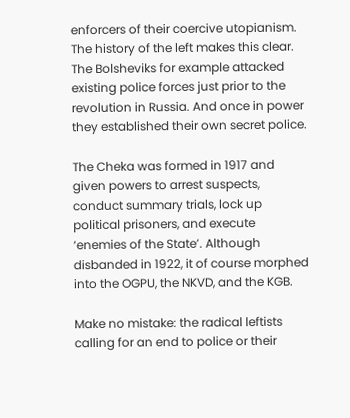enforcers of their coercive utopianism. The history of the left makes this clear. The Bolsheviks for example attacked existing police forces just prior to the revolution in Russia. And once in power they established their own secret police.

The Cheka was formed in 1917 and given powers to arrest suspects, conduct summary trials, lock up political prisoners, and execute ‘enemies of the State’. Although disbanded in 1922, it of course morphed into the OGPU, the NKVD, and the KGB.

Make no mistake: the radical leftists calling for an end to police or their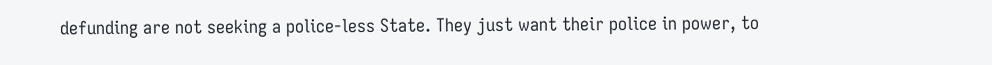defunding are not seeking a police-less State. They just want their police in power, to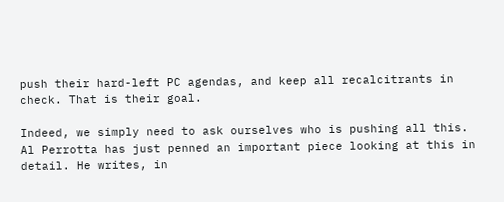push their hard-left PC agendas, and keep all recalcitrants in check. That is their goal.

Indeed, we simply need to ask ourselves who is pushing all this. Al Perrotta has just penned an important piece looking at this in detail. He writes, in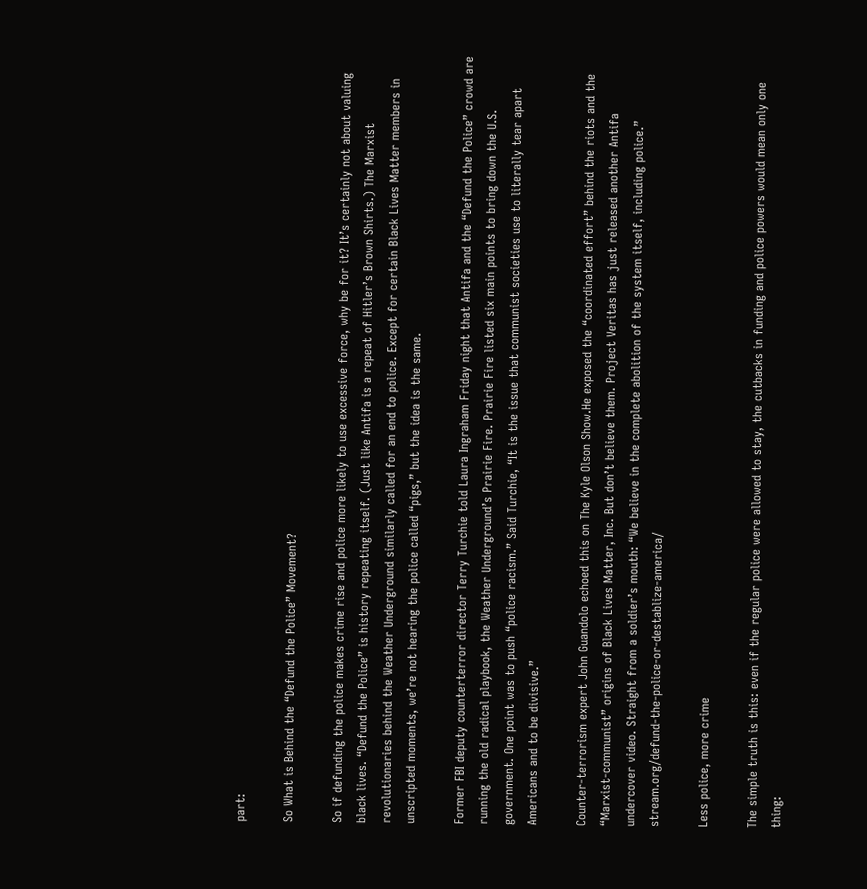part:

So What is Behind the “Defund the Police” Movement?

So if defunding the police makes crime rise and police more likely to use excessive force, why be for it? It’s certainly not about valuing black lives. “Defund the Police” is history repeating itself. (Just like Antifa is a repeat of Hitler’s Brown Shirts.) The Marxist revolutionaries behind the Weather Underground similarly called for an end to police. Except for certain Black Lives Matter members in unscripted moments, we’re not hearing the police called “pigs,” but the idea is the same.

Former FBI deputy counterterror director Terry Turchie told Laura Ingraham Friday night that Antifa and the “Defund the Police” crowd are running the old radical playbook, the Weather Underground’s Prairie Fire. Prairie Fire listed six main points to bring down the U.S. government. One point was to push “police racism.” Said Turchie, “It is the issue that communist societies use to literally tear apart Americans and to be divisive.”

Counter-terrorism expert John Guandolo echoed this on The Kyle Olson Show.He exposed the “coordinated effort” behind the riots and the “Marxist-communist” origins of Black Lives Matter, Inc. But don’t believe them. Project Veritas has just released another Antifa undercover video. Straight from a soldier’s mouth: “We believe in the complete abolition of the system itself, including police.” stream.org/defund-the-police-or-destablize-america/

Less police, more crime

The simple truth is this: even if the regular police were allowed to stay, the cutbacks in funding and police powers would mean only one thing: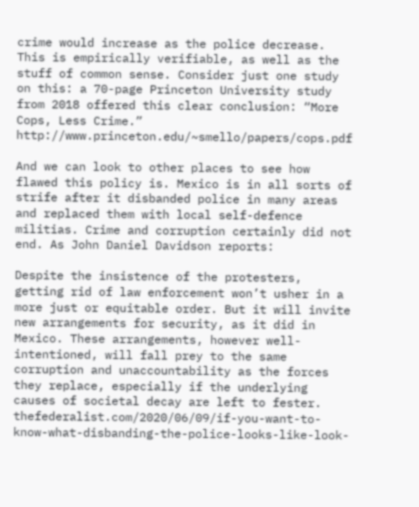crime would increase as the police decrease. This is empirically verifiable, as well as the stuff of common sense. Consider just one study on this: a 70-page Princeton University study from 2018 offered this clear conclusion: “More Cops, Less Crime.” http://www.princeton.edu/~smello/papers/cops.pdf

And we can look to other places to see how flawed this policy is. Mexico is in all sorts of strife after it disbanded police in many areas and replaced them with local self-defence militias. Crime and corruption certainly did not end. As John Daniel Davidson reports:

Despite the insistence of the protesters, getting rid of law enforcement won’t usher in a more just or equitable order. But it will invite new arrangements for security, as it did in Mexico. These arrangements, however well-intentioned, will fall prey to the same corruption and unaccountability as the forces they replace, especially if the underlying causes of societal decay are left to fester. thefederalist.com/2020/06/09/if-you-want-to-know-what-disbanding-the-police-looks-like-look-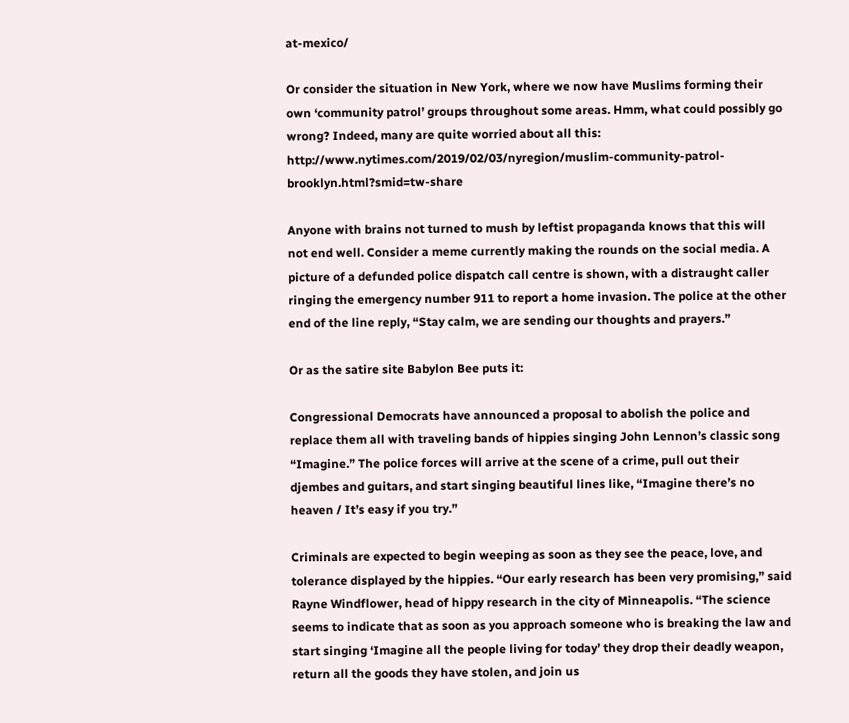at-mexico/

Or consider the situation in New York, where we now have Muslims forming their own ‘community patrol’ groups throughout some areas. Hmm, what could possibly go wrong? Indeed, many are quite worried about all this: http://www.nytimes.com/2019/02/03/nyregion/muslim-community-patrol-brooklyn.html?smid=tw-share

Anyone with brains not turned to mush by leftist propaganda knows that this will not end well. Consider a meme currently making the rounds on the social media. A picture of a defunded police dispatch call centre is shown, with a distraught caller ringing the emergency number 911 to report a home invasion. The police at the other end of the line reply, “Stay calm, we are sending our thoughts and prayers.”

Or as the satire site Babylon Bee puts it:

Congressional Democrats have announced a proposal to abolish the police and replace them all with traveling bands of hippies singing John Lennon’s classic song “Imagine.” The police forces will arrive at the scene of a crime, pull out their djembes and guitars, and start singing beautiful lines like, “Imagine there’s no heaven / It’s easy if you try.”

Criminals are expected to begin weeping as soon as they see the peace, love, and tolerance displayed by the hippies. “Our early research has been very promising,” said Rayne Windflower, head of hippy research in the city of Minneapolis. “The science seems to indicate that as soon as you approach someone who is breaking the law and start singing ‘Imagine all the people living for today’ they drop their deadly weapon, return all the goods they have stolen, and join us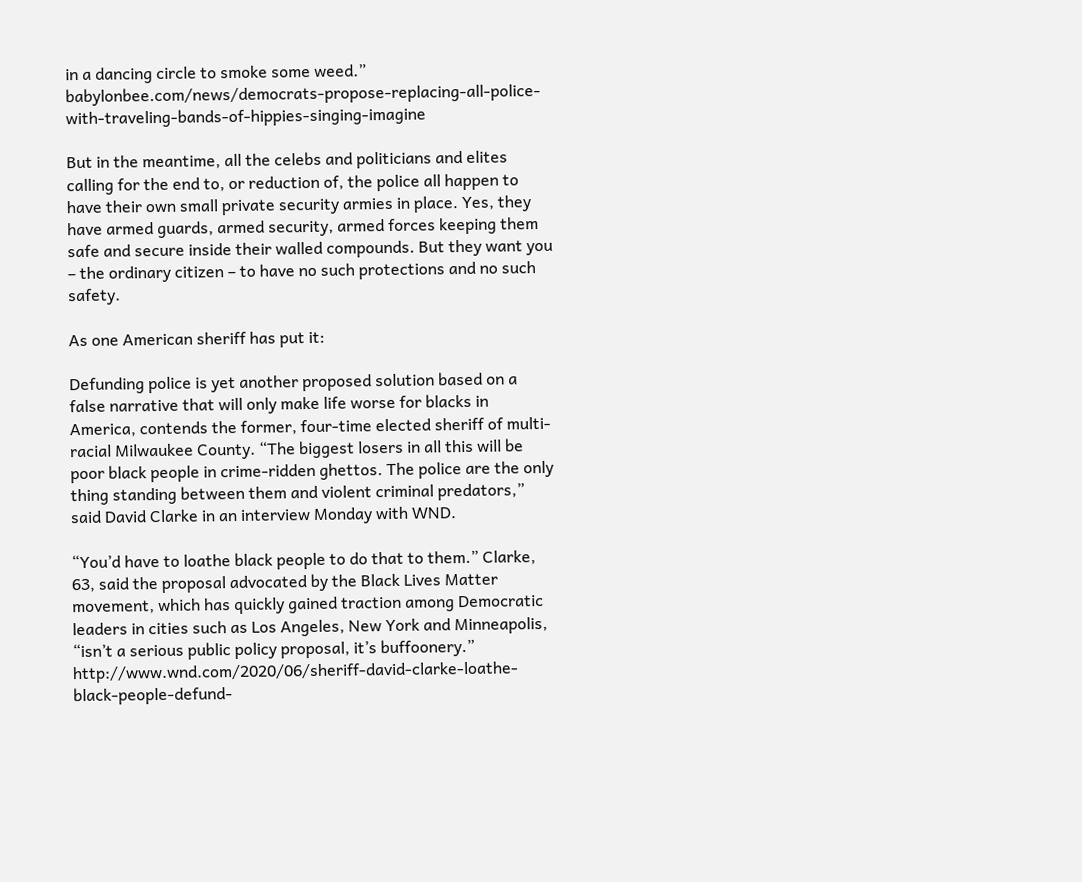in a dancing circle to smoke some weed.” babylonbee.com/news/democrats-propose-replacing-all-police-with-traveling-bands-of-hippies-singing-imagine

But in the meantime, all the celebs and politicians and elites calling for the end to, or reduction of, the police all happen to have their own small private security armies in place. Yes, they have armed guards, armed security, armed forces keeping them safe and secure inside their walled compounds. But they want you – the ordinary citizen – to have no such protections and no such safety.

As one American sheriff has put it:

Defunding police is yet another proposed solution based on a false narrative that will only make life worse for blacks in America, contends the former, four-time elected sheriff of multi-racial Milwaukee County. “The biggest losers in all this will be poor black people in crime-ridden ghettos. The police are the only thing standing between them and violent criminal predators,” said David Clarke in an interview Monday with WND.

“You’d have to loathe black people to do that to them.” Clarke, 63, said the proposal advocated by the Black Lives Matter movement, which has quickly gained traction among Democratic leaders in cities such as Los Angeles, New York and Minneapolis, “isn’t a serious public policy proposal, it’s buffoonery.” http://www.wnd.com/2020/06/sheriff-david-clarke-loathe-black-people-defund-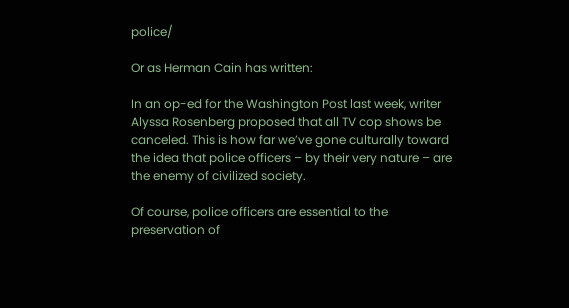police/

Or as Herman Cain has written:

In an op-ed for the Washington Post last week, writer Alyssa Rosenberg proposed that all TV cop shows be canceled. This is how far we’ve gone culturally toward the idea that police officers – by their very nature – are the enemy of civilized society.

Of course, police officers are essential to the preservation of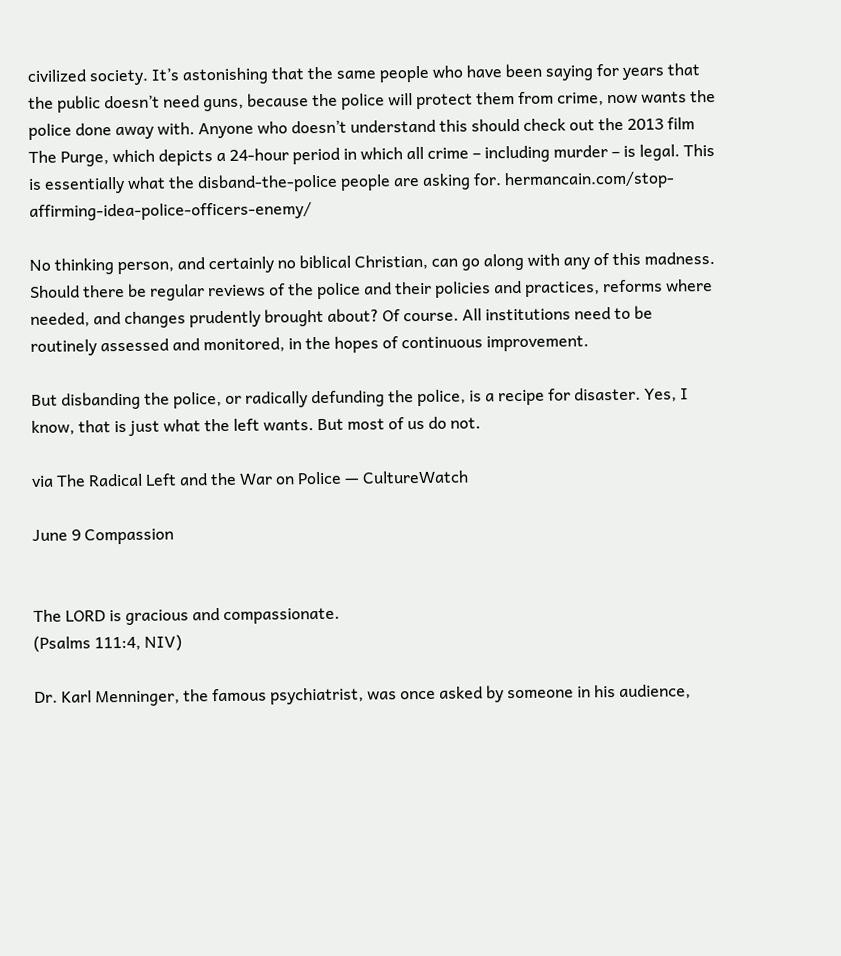civilized society. It’s astonishing that the same people who have been saying for years that the public doesn’t need guns, because the police will protect them from crime, now wants the police done away with. Anyone who doesn’t understand this should check out the 2013 film The Purge, which depicts a 24-hour period in which all crime – including murder – is legal. This is essentially what the disband-the-police people are asking for. hermancain.com/stop-affirming-idea-police-officers-enemy/

No thinking person, and certainly no biblical Christian, can go along with any of this madness. Should there be regular reviews of the police and their policies and practices, reforms where needed, and changes prudently brought about? Of course. All institutions need to be routinely assessed and monitored, in the hopes of continuous improvement.

But disbanding the police, or radically defunding the police, is a recipe for disaster. Yes, I know, that is just what the left wants. But most of us do not.

via The Radical Left and the War on Police — CultureWatch

June 9 Compassion


The LORD is gracious and compassionate.
(Psalms 111:4, NIV)

Dr. Karl Menninger, the famous psychiatrist, was once asked by someone in his audience,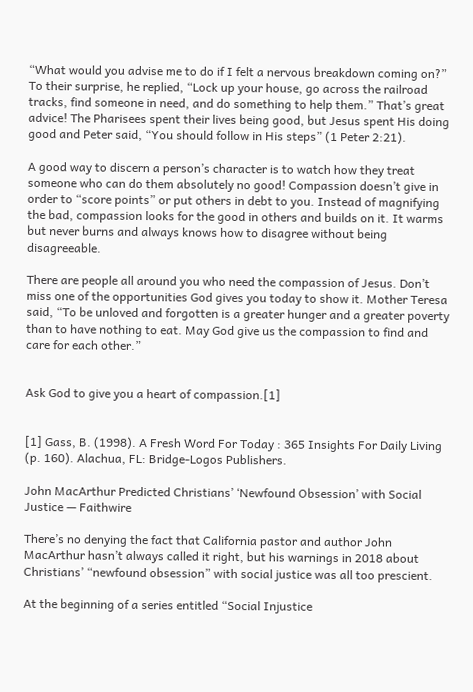“What would you advise me to do if I felt a nervous breakdown coming on?” To their surprise, he replied, “Lock up your house, go across the railroad tracks, find someone in need, and do something to help them.” That’s great advice! The Pharisees spent their lives being good, but Jesus spent His doing good and Peter said, “You should follow in His steps” (1 Peter 2:21).

A good way to discern a person’s character is to watch how they treat someone who can do them absolutely no good! Compassion doesn’t give in order to “score points” or put others in debt to you. Instead of magnifying the bad, compassion looks for the good in others and builds on it. It warms but never burns and always knows how to disagree without being disagreeable.

There are people all around you who need the compassion of Jesus. Don’t miss one of the opportunities God gives you today to show it. Mother Teresa said, “To be unloved and forgotten is a greater hunger and a greater poverty than to have nothing to eat. May God give us the compassion to find and care for each other.”


Ask God to give you a heart of compassion.[1]


[1] Gass, B. (1998). A Fresh Word For Today : 365 Insights For Daily Living (p. 160). Alachua, FL: Bridge-Logos Publishers.

John MacArthur Predicted Christians’ ‘Newfound Obsession’ with Social Justice — Faithwire

There’s no denying the fact that California pastor and author John MacArthur hasn’t always called it right, but his warnings in 2018 about Christians’ “newfound obsession” with social justice was all too prescient.

At the beginning of a series entitled “Social Injustice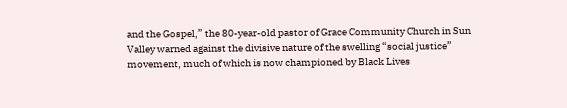and the Gospel,” the 80-year-old pastor of Grace Community Church in Sun Valley warned against the divisive nature of the swelling “social justice” movement, much of which is now championed by Black Lives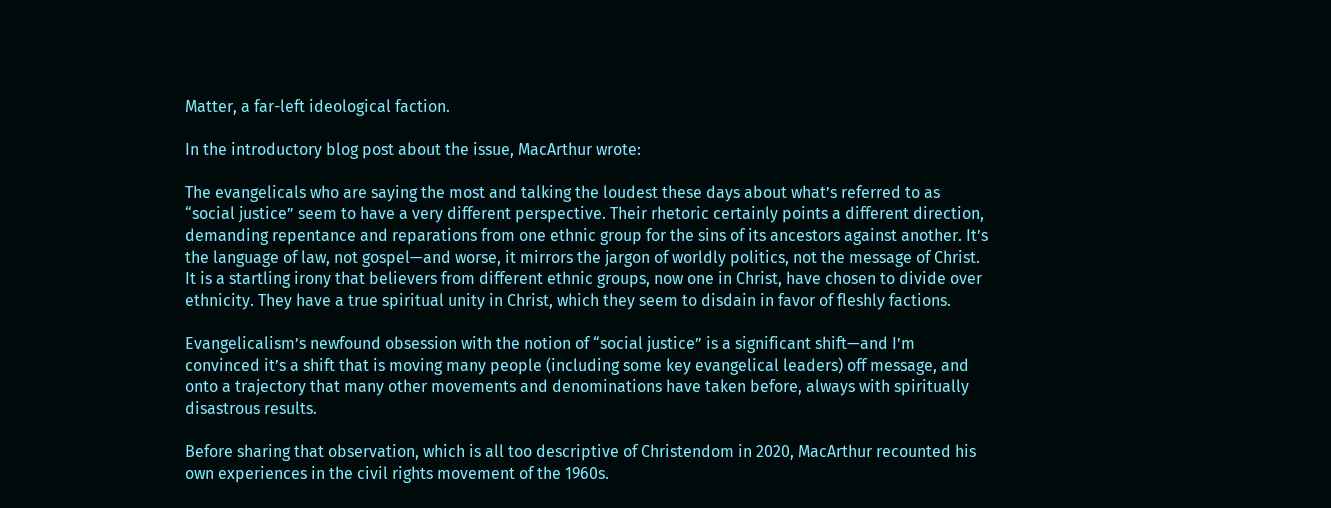Matter, a far-left ideological faction.

In the introductory blog post about the issue, MacArthur wrote:

The evangelicals who are saying the most and talking the loudest these days about what’s referred to as “social justice” seem to have a very different perspective. Their rhetoric certainly points a different direction, demanding repentance and reparations from one ethnic group for the sins of its ancestors against another. It’s the language of law, not gospel—and worse, it mirrors the jargon of worldly politics, not the message of Christ. It is a startling irony that believers from different ethnic groups, now one in Christ, have chosen to divide over ethnicity. They have a true spiritual unity in Christ, which they seem to disdain in favor of fleshly factions.

Evangelicalism’s newfound obsession with the notion of “social justice” is a significant shift—and I’m convinced it’s a shift that is moving many people (including some key evangelical leaders) off message, and onto a trajectory that many other movements and denominations have taken before, always with spiritually disastrous results.

Before sharing that observation, which is all too descriptive of Christendom in 2020, MacArthur recounted his own experiences in the civil rights movement of the 1960s.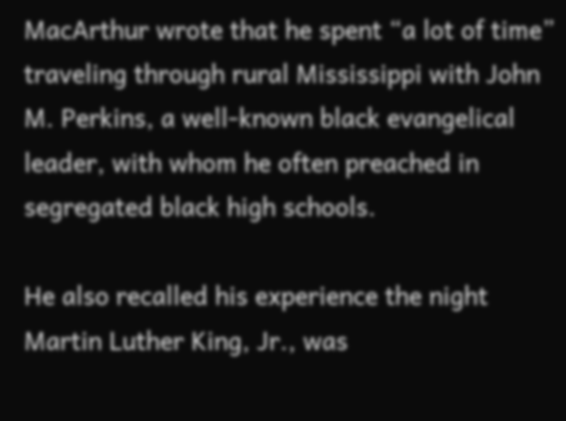MacArthur wrote that he spent “a lot of time” traveling through rural Mississippi with John M. Perkins, a well-known black evangelical leader, with whom he often preached in segregated black high schools.

He also recalled his experience the night Martin Luther King, Jr., was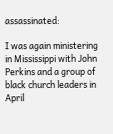assassinated:

I was again ministering in Mississippi with John Perkins and a group of black church leaders in April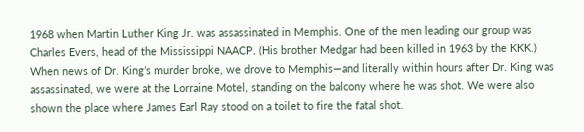1968 when Martin Luther King Jr. was assassinated in Memphis. One of the men leading our group was Charles Evers, head of the Mississippi NAACP. (His brother Medgar had been killed in 1963 by the KKK.) When news of Dr. King’s murder broke, we drove to Memphis—and literally within hours after Dr. King was assassinated, we were at the Lorraine Motel, standing on the balcony where he was shot. We were also shown the place where James Earl Ray stood on a toilet to fire the fatal shot.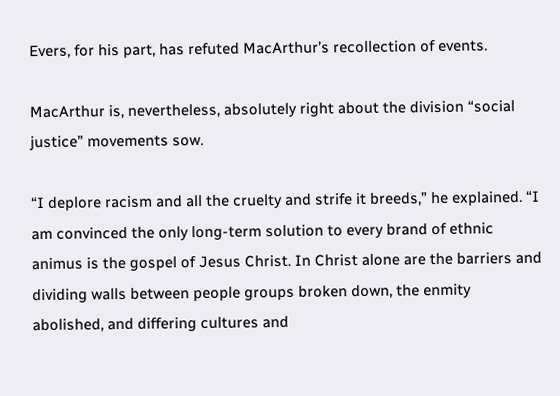Evers, for his part, has refuted MacArthur’s recollection of events.

MacArthur is, nevertheless, absolutely right about the division “social justice” movements sow.

“I deplore racism and all the cruelty and strife it breeds,” he explained. “I am convinced the only long-term solution to every brand of ethnic animus is the gospel of Jesus Christ. In Christ alone are the barriers and dividing walls between people groups broken down, the enmity abolished, and differing cultures and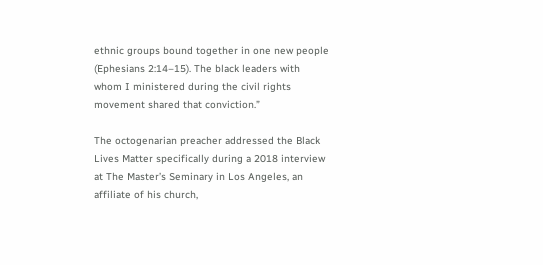ethnic groups bound together in one new people (Ephesians 2:14–15). The black leaders with whom I ministered during the civil rights movement shared that conviction.”

The octogenarian preacher addressed the Black Lives Matter specifically during a 2018 interview at The Master’s Seminary in Los Angeles, an affiliate of his church,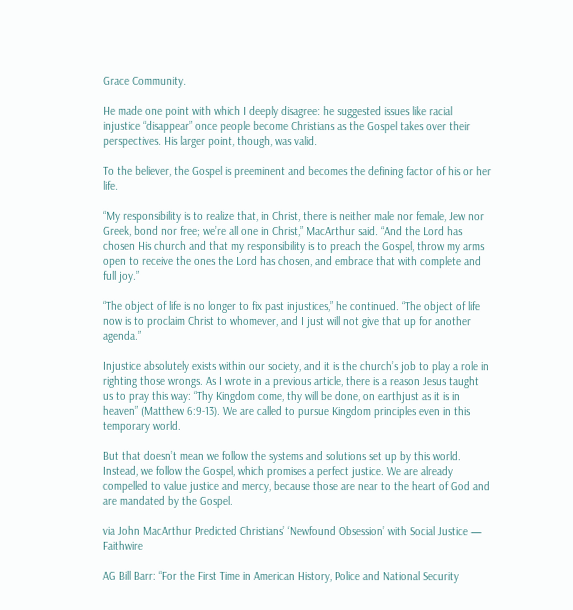Grace Community.

He made one point with which I deeply disagree: he suggested issues like racial injustice “disappear” once people become Christians as the Gospel takes over their perspectives. His larger point, though, was valid.

To the believer, the Gospel is preeminent and becomes the defining factor of his or her life.

“My responsibility is to realize that, in Christ, there is neither male nor female, Jew nor Greek, bond nor free; we’re all one in Christ,” MacArthur said. “And the Lord has chosen His church and that my responsibility is to preach the Gospel, throw my arms open to receive the ones the Lord has chosen, and embrace that with complete and full joy.”

“The object of life is no longer to fix past injustices,” he continued. “The object of life now is to proclaim Christ to whomever, and I just will not give that up for another agenda.”

Injustice absolutely exists within our society, and it is the church’s job to play a role in righting those wrongs. As I wrote in a previous article, there is a reason Jesus taught us to pray this way: “Thy Kingdom come, thy will be done, on earthjust as it is in heaven” (Matthew 6:9-13). We are called to pursue Kingdom principles even in this temporary world.

But that doesn’t mean we follow the systems and solutions set up by this world. Instead, we follow the Gospel, which promises a perfect justice. We are already compelled to value justice and mercy, because those are near to the heart of God and are mandated by the Gospel.

via John MacArthur Predicted Christians’ ‘Newfound Obsession’ with Social Justice — Faithwire

AG Bill Barr: “For the First Time in American History, Police and National Security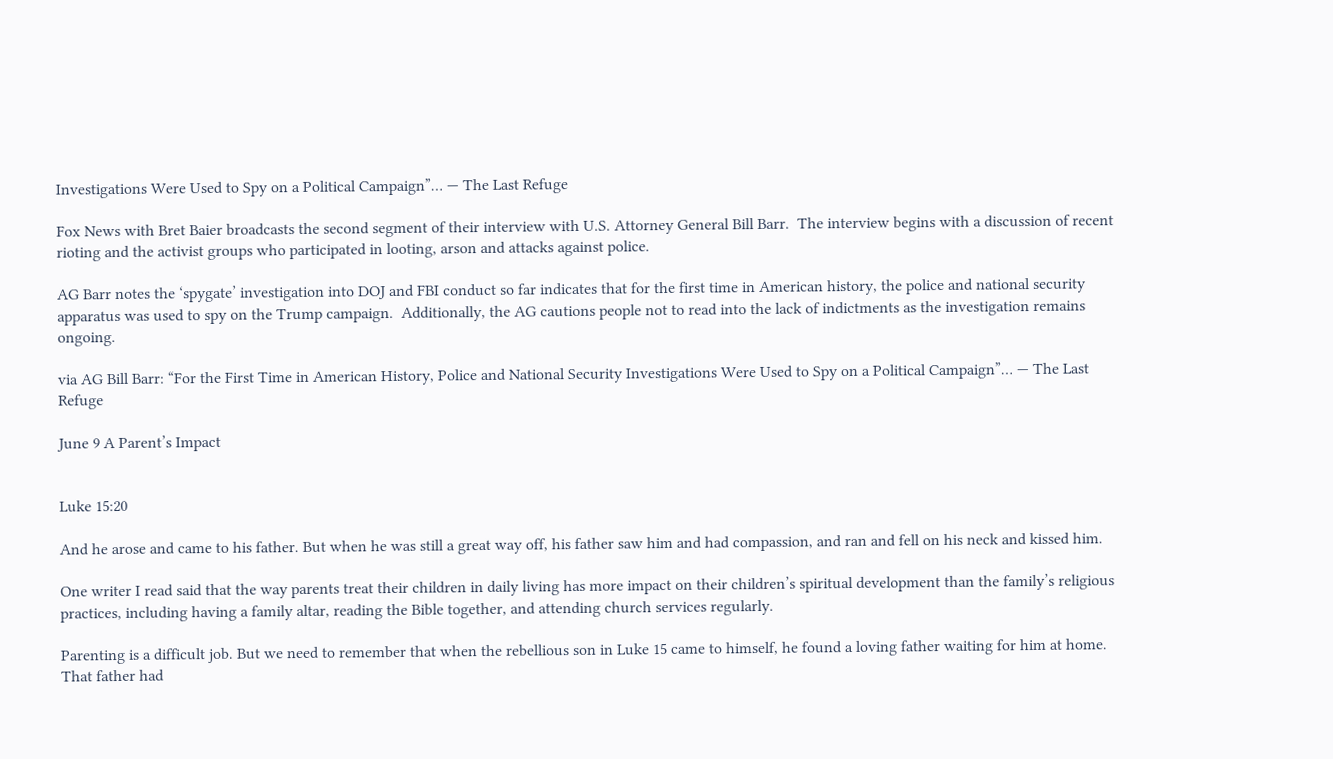Investigations Were Used to Spy on a Political Campaign”… — The Last Refuge

Fox News with Bret Baier broadcasts the second segment of their interview with U.S. Attorney General Bill Barr.  The interview begins with a discussion of recent rioting and the activist groups who participated in looting, arson and attacks against police.

AG Barr notes the ‘spygate’ investigation into DOJ and FBI conduct so far indicates that for the first time in American history, the police and national security apparatus was used to spy on the Trump campaign.  Additionally, the AG cautions people not to read into the lack of indictments as the investigation remains ongoing.

via AG Bill Barr: “For the First Time in American History, Police and National Security Investigations Were Used to Spy on a Political Campaign”… — The Last Refuge

June 9 A Parent’s Impact


Luke 15:20

And he arose and came to his father. But when he was still a great way off, his father saw him and had compassion, and ran and fell on his neck and kissed him.

One writer I read said that the way parents treat their children in daily living has more impact on their children’s spiritual development than the family’s religious practices, including having a family altar, reading the Bible together, and attending church services regularly.

Parenting is a difficult job. But we need to remember that when the rebellious son in Luke 15 came to himself, he found a loving father waiting for him at home. That father had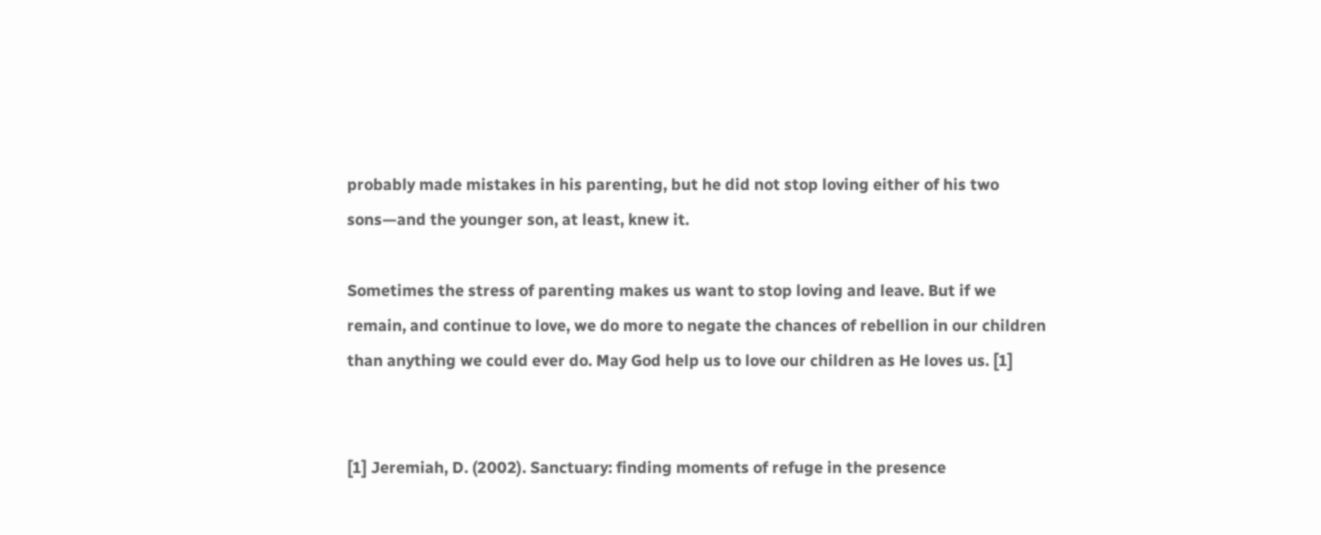probably made mistakes in his parenting, but he did not stop loving either of his two sons—and the younger son, at least, knew it.

Sometimes the stress of parenting makes us want to stop loving and leave. But if we remain, and continue to love, we do more to negate the chances of rebellion in our children than anything we could ever do. May God help us to love our children as He loves us. [1]


[1] Jeremiah, D. (2002). Sanctuary: finding moments of refuge in the presence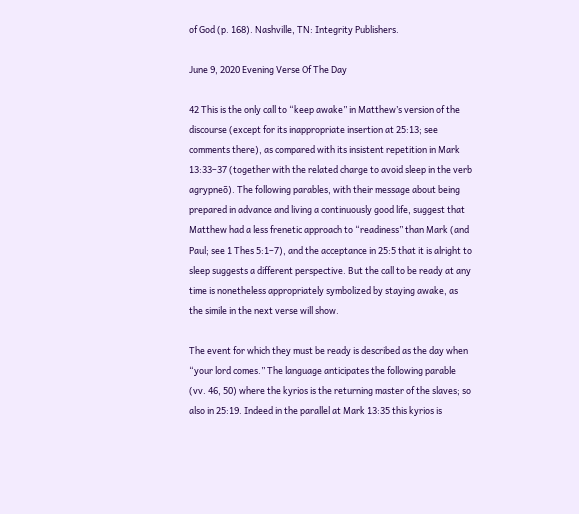of God (p. 168). Nashville, TN: Integrity Publishers.

June 9, 2020 Evening Verse Of The Day

42 This is the only call to “keep awake” in Matthew’s version of the discourse (except for its inappropriate insertion at 25:13; see comments there), as compared with its insistent repetition in Mark 13:33–37 (together with the related charge to avoid sleep in the verb agrypneō). The following parables, with their message about being prepared in advance and living a continuously good life, suggest that Matthew had a less frenetic approach to “readiness” than Mark (and Paul; see 1 Thes 5:1–7), and the acceptance in 25:5 that it is alright to sleep suggests a different perspective. But the call to be ready at any time is nonetheless appropriately symbolized by staying awake, as the simile in the next verse will show.

The event for which they must be ready is described as the day when “your lord comes.” The language anticipates the following parable (vv. 46, 50) where the kyrios is the returning master of the slaves; so also in 25:19. Indeed in the parallel at Mark 13:35 this kyrios is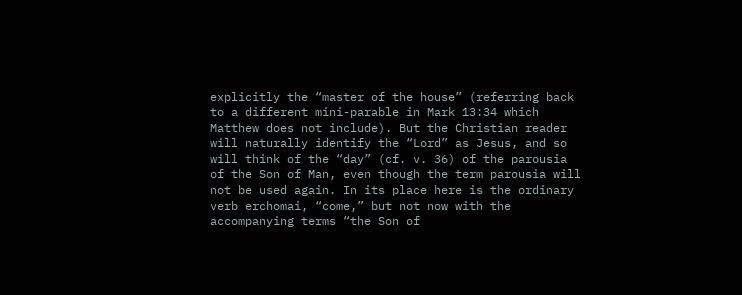explicitly the “master of the house” (referring back to a different mini-parable in Mark 13:34 which Matthew does not include). But the Christian reader will naturally identify the “Lord” as Jesus, and so will think of the “day” (cf. v. 36) of the parousia of the Son of Man, even though the term parousia will not be used again. In its place here is the ordinary verb erchomai, “come,” but not now with the accompanying terms “the Son of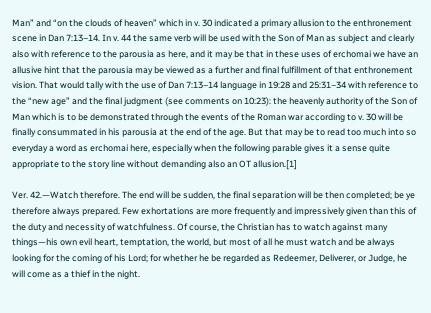Man” and “on the clouds of heaven” which in v. 30 indicated a primary allusion to the enthronement scene in Dan 7:13–14. In v. 44 the same verb will be used with the Son of Man as subject and clearly also with reference to the parousia as here, and it may be that in these uses of erchomai we have an allusive hint that the parousia may be viewed as a further and final fulfillment of that enthronement vision. That would tally with the use of Dan 7:13–14 language in 19:28 and 25:31–34 with reference to the “new age” and the final judgment (see comments on 10:23): the heavenly authority of the Son of Man which is to be demonstrated through the events of the Roman war according to v. 30 will be finally consummated in his parousia at the end of the age. But that may be to read too much into so everyday a word as erchomai here, especially when the following parable gives it a sense quite appropriate to the story line without demanding also an OT allusion.[1]

Ver. 42.—Watch therefore. The end will be sudden, the final separation will be then completed; be ye therefore always prepared. Few exhortations are more frequently and impressively given than this of the duty and necessity of watchfulness. Of course, the Christian has to watch against many things—his own evil heart, temptation, the world, but most of all he must watch and be always looking for the coming of his Lord; for whether he be regarded as Redeemer, Deliverer, or Judge, he will come as a thief in the night.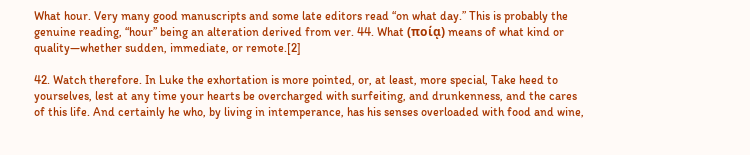What hour. Very many good manuscripts and some late editors read “on what day.” This is probably the genuine reading, “hour” being an alteration derived from ver. 44. What (ποίᾳ) means of what kind or quality—whether sudden, immediate, or remote.[2]

42. Watch therefore. In Luke the exhortation is more pointed, or, at least, more special, Take heed to yourselves, lest at any time your hearts be overcharged with surfeiting, and drunkenness, and the cares of this life. And certainly he who, by living in intemperance, has his senses overloaded with food and wine,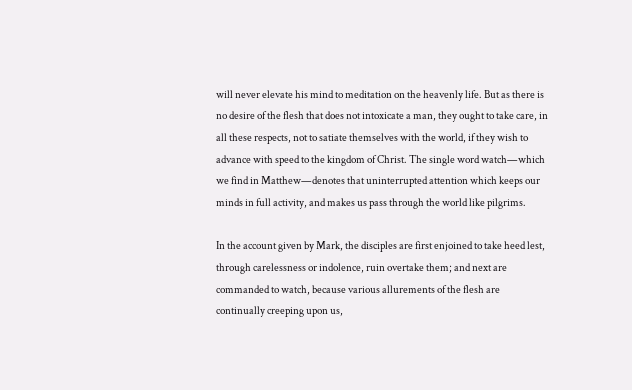will never elevate his mind to meditation on the heavenly life. But as there is no desire of the flesh that does not intoxicate a man, they ought to take care, in all these respects, not to satiate themselves with the world, if they wish to advance with speed to the kingdom of Christ. The single word watch—which we find in Matthew—denotes that uninterrupted attention which keeps our minds in full activity, and makes us pass through the world like pilgrims.

In the account given by Mark, the disciples are first enjoined to take heed lest, through carelessness or indolence, ruin overtake them; and next are commanded to watch, because various allurements of the flesh are continually creeping upon us,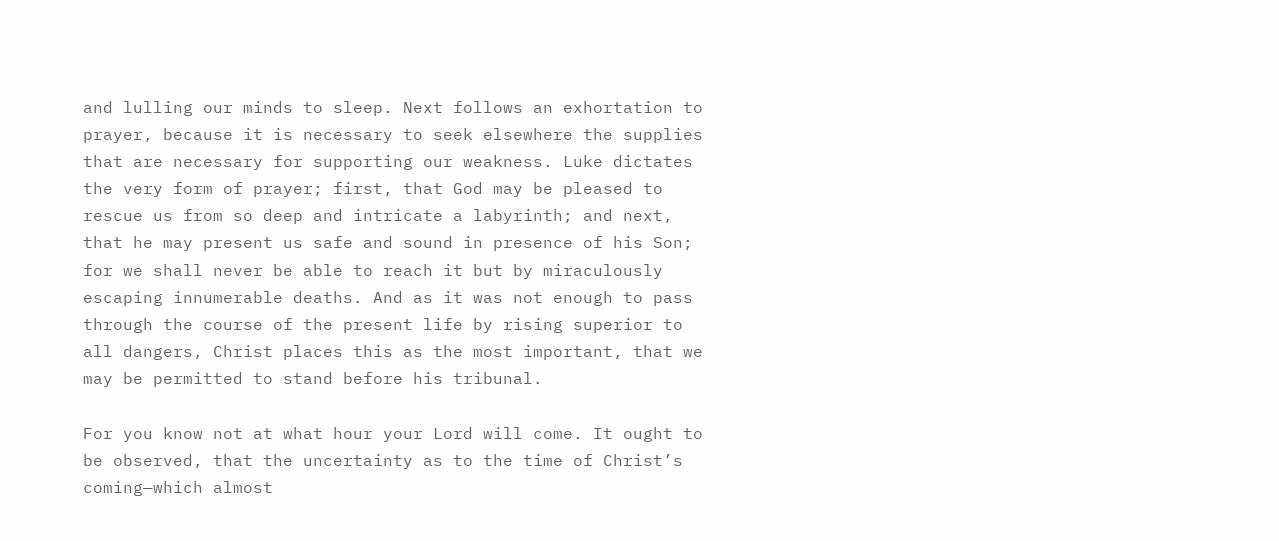and lulling our minds to sleep. Next follows an exhortation to prayer, because it is necessary to seek elsewhere the supplies that are necessary for supporting our weakness. Luke dictates the very form of prayer; first, that God may be pleased to rescue us from so deep and intricate a labyrinth; and next, that he may present us safe and sound in presence of his Son; for we shall never be able to reach it but by miraculously escaping innumerable deaths. And as it was not enough to pass through the course of the present life by rising superior to all dangers, Christ places this as the most important, that we may be permitted to stand before his tribunal.

For you know not at what hour your Lord will come. It ought to be observed, that the uncertainty as to the time of Christ’s coming—which almost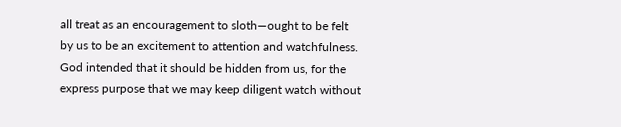all treat as an encouragement to sloth—ought to be felt by us to be an excitement to attention and watchfulness. God intended that it should be hidden from us, for the express purpose that we may keep diligent watch without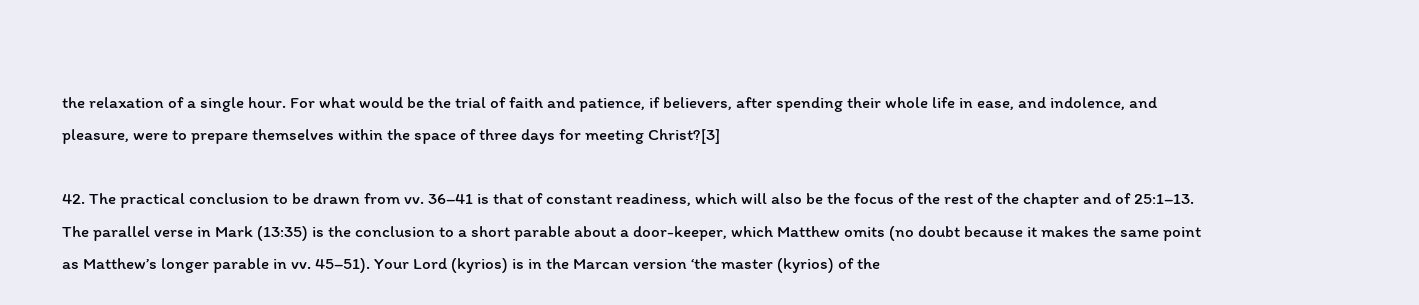the relaxation of a single hour. For what would be the trial of faith and patience, if believers, after spending their whole life in ease, and indolence, and pleasure, were to prepare themselves within the space of three days for meeting Christ?[3]

42. The practical conclusion to be drawn from vv. 36–41 is that of constant readiness, which will also be the focus of the rest of the chapter and of 25:1–13. The parallel verse in Mark (13:35) is the conclusion to a short parable about a door-keeper, which Matthew omits (no doubt because it makes the same point as Matthew’s longer parable in vv. 45–51). Your Lord (kyrios) is in the Marcan version ‘the master (kyrios) of the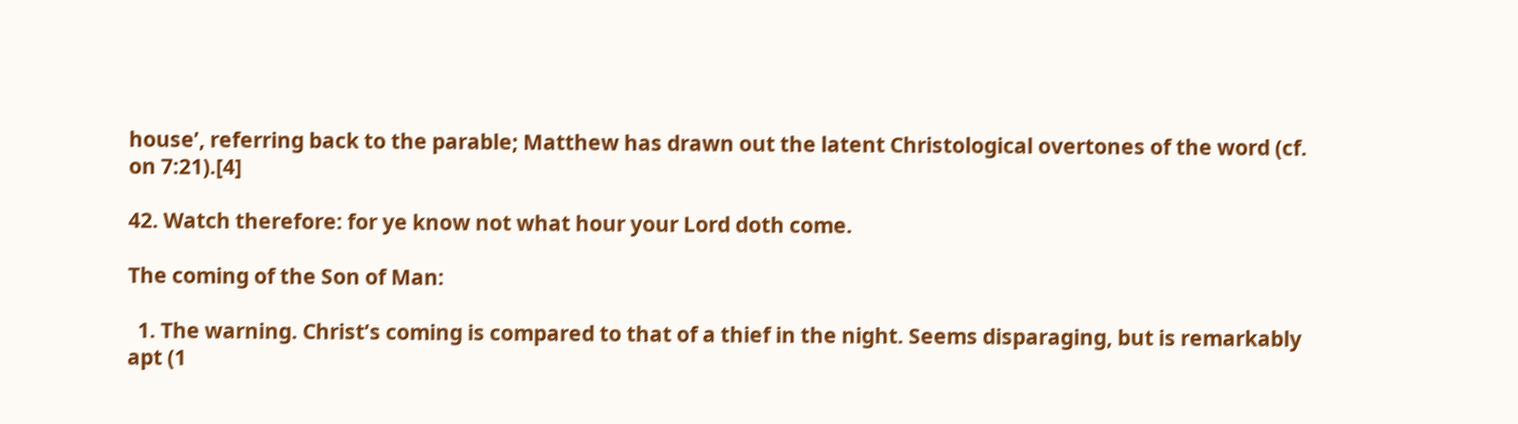house’, referring back to the parable; Matthew has drawn out the latent Christological overtones of the word (cf. on 7:21).[4]

42. Watch therefore: for ye know not what hour your Lord doth come.

The coming of the Son of Man:

  1. The warning. Christ’s coming is compared to that of a thief in the night. Seems disparaging, but is remarkably apt (1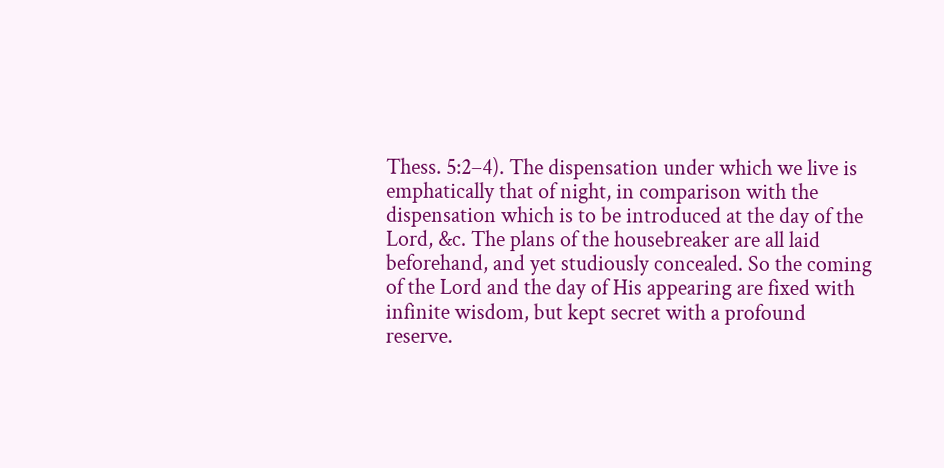Thess. 5:2–4). The dispensation under which we live is emphatically that of night, in comparison with the dispensation which is to be introduced at the day of the Lord, &c. The plans of the housebreaker are all laid beforehand, and yet studiously concealed. So the coming of the Lord and the day of His appearing are fixed with infinite wisdom, but kept secret with a profound reserve.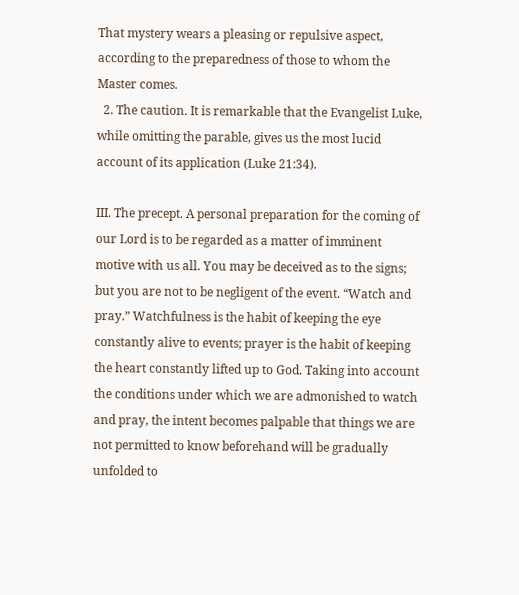That mystery wears a pleasing or repulsive aspect, according to the preparedness of those to whom the Master comes.
  2. The caution. It is remarkable that the Evangelist Luke, while omitting the parable, gives us the most lucid account of its application (Luke 21:34).

III. The precept. A personal preparation for the coming of our Lord is to be regarded as a matter of imminent motive with us all. You may be deceived as to the signs; but you are not to be negligent of the event. “Watch and pray.” Watchfulness is the habit of keeping the eye constantly alive to events; prayer is the habit of keeping the heart constantly lifted up to God. Taking into account the conditions under which we are admonished to watch and pray, the intent becomes palpable that things we are not permitted to know beforehand will be gradually unfolded to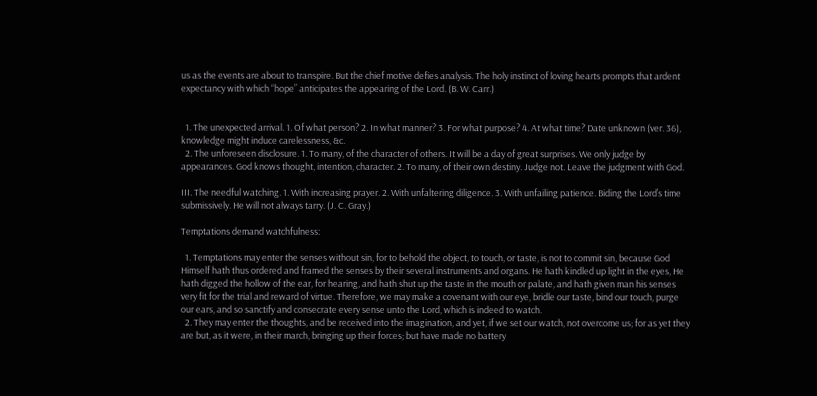us as the events are about to transpire. But the chief motive defies analysis. The holy instinct of loving hearts prompts that ardent expectancy with which “hope” anticipates the appearing of the Lord. (B. W. Carr.)


  1. The unexpected arrival. 1. Of what person? 2. In what manner? 3. For what purpose? 4. At what time? Date unknown (ver. 36), knowledge might induce carelessness, &c.
  2. The unforeseen disclosure. 1. To many, of the character of others. It will be a day of great surprises. We only judge by appearances. God knows thought, intention, character. 2. To many, of their own destiny. Judge not. Leave the judgment with God.

III. The needful watching. 1. With increasing prayer. 2. With unfaltering diligence. 3. With unfailing patience. Biding the Lord’s time submissively. He will not always tarry. (J. C. Gray.)

Temptations demand watchfulness:

  1. Temptations may enter the senses without sin, for to behold the object, to touch, or taste, is not to commit sin, because God Himself hath thus ordered and framed the senses by their several instruments and organs. He hath kindled up light in the eyes, He hath digged the hollow of the ear, for hearing, and hath shut up the taste in the mouth or palate, and hath given man his senses very fit for the trial and reward of virtue. Therefore, we may make a covenant with our eye, bridle our taste, bind our touch, purge our ears, and so sanctify and consecrate every sense unto the Lord, which is indeed to watch.
  2. They may enter the thoughts, and be received into the imagination, and yet, if we set our watch, not overcome us; for as yet they are but, as it were, in their march, bringing up their forces; but have made no battery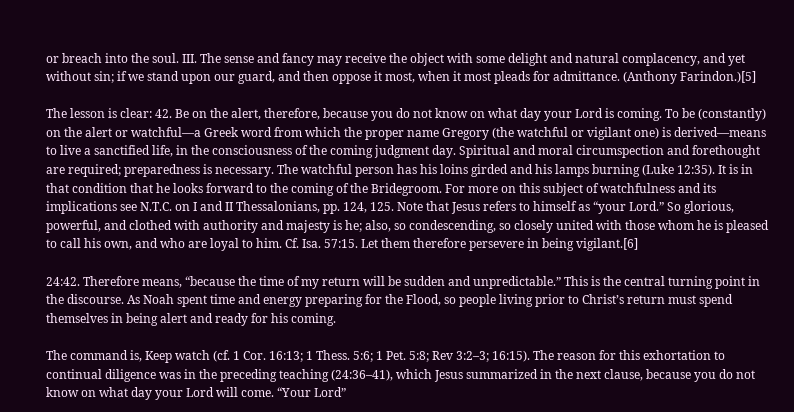or breach into the soul. III. The sense and fancy may receive the object with some delight and natural complacency, and yet without sin; if we stand upon our guard, and then oppose it most, when it most pleads for admittance. (Anthony Farindon.)[5]

The lesson is clear: 42. Be on the alert, therefore, because you do not know on what day your Lord is coming. To be (constantly) on the alert or watchful—a Greek word from which the proper name Gregory (the watchful or vigilant one) is derived—means to live a sanctified life, in the consciousness of the coming judgment day. Spiritual and moral circumspection and forethought are required; preparedness is necessary. The watchful person has his loins girded and his lamps burning (Luke 12:35). It is in that condition that he looks forward to the coming of the Bridegroom. For more on this subject of watchfulness and its implications see N.T.C. on I and II Thessalonians, pp. 124, 125. Note that Jesus refers to himself as “your Lord.” So glorious, powerful, and clothed with authority and majesty is he; also, so condescending, so closely united with those whom he is pleased to call his own, and who are loyal to him. Cf. Isa. 57:15. Let them therefore persevere in being vigilant.[6]

24:42. Therefore means, “because the time of my return will be sudden and unpredictable.” This is the central turning point in the discourse. As Noah spent time and energy preparing for the Flood, so people living prior to Christ’s return must spend themselves in being alert and ready for his coming.

The command is, Keep watch (cf. 1 Cor. 16:13; 1 Thess. 5:6; 1 Pet. 5:8; Rev 3:2–3; 16:15). The reason for this exhortation to continual diligence was in the preceding teaching (24:36–41), which Jesus summarized in the next clause, because you do not know on what day your Lord will come. “Your Lord”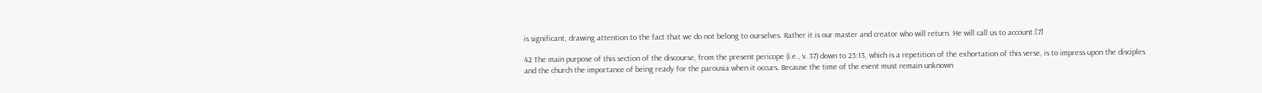is significant, drawing attention to the fact that we do not belong to ourselves. Rather it is our master and creator who will return. He will call us to account.[7]

42 The main purpose of this section of the discourse, from the present pericope (i.e., v. 37) down to 25:13, which is a repetition of the exhortation of this verse, is to impress upon the disciples and the church the importance of being ready for the parousia when it occurs. Because the time of the event must remain unknown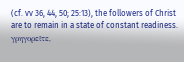(cf. vv 36, 44, 50; 25:13), the followers of Christ are to remain in a state of constant readiness. γρηγορεῖτε,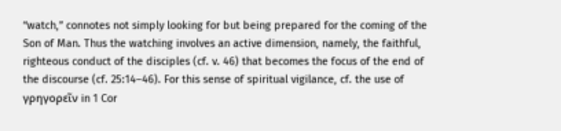“watch,” connotes not simply looking for but being prepared for the coming of the Son of Man. Thus the watching involves an active dimension, namely, the faithful, righteous conduct of the disciples (cf. v. 46) that becomes the focus of the end of the discourse (cf. 25:14–46). For this sense of spiritual vigilance, cf. the use of γρηγορεῖν in 1 Cor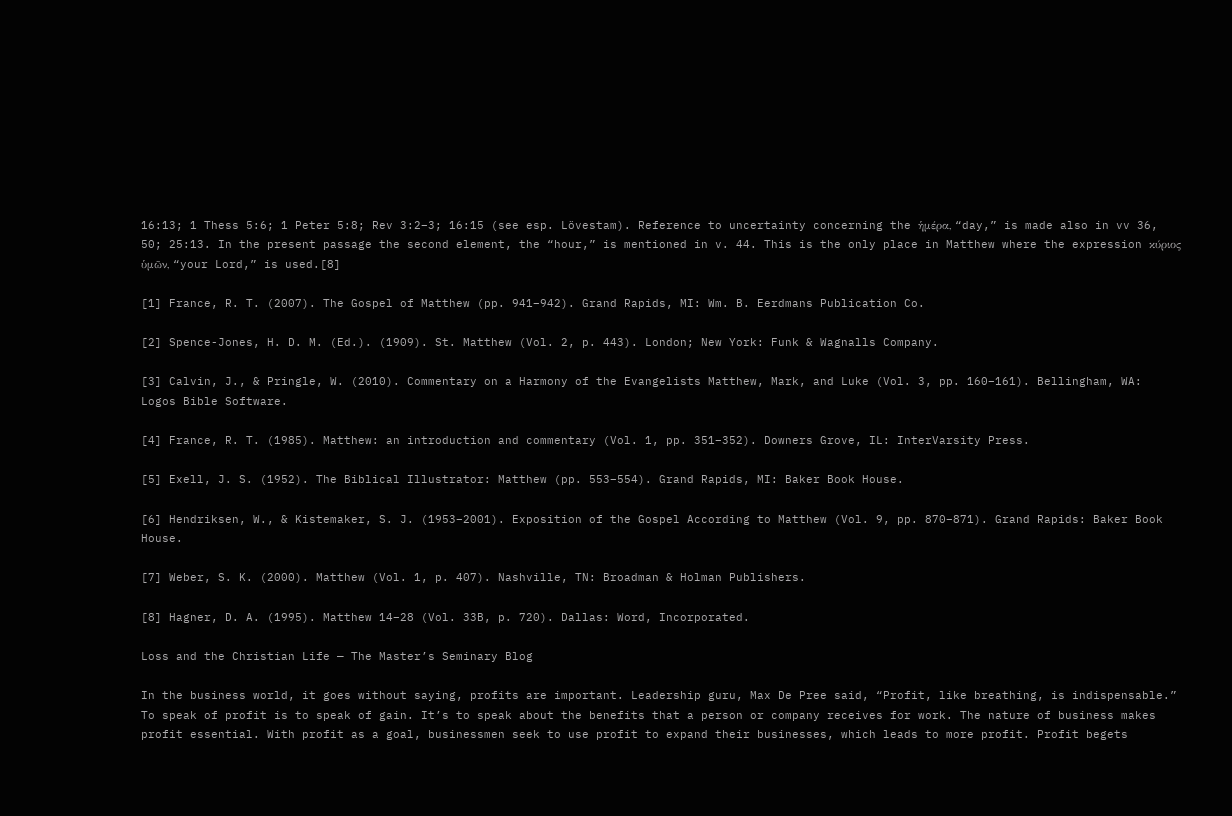16:13; 1 Thess 5:6; 1 Peter 5:8; Rev 3:2–3; 16:15 (see esp. Lövestam). Reference to uncertainty concerning the ἡμέρα, “day,” is made also in vv 36, 50; 25:13. In the present passage the second element, the “hour,” is mentioned in v. 44. This is the only place in Matthew where the expression κύριος ὑμῶν, “your Lord,” is used.[8]

[1] France, R. T. (2007). The Gospel of Matthew (pp. 941–942). Grand Rapids, MI: Wm. B. Eerdmans Publication Co.

[2] Spence-Jones, H. D. M. (Ed.). (1909). St. Matthew (Vol. 2, p. 443). London; New York: Funk & Wagnalls Company.

[3] Calvin, J., & Pringle, W. (2010). Commentary on a Harmony of the Evangelists Matthew, Mark, and Luke (Vol. 3, pp. 160–161). Bellingham, WA: Logos Bible Software.

[4] France, R. T. (1985). Matthew: an introduction and commentary (Vol. 1, pp. 351–352). Downers Grove, IL: InterVarsity Press.

[5] Exell, J. S. (1952). The Biblical Illustrator: Matthew (pp. 553–554). Grand Rapids, MI: Baker Book House.

[6] Hendriksen, W., & Kistemaker, S. J. (1953–2001). Exposition of the Gospel According to Matthew (Vol. 9, pp. 870–871). Grand Rapids: Baker Book House.

[7] Weber, S. K. (2000). Matthew (Vol. 1, p. 407). Nashville, TN: Broadman & Holman Publishers.

[8] Hagner, D. A. (1995). Matthew 14–28 (Vol. 33B, p. 720). Dallas: Word, Incorporated.

Loss and the Christian Life — The Master’s Seminary Blog

In the business world, it goes without saying, profits are important. Leadership guru, Max De Pree said, “Profit, like breathing, is indispensable.” To speak of profit is to speak of gain. It’s to speak about the benefits that a person or company receives for work. The nature of business makes profit essential. With profit as a goal, businessmen seek to use profit to expand their businesses, which leads to more profit. Profit begets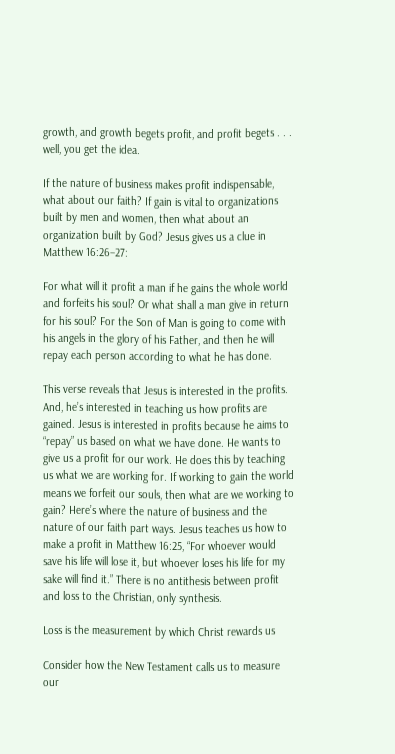growth, and growth begets profit, and profit begets . . . well, you get the idea.

If the nature of business makes profit indispensable, what about our faith? If gain is vital to organizations built by men and women, then what about an organization built by God? Jesus gives us a clue in Matthew 16:26–27:

For what will it profit a man if he gains the whole world and forfeits his soul? Or what shall a man give in return for his soul? For the Son of Man is going to come with his angels in the glory of his Father, and then he will repay each person according to what he has done.

This verse reveals that Jesus is interested in the profits. And, he’s interested in teaching us how profits are gained. Jesus is interested in profits because he aims to “repay” us based on what we have done. He wants to give us a profit for our work. He does this by teaching us what we are working for. If working to gain the world means we forfeit our souls, then what are we working to gain? Here’s where the nature of business and the nature of our faith part ways. Jesus teaches us how to make a profit in Matthew 16:25, “For whoever would save his life will lose it, but whoever loses his life for my sake will find it.” There is no antithesis between profit and loss to the Christian, only synthesis.

Loss is the measurement by which Christ rewards us

Consider how the New Testament calls us to measure our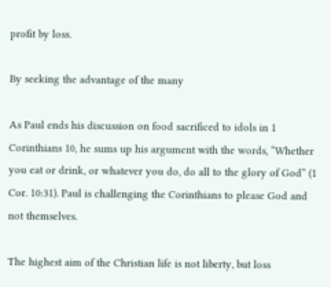profit by loss.

By seeking the advantage of the many

As Paul ends his discussion on food sacrificed to idols in 1 Corinthians 10, he sums up his argument with the words, “Whether you eat or drink, or whatever you do, do all to the glory of God” (1 Cor. 10:31). Paul is challenging the Corinthians to please God and not themselves.

The highest aim of the Christian life is not liberty, but loss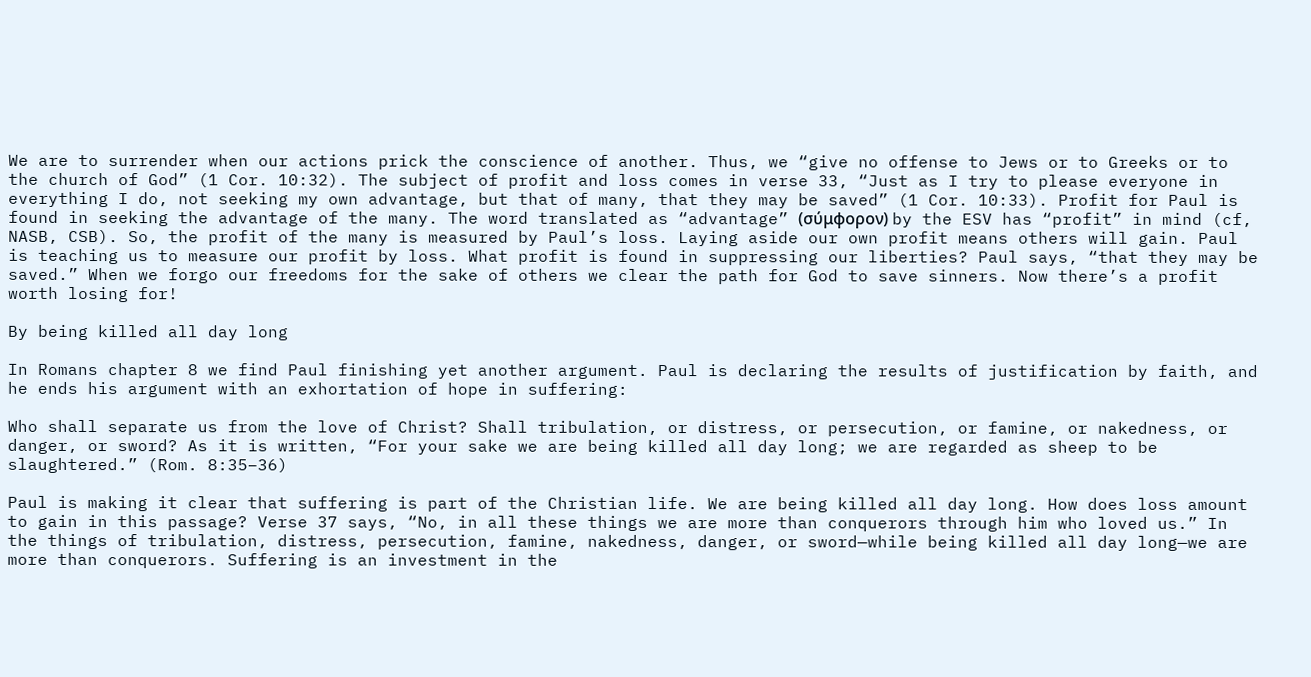We are to surrender when our actions prick the conscience of another. Thus, we “give no offense to Jews or to Greeks or to the church of God” (1 Cor. 10:32). The subject of profit and loss comes in verse 33, “Just as I try to please everyone in everything I do, not seeking my own advantage, but that of many, that they may be saved” (1 Cor. 10:33). Profit for Paul is found in seeking the advantage of the many. The word translated as “advantage” (σύμφορον) by the ESV has “profit” in mind (cf, NASB, CSB). So, the profit of the many is measured by Paul’s loss. Laying aside our own profit means others will gain. Paul is teaching us to measure our profit by loss. What profit is found in suppressing our liberties? Paul says, “that they may be saved.” When we forgo our freedoms for the sake of others we clear the path for God to save sinners. Now there’s a profit worth losing for!

By being killed all day long

In Romans chapter 8 we find Paul finishing yet another argument. Paul is declaring the results of justification by faith, and he ends his argument with an exhortation of hope in suffering:

Who shall separate us from the love of Christ? Shall tribulation, or distress, or persecution, or famine, or nakedness, or danger, or sword? As it is written, “For your sake we are being killed all day long; we are regarded as sheep to be slaughtered.” (Rom. 8:35–36)

Paul is making it clear that suffering is part of the Christian life. We are being killed all day long. How does loss amount to gain in this passage? Verse 37 says, “No, in all these things we are more than conquerors through him who loved us.” In the things of tribulation, distress, persecution, famine, nakedness, danger, or sword—while being killed all day long—we are more than conquerors. Suffering is an investment in the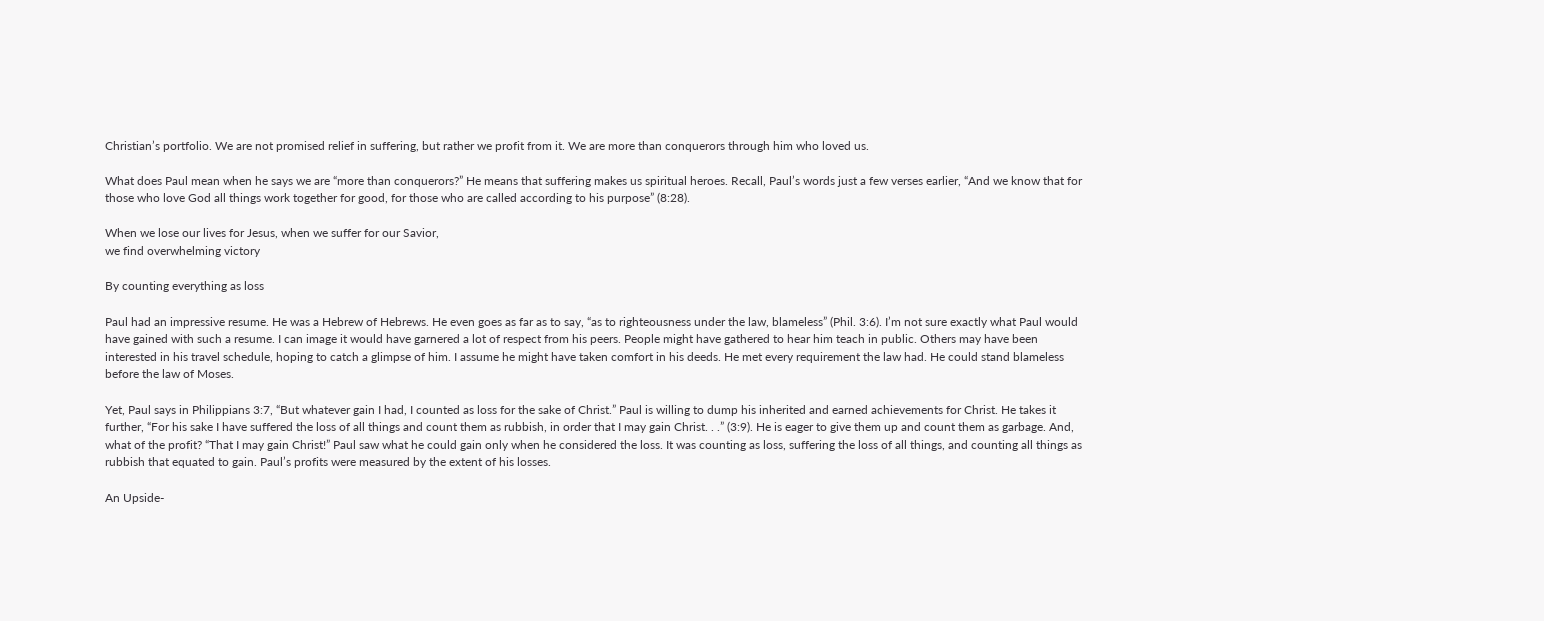Christian’s portfolio. We are not promised relief in suffering, but rather we profit from it. We are more than conquerors through him who loved us.

What does Paul mean when he says we are “more than conquerors?” He means that suffering makes us spiritual heroes. Recall, Paul’s words just a few verses earlier, “And we know that for those who love God all things work together for good, for those who are called according to his purpose” (8:28).

When we lose our lives for Jesus, when we suffer for our Savior,
we find overwhelming victory

By counting everything as loss

Paul had an impressive resume. He was a Hebrew of Hebrews. He even goes as far as to say, “as to righteousness under the law, blameless” (Phil. 3:6). I’m not sure exactly what Paul would have gained with such a resume. I can image it would have garnered a lot of respect from his peers. People might have gathered to hear him teach in public. Others may have been interested in his travel schedule, hoping to catch a glimpse of him. I assume he might have taken comfort in his deeds. He met every requirement the law had. He could stand blameless before the law of Moses.

Yet, Paul says in Philippians 3:7, “But whatever gain I had, I counted as loss for the sake of Christ.” Paul is willing to dump his inherited and earned achievements for Christ. He takes it further, “For his sake I have suffered the loss of all things and count them as rubbish, in order that I may gain Christ. . .” (3:9). He is eager to give them up and count them as garbage. And, what of the profit? “That I may gain Christ!” Paul saw what he could gain only when he considered the loss. It was counting as loss, suffering the loss of all things, and counting all things as rubbish that equated to gain. Paul’s profits were measured by the extent of his losses.

An Upside-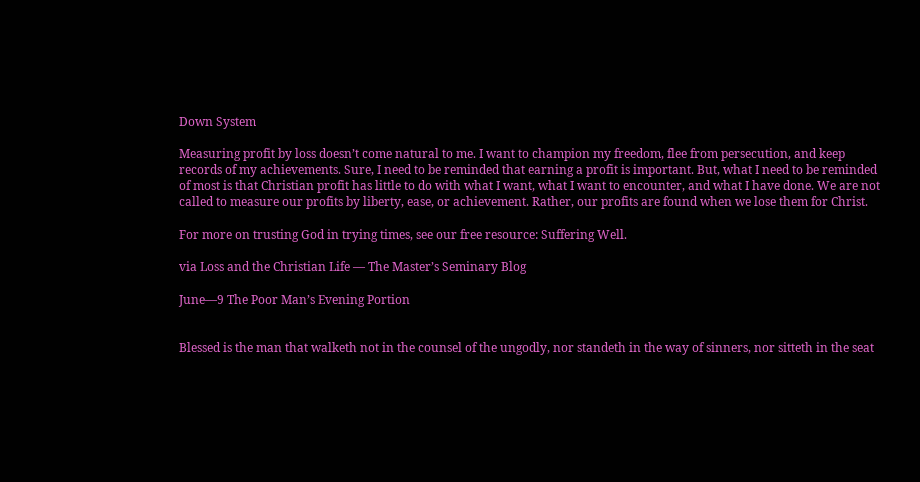Down System

Measuring profit by loss doesn’t come natural to me. I want to champion my freedom, flee from persecution, and keep records of my achievements. Sure, I need to be reminded that earning a profit is important. But, what I need to be reminded of most is that Christian profit has little to do with what I want, what I want to encounter, and what I have done. We are not called to measure our profits by liberty, ease, or achievement. Rather, our profits are found when we lose them for Christ.

For more on trusting God in trying times, see our free resource: Suffering Well.

via Loss and the Christian Life — The Master’s Seminary Blog

June—9 The Poor Man’s Evening Portion


Blessed is the man that walketh not in the counsel of the ungodly, nor standeth in the way of sinners, nor sitteth in the seat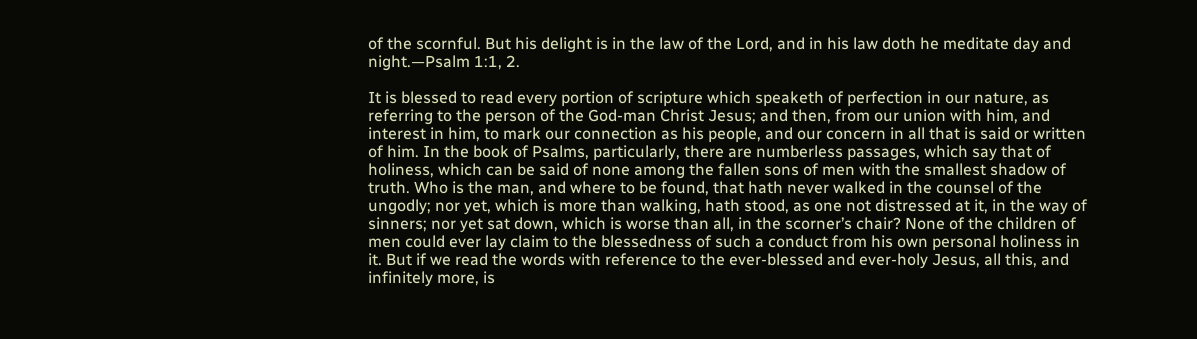of the scornful. But his delight is in the law of the Lord, and in his law doth he meditate day and night.—Psalm 1:1, 2.

It is blessed to read every portion of scripture which speaketh of perfection in our nature, as referring to the person of the God-man Christ Jesus; and then, from our union with him, and interest in him, to mark our connection as his people, and our concern in all that is said or written of him. In the book of Psalms, particularly, there are numberless passages, which say that of holiness, which can be said of none among the fallen sons of men with the smallest shadow of truth. Who is the man, and where to be found, that hath never walked in the counsel of the ungodly; nor yet, which is more than walking, hath stood, as one not distressed at it, in the way of sinners; nor yet sat down, which is worse than all, in the scorner’s chair? None of the children of men could ever lay claim to the blessedness of such a conduct from his own personal holiness in it. But if we read the words with reference to the ever-blessed and ever-holy Jesus, all this, and infinitely more, is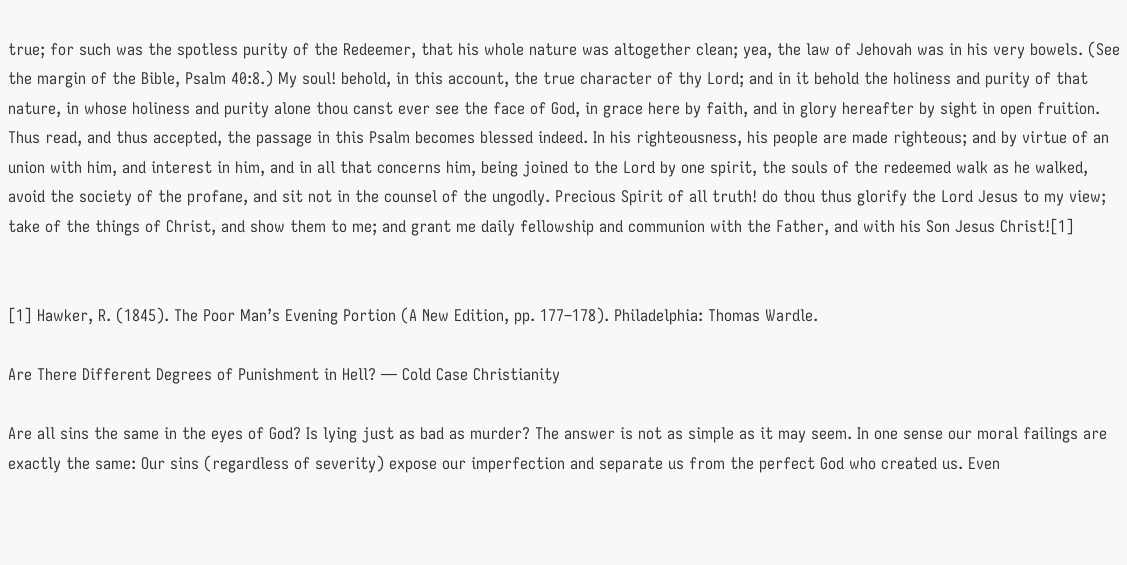true; for such was the spotless purity of the Redeemer, that his whole nature was altogether clean; yea, the law of Jehovah was in his very bowels. (See the margin of the Bible, Psalm 40:8.) My soul! behold, in this account, the true character of thy Lord; and in it behold the holiness and purity of that nature, in whose holiness and purity alone thou canst ever see the face of God, in grace here by faith, and in glory hereafter by sight in open fruition. Thus read, and thus accepted, the passage in this Psalm becomes blessed indeed. In his righteousness, his people are made righteous; and by virtue of an union with him, and interest in him, and in all that concerns him, being joined to the Lord by one spirit, the souls of the redeemed walk as he walked, avoid the society of the profane, and sit not in the counsel of the ungodly. Precious Spirit of all truth! do thou thus glorify the Lord Jesus to my view; take of the things of Christ, and show them to me; and grant me daily fellowship and communion with the Father, and with his Son Jesus Christ![1]


[1] Hawker, R. (1845). The Poor Man’s Evening Portion (A New Edition, pp. 177–178). Philadelphia: Thomas Wardle.

Are There Different Degrees of Punishment in Hell? — Cold Case Christianity

Are all sins the same in the eyes of God? Is lying just as bad as murder? The answer is not as simple as it may seem. In one sense our moral failings are exactly the same: Our sins (regardless of severity) expose our imperfection and separate us from the perfect God who created us. Even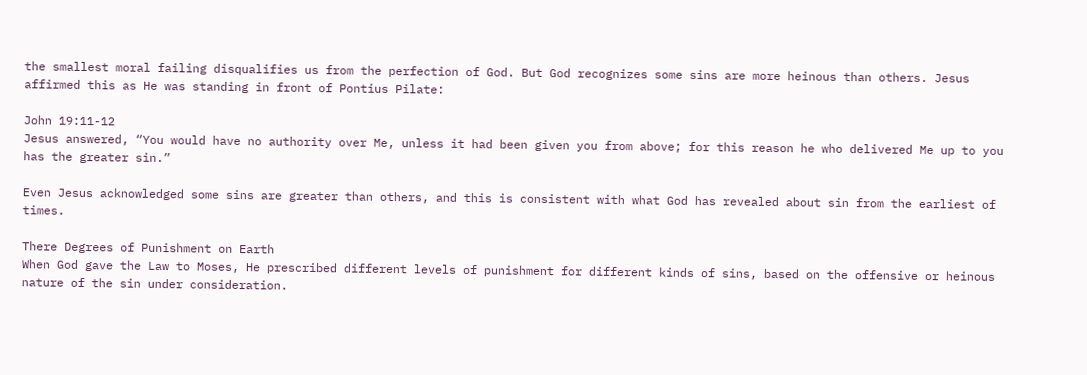the smallest moral failing disqualifies us from the perfection of God. But God recognizes some sins are more heinous than others. Jesus affirmed this as He was standing in front of Pontius Pilate:

John 19:11-12
Jesus answered, “You would have no authority over Me, unless it had been given you from above; for this reason he who delivered Me up to you has the greater sin.”

Even Jesus acknowledged some sins are greater than others, and this is consistent with what God has revealed about sin from the earliest of times.

There Degrees of Punishment on Earth
When God gave the Law to Moses, He prescribed different levels of punishment for different kinds of sins, based on the offensive or heinous nature of the sin under consideration.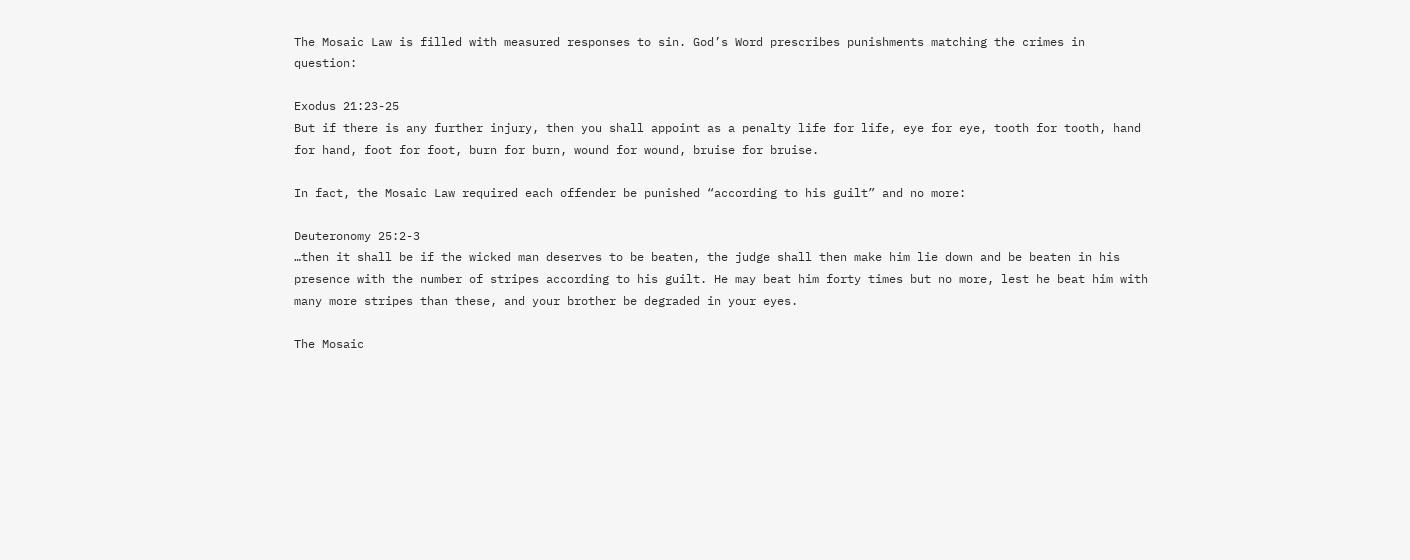The Mosaic Law is filled with measured responses to sin. God’s Word prescribes punishments matching the crimes in question:

Exodus 21:23-25
But if there is any further injury, then you shall appoint as a penalty life for life, eye for eye, tooth for tooth, hand for hand, foot for foot, burn for burn, wound for wound, bruise for bruise.

In fact, the Mosaic Law required each offender be punished “according to his guilt” and no more:

Deuteronomy 25:2-3
…then it shall be if the wicked man deserves to be beaten, the judge shall then make him lie down and be beaten in his presence with the number of stripes according to his guilt. He may beat him forty times but no more, lest he beat him with many more stripes than these, and your brother be degraded in your eyes.

The Mosaic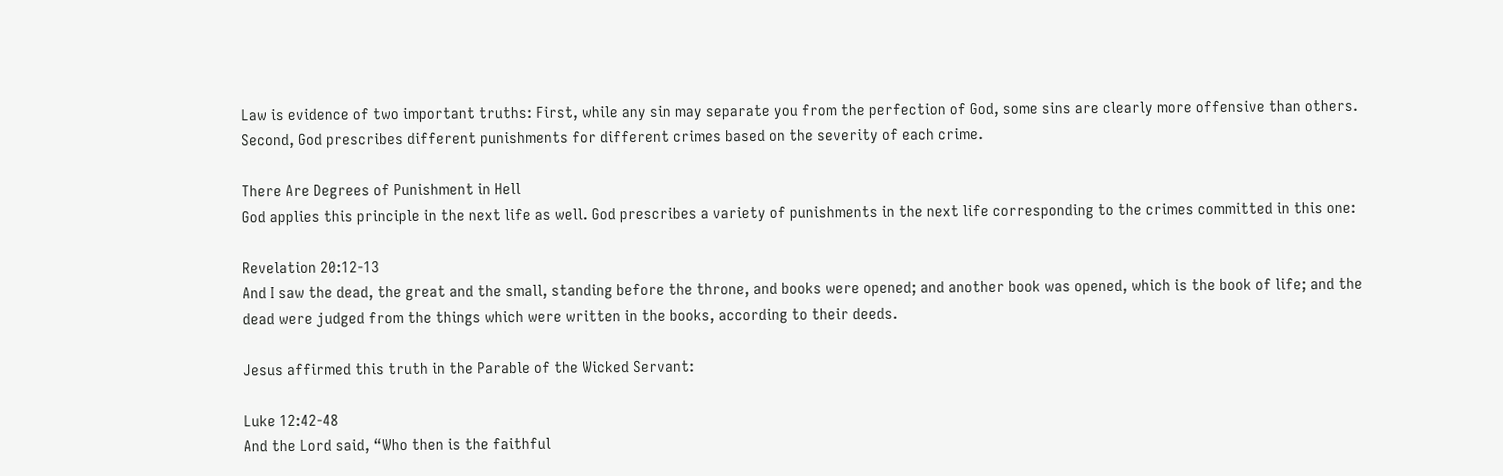Law is evidence of two important truths: First, while any sin may separate you from the perfection of God, some sins are clearly more offensive than others. Second, God prescribes different punishments for different crimes based on the severity of each crime.

There Are Degrees of Punishment in Hell
God applies this principle in the next life as well. God prescribes a variety of punishments in the next life corresponding to the crimes committed in this one:

Revelation 20:12-13
And I saw the dead, the great and the small, standing before the throne, and books were opened; and another book was opened, which is the book of life; and the dead were judged from the things which were written in the books, according to their deeds.

Jesus affirmed this truth in the Parable of the Wicked Servant:

Luke 12:42-48
And the Lord said, “Who then is the faithful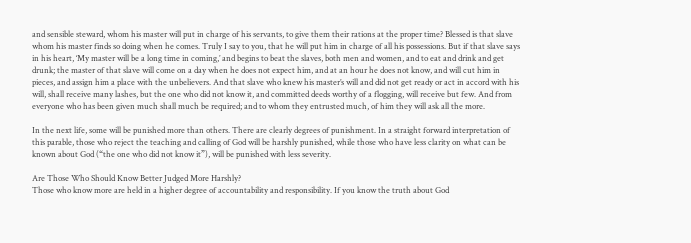and sensible steward, whom his master will put in charge of his servants, to give them their rations at the proper time? Blessed is that slave whom his master finds so doing when he comes. Truly I say to you, that he will put him in charge of all his possessions. But if that slave says in his heart, ‘My master will be a long time in coming,’ and begins to beat the slaves, both men and women, and to eat and drink and get drunk; the master of that slave will come on a day when he does not expect him, and at an hour he does not know, and will cut him in pieces, and assign him a place with the unbelievers. And that slave who knew his master’s will and did not get ready or act in accord with his will, shall receive many lashes, but the one who did not know it, and committed deeds worthy of a flogging, will receive but few. And from everyone who has been given much shall much be required; and to whom they entrusted much, of him they will ask all the more.

In the next life, some will be punished more than others. There are clearly degrees of punishment. In a straight forward interpretation of this parable, those who reject the teaching and calling of God will be harshly punished, while those who have less clarity on what can be known about God (“the one who did not know it”), will be punished with less severity.

Are Those Who Should Know Better Judged More Harshly?
Those who know more are held in a higher degree of accountability and responsibility. If you know the truth about God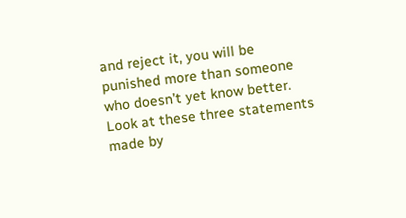and reject it, you will be punished more than someone who doesn’t yet know better. Look at these three statements made by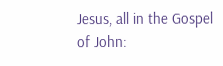Jesus, all in the Gospel of John: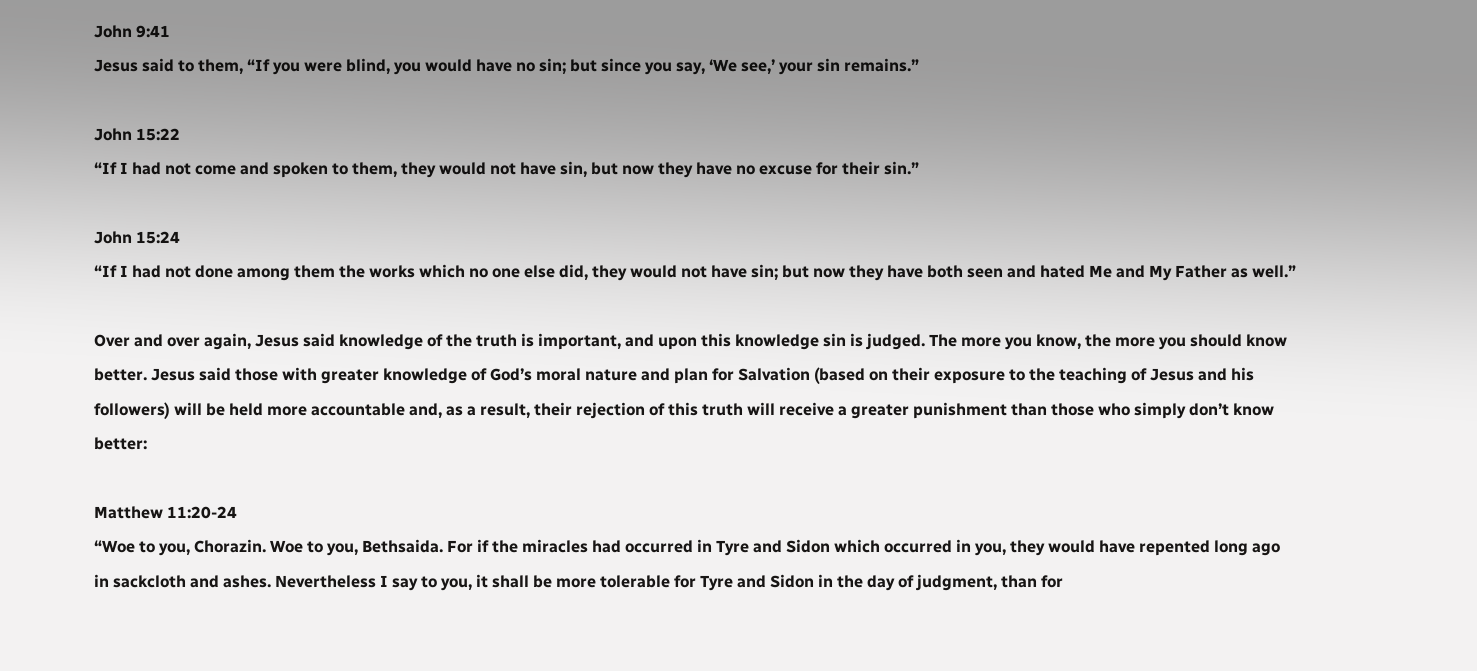John 9:41
Jesus said to them, “If you were blind, you would have no sin; but since you say, ‘We see,’ your sin remains.”

John 15:22
“If I had not come and spoken to them, they would not have sin, but now they have no excuse for their sin.”

John 15:24
“If I had not done among them the works which no one else did, they would not have sin; but now they have both seen and hated Me and My Father as well.”

Over and over again, Jesus said knowledge of the truth is important, and upon this knowledge sin is judged. The more you know, the more you should know better. Jesus said those with greater knowledge of God’s moral nature and plan for Salvation (based on their exposure to the teaching of Jesus and his followers) will be held more accountable and, as a result, their rejection of this truth will receive a greater punishment than those who simply don’t know better:

Matthew 11:20-24
“Woe to you, Chorazin. Woe to you, Bethsaida. For if the miracles had occurred in Tyre and Sidon which occurred in you, they would have repented long ago in sackcloth and ashes. Nevertheless I say to you, it shall be more tolerable for Tyre and Sidon in the day of judgment, than for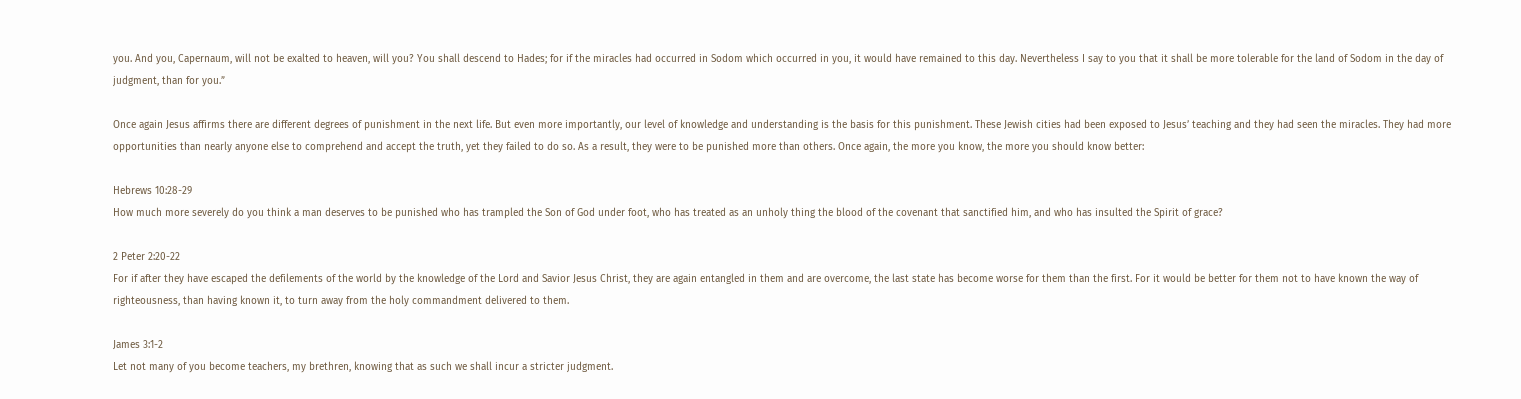you. And you, Capernaum, will not be exalted to heaven, will you? You shall descend to Hades; for if the miracles had occurred in Sodom which occurred in you, it would have remained to this day. Nevertheless I say to you that it shall be more tolerable for the land of Sodom in the day of judgment, than for you.”

Once again Jesus affirms there are different degrees of punishment in the next life. But even more importantly, our level of knowledge and understanding is the basis for this punishment. These Jewish cities had been exposed to Jesus’ teaching and they had seen the miracles. They had more opportunities than nearly anyone else to comprehend and accept the truth, yet they failed to do so. As a result, they were to be punished more than others. Once again, the more you know, the more you should know better:

Hebrews 10:28-29
How much more severely do you think a man deserves to be punished who has trampled the Son of God under foot, who has treated as an unholy thing the blood of the covenant that sanctified him, and who has insulted the Spirit of grace?

2 Peter 2:20-22
For if after they have escaped the defilements of the world by the knowledge of the Lord and Savior Jesus Christ, they are again entangled in them and are overcome, the last state has become worse for them than the first. For it would be better for them not to have known the way of righteousness, than having known it, to turn away from the holy commandment delivered to them.

James 3:1-2
Let not many of you become teachers, my brethren, knowing that as such we shall incur a stricter judgment.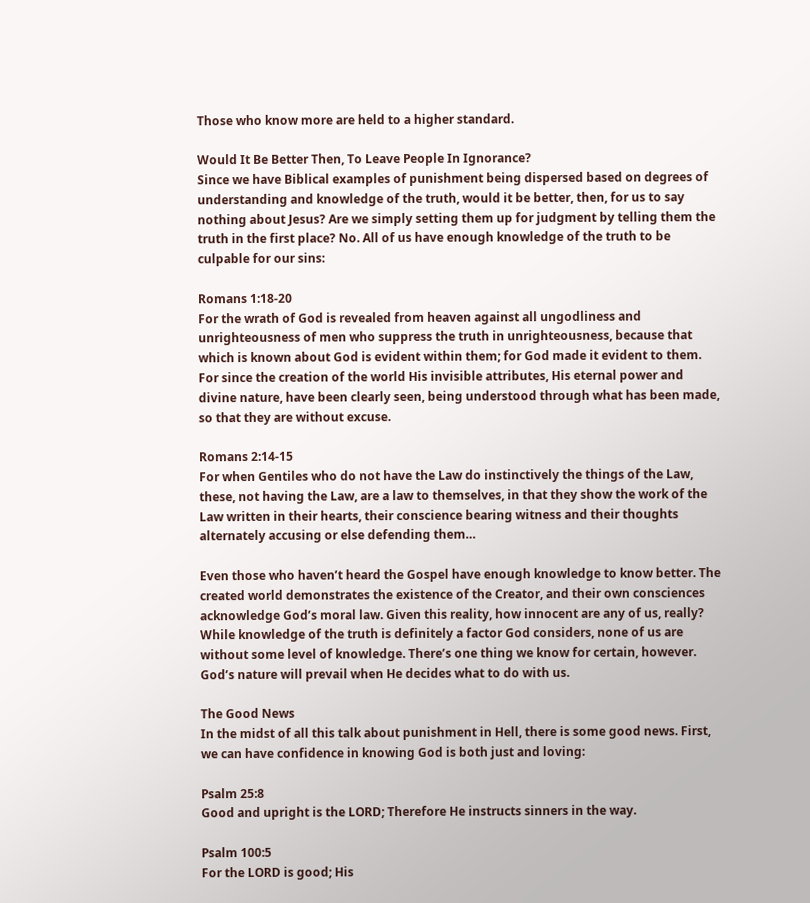Those who know more are held to a higher standard.

Would It Be Better Then, To Leave People In Ignorance?
Since we have Biblical examples of punishment being dispersed based on degrees of understanding and knowledge of the truth, would it be better, then, for us to say nothing about Jesus? Are we simply setting them up for judgment by telling them the truth in the first place? No. All of us have enough knowledge of the truth to be culpable for our sins:

Romans 1:18-20
For the wrath of God is revealed from heaven against all ungodliness and unrighteousness of men who suppress the truth in unrighteousness, because that which is known about God is evident within them; for God made it evident to them. For since the creation of the world His invisible attributes, His eternal power and divine nature, have been clearly seen, being understood through what has been made, so that they are without excuse.

Romans 2:14-15
For when Gentiles who do not have the Law do instinctively the things of the Law, these, not having the Law, are a law to themselves, in that they show the work of the Law written in their hearts, their conscience bearing witness and their thoughts alternately accusing or else defending them…

Even those who haven’t heard the Gospel have enough knowledge to know better. The created world demonstrates the existence of the Creator, and their own consciences acknowledge God’s moral law. Given this reality, how innocent are any of us, really? While knowledge of the truth is definitely a factor God considers, none of us are without some level of knowledge. There’s one thing we know for certain, however. God’s nature will prevail when He decides what to do with us.

The Good News
In the midst of all this talk about punishment in Hell, there is some good news. First, we can have confidence in knowing God is both just and loving:

Psalm 25:8
Good and upright is the LORD; Therefore He instructs sinners in the way.

Psalm 100:5
For the LORD is good; His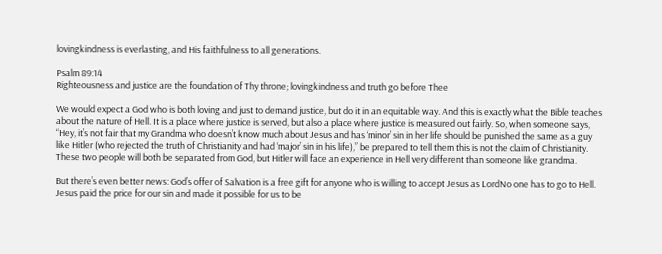lovingkindness is everlasting, and His faithfulness to all generations.

Psalm 89:14
Righteousness and justice are the foundation of Thy throne; lovingkindness and truth go before Thee

We would expect a God who is both loving and just to demand justice, but do it in an equitable way. And this is exactly what the Bible teaches about the nature of Hell. It is a place where justice is served, but also a place where justice is measured out fairly. So, when someone says, “Hey, it’s not fair that my Grandma who doesn’t know much about Jesus and has ‘minor’ sin in her life should be punished the same as a guy like Hitler (who rejected the truth of Christianity and had ‘major’ sin in his life),” be prepared to tell them this is not the claim of Christianity. These two people will both be separated from God, but Hitler will face an experience in Hell very different than someone like grandma.

But there’s even better news: God’s offer of Salvation is a free gift for anyone who is willing to accept Jesus as LordNo one has to go to Hell. Jesus paid the price for our sin and made it possible for us to be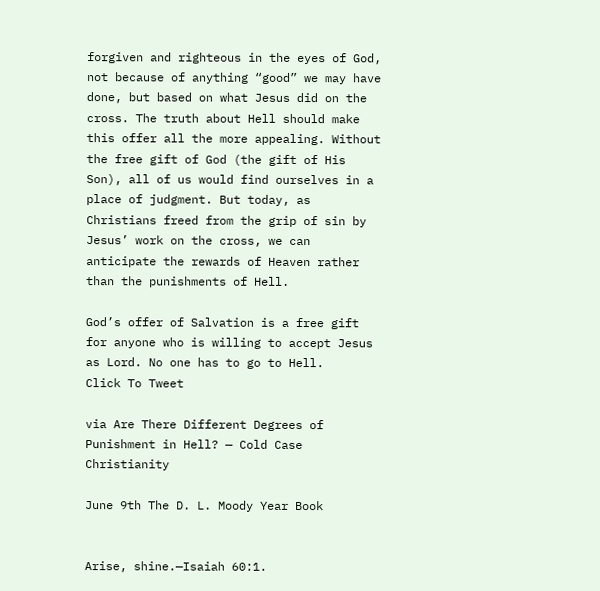forgiven and righteous in the eyes of God, not because of anything “good” we may have done, but based on what Jesus did on the cross. The truth about Hell should make this offer all the more appealing. Without the free gift of God (the gift of His Son), all of us would find ourselves in a place of judgment. But today, as Christians freed from the grip of sin by Jesus’ work on the cross, we can anticipate the rewards of Heaven rather than the punishments of Hell.

God’s offer of Salvation is a free gift for anyone who is willing to accept Jesus as Lord. No one has to go to Hell.
Click To Tweet

via Are There Different Degrees of Punishment in Hell? — Cold Case Christianity

June 9th The D. L. Moody Year Book


Arise, shine.—Isaiah 60:1.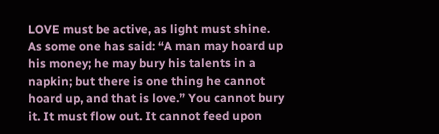LOVE must be active, as light must shine. As some one has said: “A man may hoard up his money; he may bury his talents in a napkin; but there is one thing he cannot hoard up, and that is love.” You cannot bury it. It must flow out. It cannot feed upon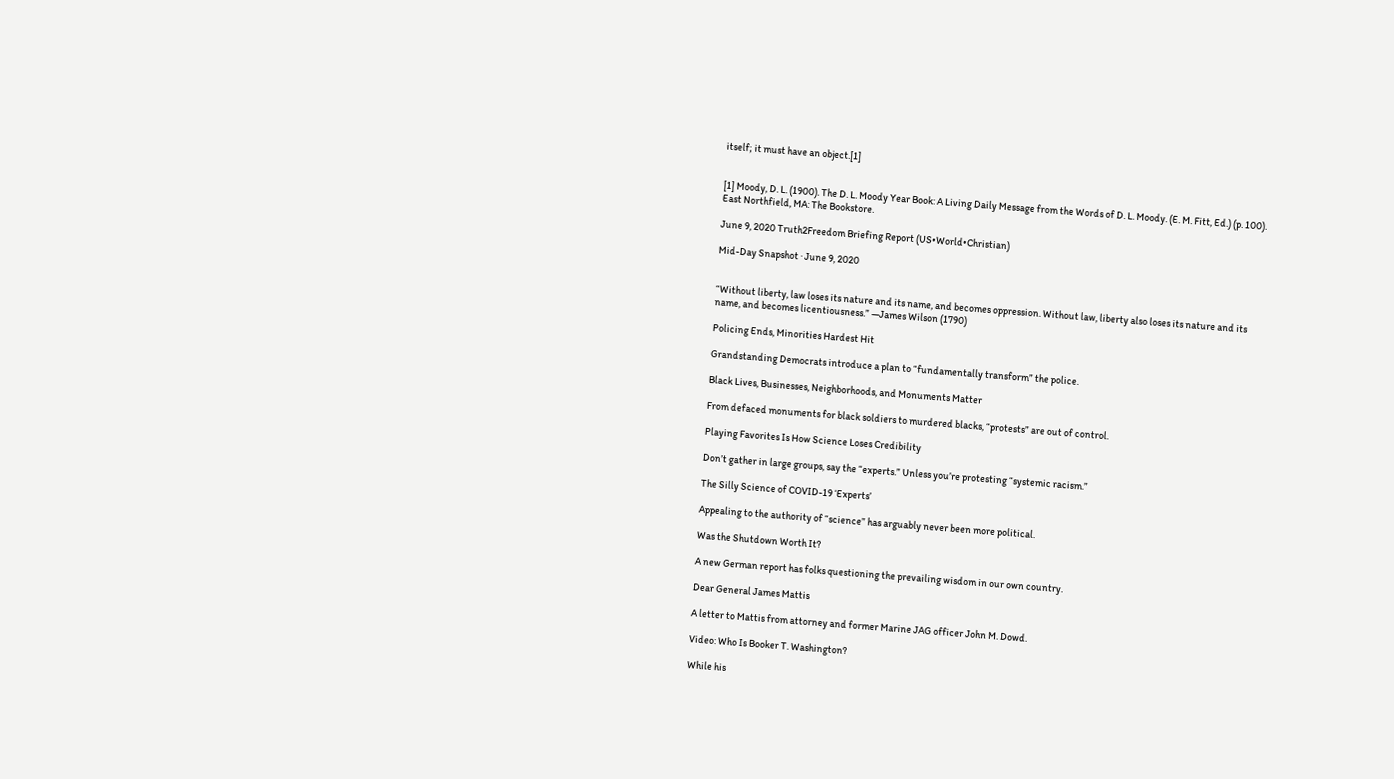itself; it must have an object.[1]


[1] Moody, D. L. (1900). The D. L. Moody Year Book: A Living Daily Message from the Words of D. L. Moody. (E. M. Fitt, Ed.) (p. 100). East Northfield, MA: The Bookstore.

June 9, 2020 Truth2Freedom Briefing Report (US•World•Christian)

Mid-Day Snapshot · June 9, 2020


“Without liberty, law loses its nature and its name, and becomes oppression. Without law, liberty also loses its nature and its name, and becomes licentiousness.” —James Wilson (1790)

Policing Ends, Minorities Hardest Hit

Grandstanding Democrats introduce a plan to “fundamentally transform” the police.

Black Lives, Businesses, Neighborhoods, and Monuments Matter

From defaced monuments for black soldiers to murdered blacks, “protests” are out of control.

Playing Favorites Is How Science Loses Credibility

Don’t gather in large groups, say the “experts.” Unless you’re protesting “systemic racism.”

The Silly Science of COVID-19 ‘Experts’

Appealing to the authority of “science” has arguably never been more political.

Was the Shutdown Worth It?

A new German report has folks questioning the prevailing wisdom in our own country.

Dear General James Mattis

A letter to Mattis from attorney and former Marine JAG officer John M. Dowd.

Video: Who Is Booker T. Washington?

While his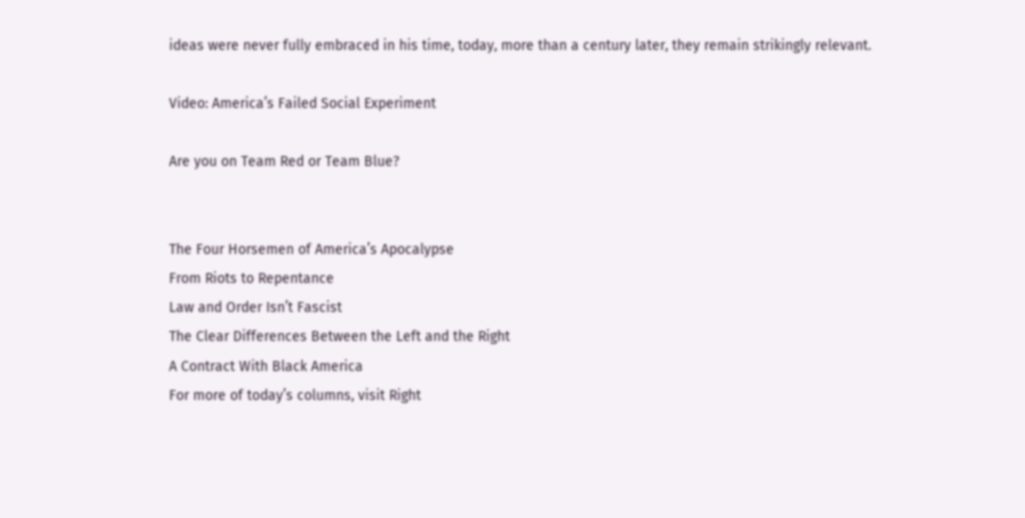ideas were never fully embraced in his time, today, more than a century later, they remain strikingly relevant.

Video: America’s Failed Social Experiment

Are you on Team Red or Team Blue?


The Four Horsemen of America’s Apocalypse
From Riots to Repentance
Law and Order Isn’t Fascist
The Clear Differences Between the Left and the Right
A Contract With Black America
For more of today’s columns, visit Right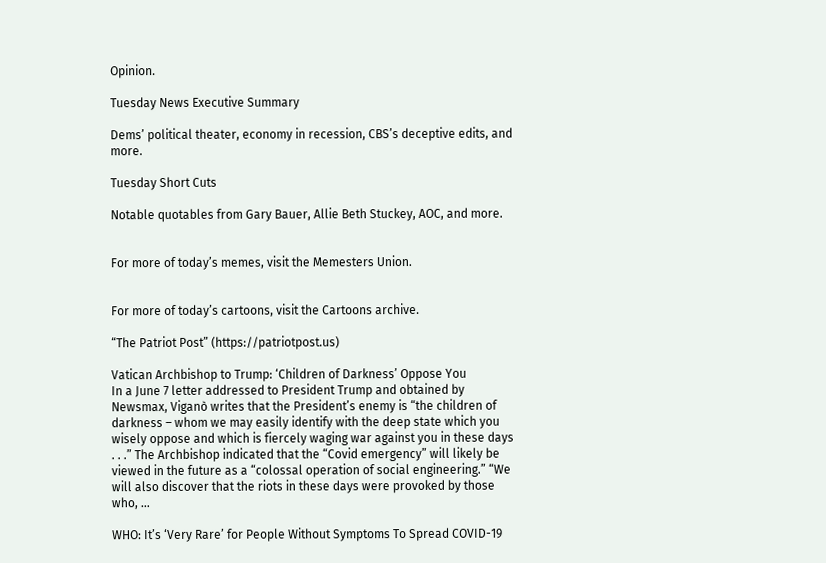Opinion.

Tuesday News Executive Summary

Dems’ political theater, economy in recession, CBS’s deceptive edits, and more.

Tuesday Short Cuts

Notable quotables from Gary Bauer, Allie Beth Stuckey, AOC, and more.


For more of today’s memes, visit the Memesters Union.


For more of today’s cartoons, visit the Cartoons archive.

“The Patriot Post” (https://patriotpost.us)

Vatican Archbishop to Trump: ‘Children of Darkness’ Oppose You
In a June 7 letter addressed to President Trump and obtained by Newsmax, Viganò writes that the President’s enemy is “the children of darkness – whom we may easily identify with the deep state which you wisely oppose and which is fiercely waging war against you in these days . . .” The Archbishop indicated that the “Covid emergency” will likely be viewed in the future as a “colossal operation of social engineering.” “We will also discover that the riots in these days were provoked by those who, …

WHO: It’s ‘Very Rare’ for People Without Symptoms To Spread COVID-19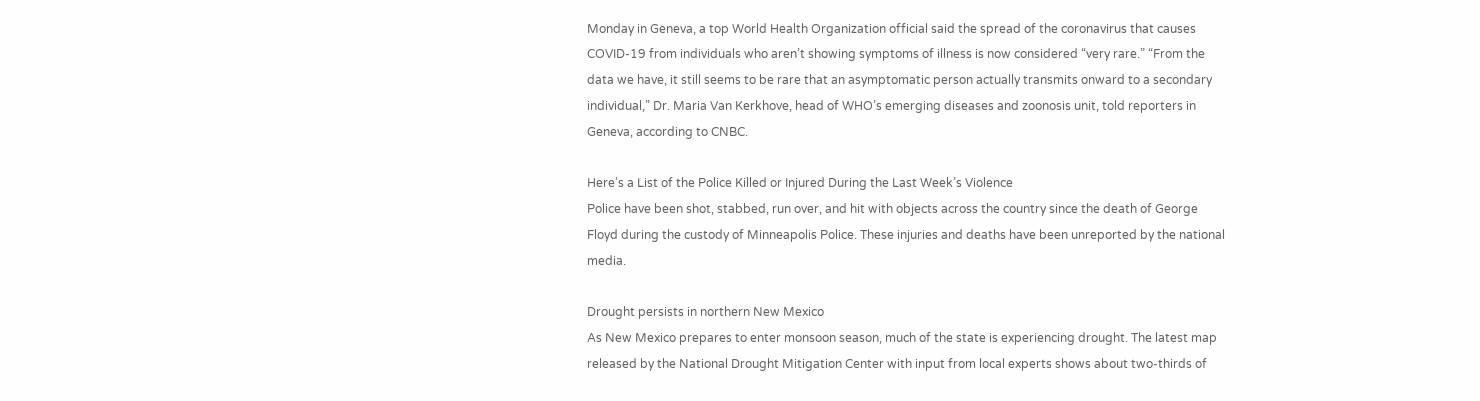Monday in Geneva, a top World Health Organization official said the spread of the coronavirus that causes COVID-19 from individuals who aren’t showing symptoms of illness is now considered “very rare.” “From the data we have, it still seems to be rare that an asymptomatic person actually transmits onward to a secondary individual,” Dr. Maria Van Kerkhove, head of WHO’s emerging diseases and zoonosis unit, told reporters in Geneva, according to CNBC.

Here’s a List of the Police Killed or Injured During the Last Week’s Violence
Police have been shot, stabbed, run over, and hit with objects across the country since the death of George Floyd during the custody of Minneapolis Police. These injuries and deaths have been unreported by the national media.

Drought persists in northern New Mexico
As New Mexico prepares to enter monsoon season, much of the state is experiencing drought. The latest map released by the National Drought Mitigation Center with input from local experts shows about two-thirds of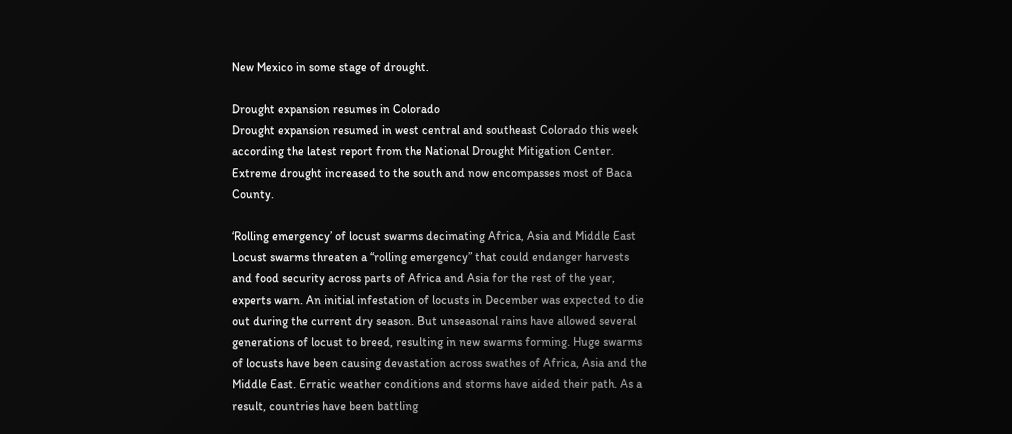New Mexico in some stage of drought.

Drought expansion resumes in Colorado
Drought expansion resumed in west central and southeast Colorado this week according the latest report from the National Drought Mitigation Center. Extreme drought increased to the south and now encompasses most of Baca County.

‘Rolling emergency’ of locust swarms decimating Africa, Asia and Middle East
Locust swarms threaten a “rolling emergency” that could endanger harvests and food security across parts of Africa and Asia for the rest of the year, experts warn. An initial infestation of locusts in December was expected to die out during the current dry season. But unseasonal rains have allowed several generations of locust to breed, resulting in new swarms forming. Huge swarms of locusts have been causing devastation across swathes of Africa, Asia and the Middle East. Erratic weather conditions and storms have aided their path. As a result, countries have been battling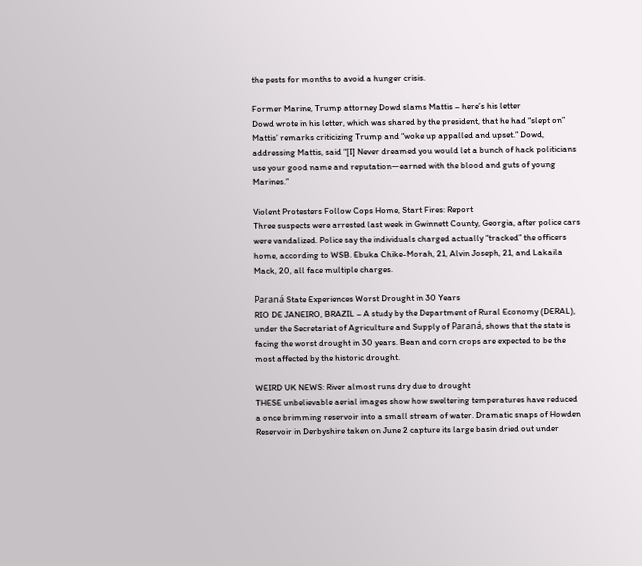the pests for months to avoid a hunger crisis.

Former Marine, Trump attorney Dowd slams Mattis – here’s his letter
Dowd wrote in his letter, which was shared by the president, that he had “slept on” Mattis’ remarks criticizing Trump and “woke up appalled and upset.” Dowd, addressing Mattis, said “[I] Never dreamed you would let a bunch of hack politicians use your good name and reputation—earned with the blood and guts of young Marines.”

Violent Protesters Follow Cops Home, Start Fires: Report
Three suspects were arrested last week in Gwinnett County, Georgia, after police cars were vandalized. Police say the individuals charged actually “tracked” the officers home, according to WSB. Ebuka Chike-Morah, 21, Alvin Joseph, 21, and Lakaila Mack, 20, all face multiple charges.

Paraná State Experiences Worst Drought in 30 Years
RIO DE JANEIRO, BRAZIL – A study by the Department of Rural Economy (DERAL), under the Secretariat of Agriculture and Supply of Paraná, shows that the state is facing the worst drought in 30 years. Bean and corn crops are expected to be the most affected by the historic drought.

WEIRD UK NEWS: River almost runs dry due to drought
THESE unbelievable aerial images show how sweltering temperatures have reduced a once brimming reservoir into a small stream of water. Dramatic snaps of Howden Reservoir in Derbyshire taken on June 2 capture its large basin dried out under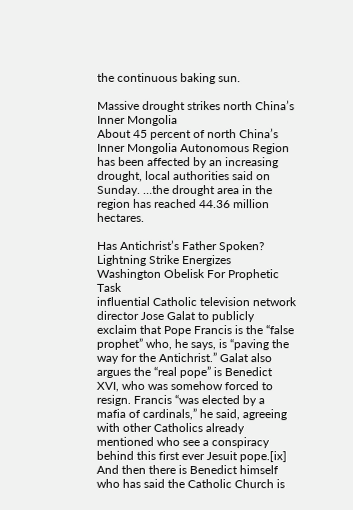the continuous baking sun.

Massive drought strikes north China’s Inner Mongolia
About 45 percent of north China’s Inner Mongolia Autonomous Region has been affected by an increasing drought, local authorities said on Sunday. …the drought area in the region has reached 44.36 million hectares.

Has Antichrist’s Father Spoken? Lightning Strike Energizes Washington Obelisk For Prophetic Task
influential Catholic television network director Jose Galat to publicly exclaim that Pope Francis is the “false prophet” who, he says, is “paving the way for the Antichrist.” Galat also argues the “real pope” is Benedict XVI, who was somehow forced to resign. Francis “was elected by a mafia of cardinals,” he said, agreeing with other Catholics already mentioned who see a conspiracy behind this first ever Jesuit pope.[ix] And then there is Benedict himself who has said the Catholic Church is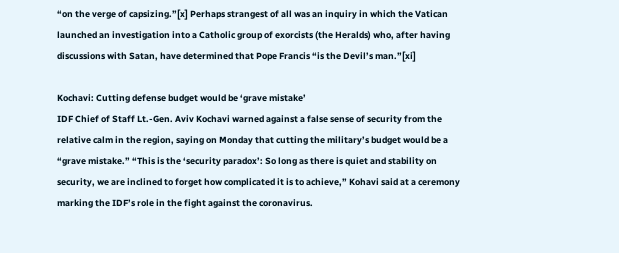“on the verge of capsizing.”[x] Perhaps strangest of all was an inquiry in which the Vatican launched an investigation into a Catholic group of exorcists (the Heralds) who, after having discussions with Satan, have determined that Pope Francis “is the Devil’s man.”[xi]

Kochavi: Cutting defense budget would be ‘grave mistake’
IDF Chief of Staff Lt.-Gen. Aviv Kochavi warned against a false sense of security from the relative calm in the region, saying on Monday that cutting the military’s budget would be a “grave mistake.” “This is the ‘security paradox’: So long as there is quiet and stability on security, we are inclined to forget how complicated it is to achieve,” Kohavi said at a ceremony marking the IDF’s role in the fight against the coronavirus.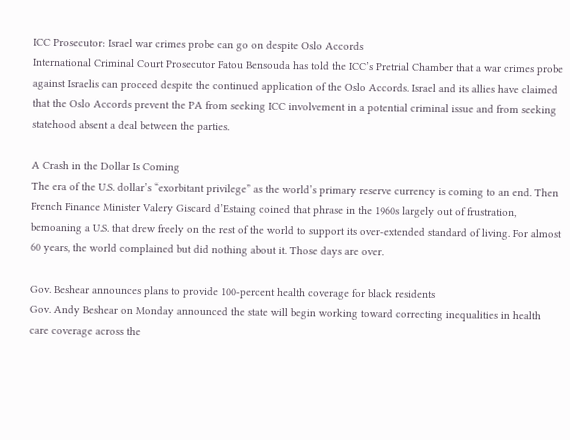ICC Prosecutor: Israel war crimes probe can go on despite Oslo Accords
International Criminal Court Prosecutor Fatou Bensouda has told the ICC’s Pretrial Chamber that a war crimes probe against Israelis can proceed despite the continued application of the Oslo Accords. Israel and its allies have claimed that the Oslo Accords prevent the PA from seeking ICC involvement in a potential criminal issue and from seeking statehood absent a deal between the parties.

A Crash in the Dollar Is Coming
The era of the U.S. dollar’s “exorbitant privilege” as the world’s primary reserve currency is coming to an end. Then French Finance Minister Valery Giscard d’Estaing coined that phrase in the 1960s largely out of frustration, bemoaning a U.S. that drew freely on the rest of the world to support its over-extended standard of living. For almost 60 years, the world complained but did nothing about it. Those days are over.

Gov. Beshear announces plans to provide 100-percent health coverage for black residents
Gov. Andy Beshear on Monday announced the state will begin working toward correcting inequalities in health care coverage across the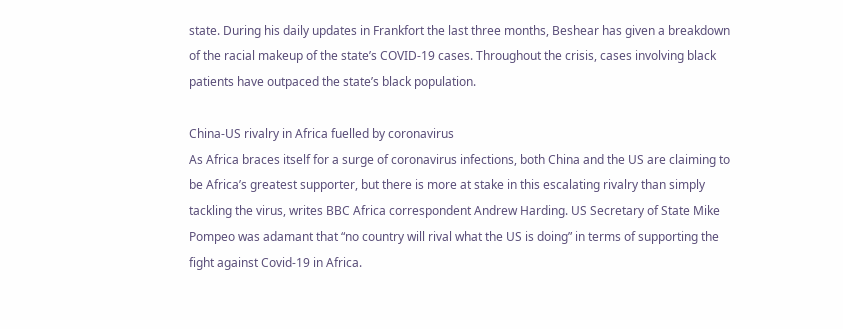state. During his daily updates in Frankfort the last three months, Beshear has given a breakdown of the racial makeup of the state’s COVID-19 cases. Throughout the crisis, cases involving black patients have outpaced the state’s black population.

China-US rivalry in Africa fuelled by coronavirus
As Africa braces itself for a surge of coronavirus infections, both China and the US are claiming to be Africa’s greatest supporter, but there is more at stake in this escalating rivalry than simply tackling the virus, writes BBC Africa correspondent Andrew Harding. US Secretary of State Mike Pompeo was adamant that “no country will rival what the US is doing” in terms of supporting the fight against Covid-19 in Africa.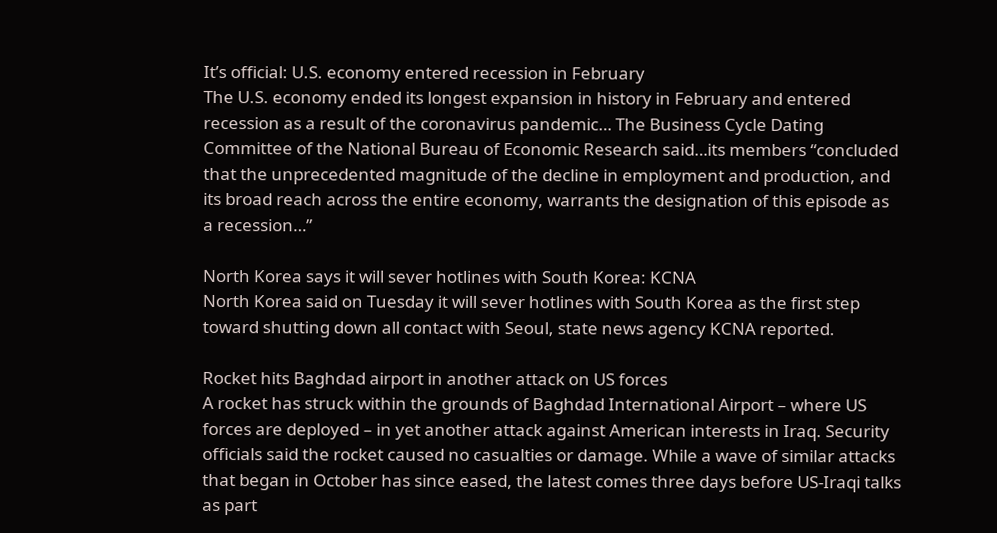It’s official: U.S. economy entered recession in February
The U.S. economy ended its longest expansion in history in February and entered recession as a result of the coronavirus pandemic… The Business Cycle Dating Committee of the National Bureau of Economic Research said…its members “concluded that the unprecedented magnitude of the decline in employment and production, and its broad reach across the entire economy, warrants the designation of this episode as a recession…”

North Korea says it will sever hotlines with South Korea: KCNA
North Korea said on Tuesday it will sever hotlines with South Korea as the first step toward shutting down all contact with Seoul, state news agency KCNA reported.

Rocket hits Baghdad airport in another attack on US forces
A rocket has struck within the grounds of Baghdad International Airport – where US forces are deployed – in yet another attack against American interests in Iraq. Security officials said the rocket caused no casualties or damage. While a wave of similar attacks that began in October has since eased, the latest comes three days before US-Iraqi talks as part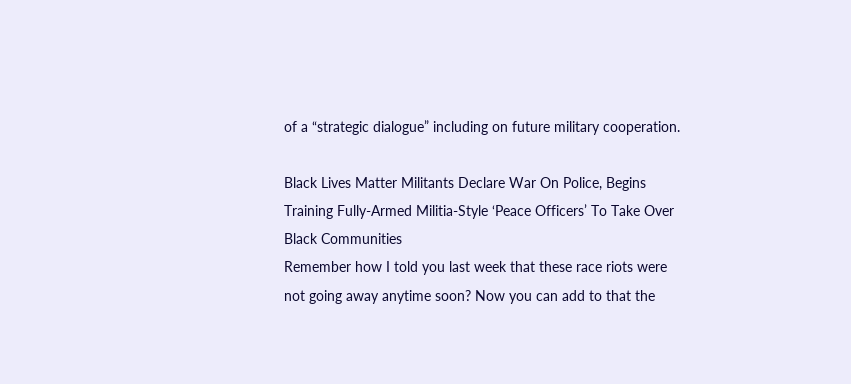of a “strategic dialogue” including on future military cooperation.

Black Lives Matter Militants Declare War On Police, Begins Training Fully-Armed Militia-Style ‘Peace Officers’ To Take Over Black Communities
Remember how I told you last week that these race riots were not going away anytime soon? Now you can add to that the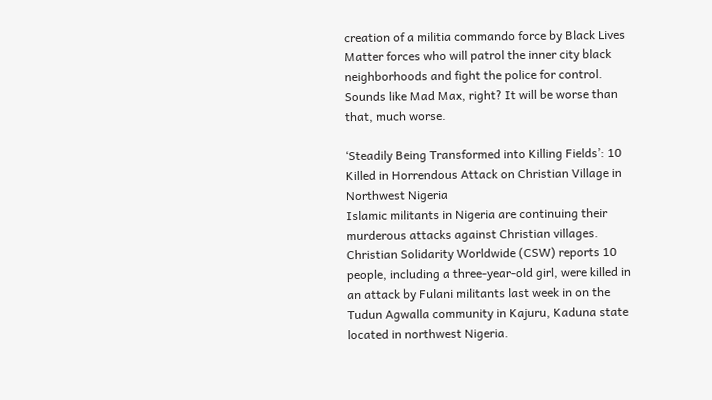creation of a militia commando force by Black Lives Matter forces who will patrol the inner city black neighborhoods and fight the police for control. Sounds like Mad Max, right? It will be worse than that, much worse.

‘Steadily Being Transformed into Killing Fields’: 10 Killed in Horrendous Attack on Christian Village in Northwest Nigeria
Islamic militants in Nigeria are continuing their murderous attacks against Christian villages. Christian Solidarity Worldwide (CSW) reports 10 people, including a three-year-old girl, were killed in an attack by Fulani militants last week in on the Tudun Agwalla community in Kajuru, Kaduna state located in northwest Nigeria.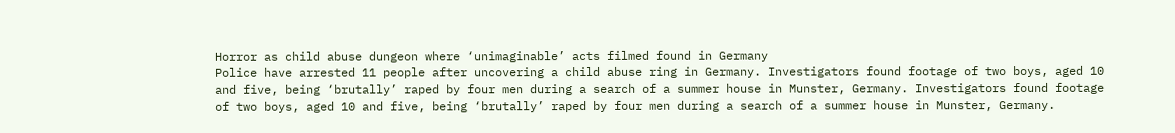Horror as child abuse dungeon where ‘unimaginable’ acts filmed found in Germany
Police have arrested 11 people after uncovering a child abuse ring in Germany. Investigators found footage of two boys, aged 10 and five, being ‘brutally’ raped by four men during a search of a summer house in Munster, Germany. Investigators found footage of two boys, aged 10 and five, being ‘brutally’ raped by four men during a search of a summer house in Munster, Germany.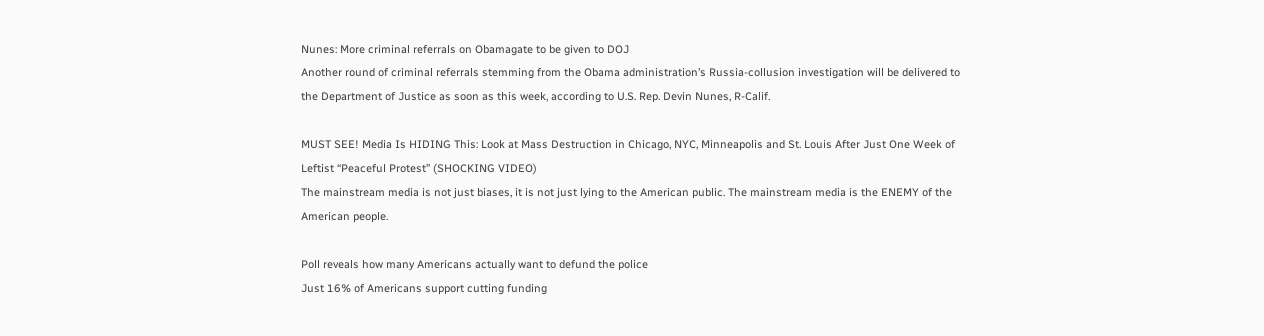Nunes: More criminal referrals on Obamagate to be given to DOJ
Another round of criminal referrals stemming from the Obama administration’s Russia-collusion investigation will be delivered to the Department of Justice as soon as this week, according to U.S. Rep. Devin Nunes, R-Calif.

MUST SEE! Media Is HIDING This: Look at Mass Destruction in Chicago, NYC, Minneapolis and St. Louis After Just One Week of Leftist “Peaceful Protest” (SHOCKING VIDEO)
The mainstream media is not just biases, it is not just lying to the American public. The mainstream media is the ENEMY of the American people.

Poll reveals how many Americans actually want to defund the police
Just 16% of Americans support cutting funding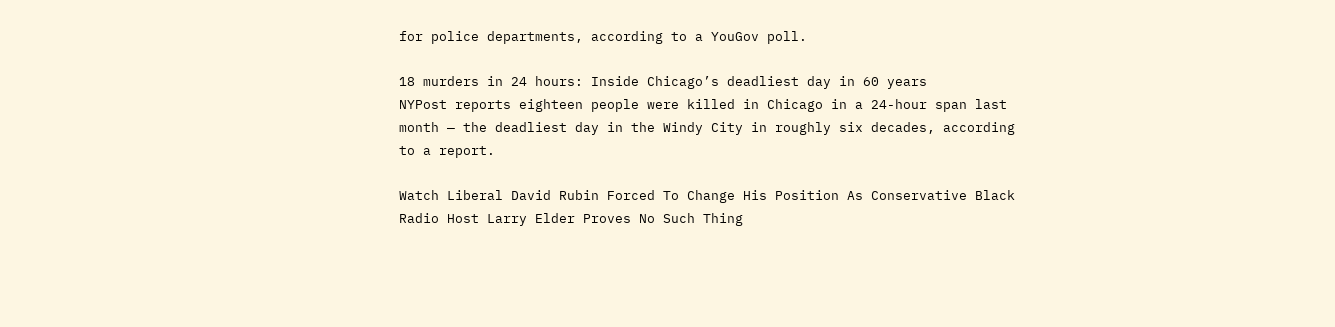for police departments, according to a YouGov poll.

18 murders in 24 hours: Inside Chicago’s deadliest day in 60 years
NYPost reports eighteen people were killed in Chicago in a 24-hour span last month — the deadliest day in the Windy City in roughly six decades, according to a report.

Watch Liberal David Rubin Forced To Change His Position As Conservative Black Radio Host Larry Elder Proves No Such Thing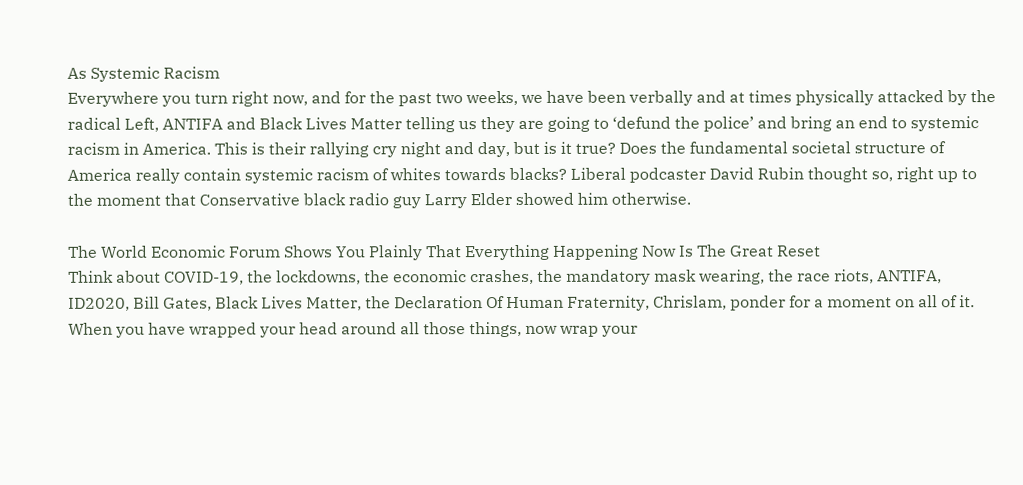As Systemic Racism
Everywhere you turn right now, and for the past two weeks, we have been verbally and at times physically attacked by the radical Left, ANTIFA and Black Lives Matter telling us they are going to ‘defund the police’ and bring an end to systemic racism in America. This is their rallying cry night and day, but is it true? Does the fundamental societal structure of America really contain systemic racism of whites towards blacks? Liberal podcaster David Rubin thought so, right up to the moment that Conservative black radio guy Larry Elder showed him otherwise.

The World Economic Forum Shows You Plainly That Everything Happening Now Is The Great Reset
Think about COVID-19, the lockdowns, the economic crashes, the mandatory mask wearing, the race riots, ANTIFA, ID2020, Bill Gates, Black Lives Matter, the Declaration Of Human Fraternity, Chrislam, ponder for a moment on all of it. When you have wrapped your head around all those things, now wrap your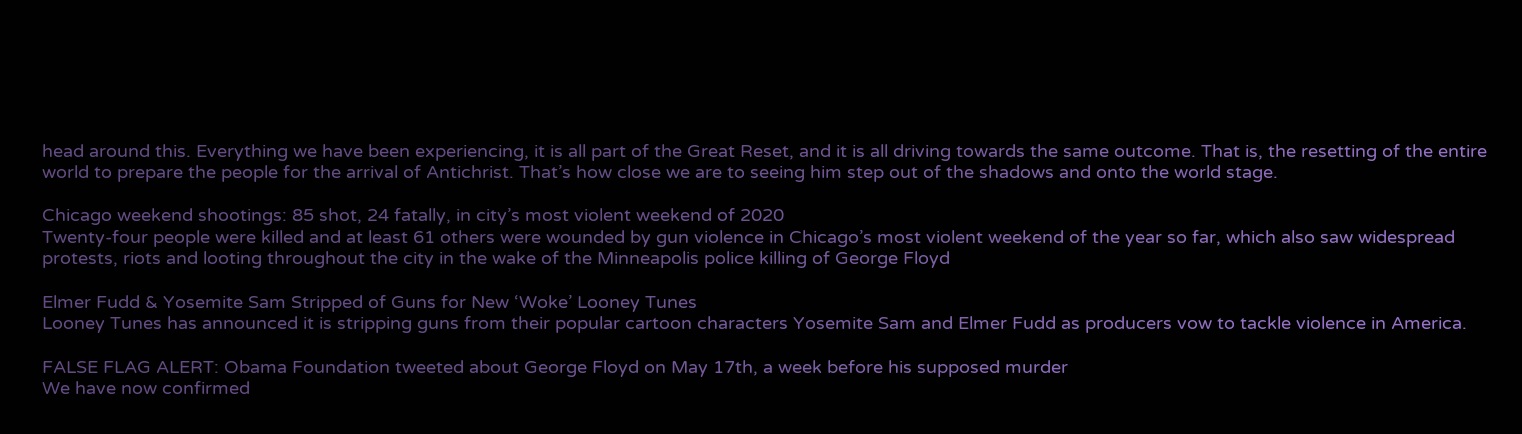head around this. Everything we have been experiencing, it is all part of the Great Reset, and it is all driving towards the same outcome. That is, the resetting of the entire world to prepare the people for the arrival of Antichrist. That’s how close we are to seeing him step out of the shadows and onto the world stage.

Chicago weekend shootings: 85 shot, 24 fatally, in city’s most violent weekend of 2020
Twenty-four people were killed and at least 61 others were wounded by gun violence in Chicago’s most violent weekend of the year so far, which also saw widespread protests, riots and looting throughout the city in the wake of the Minneapolis police killing of George Floyd

Elmer Fudd & Yosemite Sam Stripped of Guns for New ‘Woke’ Looney Tunes
Looney Tunes has announced it is stripping guns from their popular cartoon characters Yosemite Sam and Elmer Fudd as producers vow to tackle violence in America.

FALSE FLAG ALERT: Obama Foundation tweeted about George Floyd on May 17th, a week before his supposed murder
We have now confirmed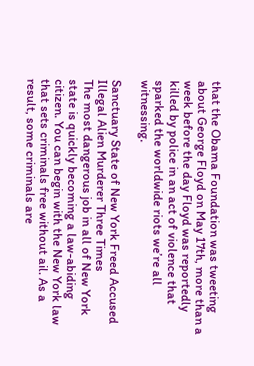that the Obama Foundation was tweeting about George Floyd on May 17th, more than a week before the day Floyd was reportedly killed by police in an act of violence that sparked the worldwide riots we’re all witnessing.

Sanctuary State of New York Freed Accused Illegal Alien Murderer Three Times
The most dangerous job in all of New York state is quickly becoming a law-abiding citizen. You can begin with the New York law that sets criminals free without ail. As a result, some criminals are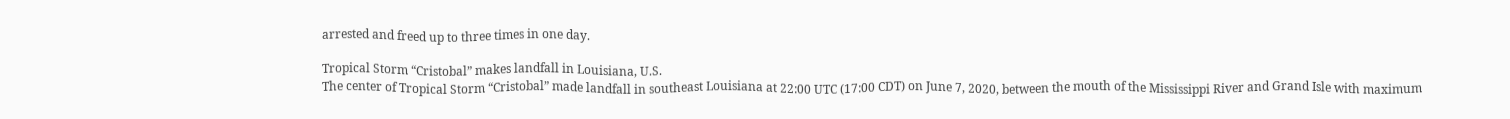arrested and freed up to three times in one day.

Tropical Storm “Cristobal” makes landfall in Louisiana, U.S.
The center of Tropical Storm “Cristobal” made landfall in southeast Louisiana at 22:00 UTC (17:00 CDT) on June 7, 2020, between the mouth of the Mississippi River and Grand Isle with maximum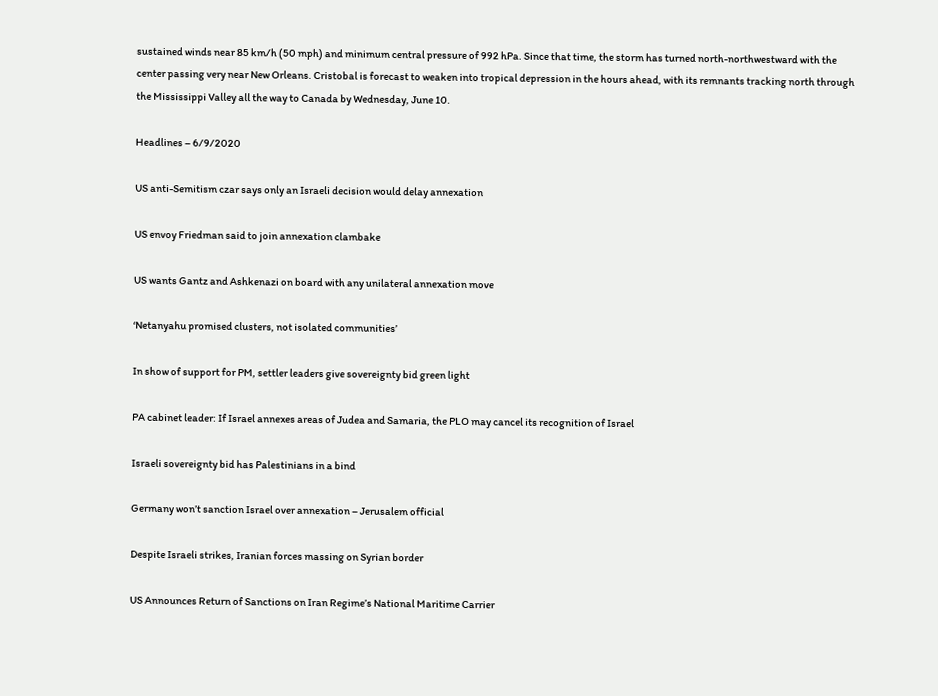sustained winds near 85 km/h (50 mph) and minimum central pressure of 992 hPa. Since that time, the storm has turned north-northwestward with the center passing very near New Orleans. Cristobal is forecast to weaken into tropical depression in the hours ahead, with its remnants tracking north through the Mississippi Valley all the way to Canada by Wednesday, June 10.

Headlines – 6/9/2020

US anti-Semitism czar says only an Israeli decision would delay annexation

US envoy Friedman said to join annexation clambake

US wants Gantz and Ashkenazi on board with any unilateral annexation move

‘Netanyahu promised clusters, not isolated communities’

In show of support for PM, settler leaders give sovereignty bid green light

PA cabinet leader: If Israel annexes areas of Judea and Samaria, the PLO may cancel its recognition of Israel

Israeli sovereignty bid has Palestinians in a bind

Germany won’t sanction Israel over annexation – Jerusalem official

Despite Israeli strikes, Iranian forces massing on Syrian border

US Announces Return of Sanctions on Iran Regime’s National Maritime Carrier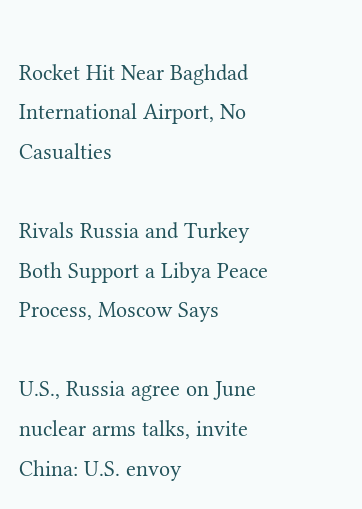Rocket Hit Near Baghdad International Airport, No Casualties

Rivals Russia and Turkey Both Support a Libya Peace Process, Moscow Says

U.S., Russia agree on June nuclear arms talks, invite China: U.S. envoy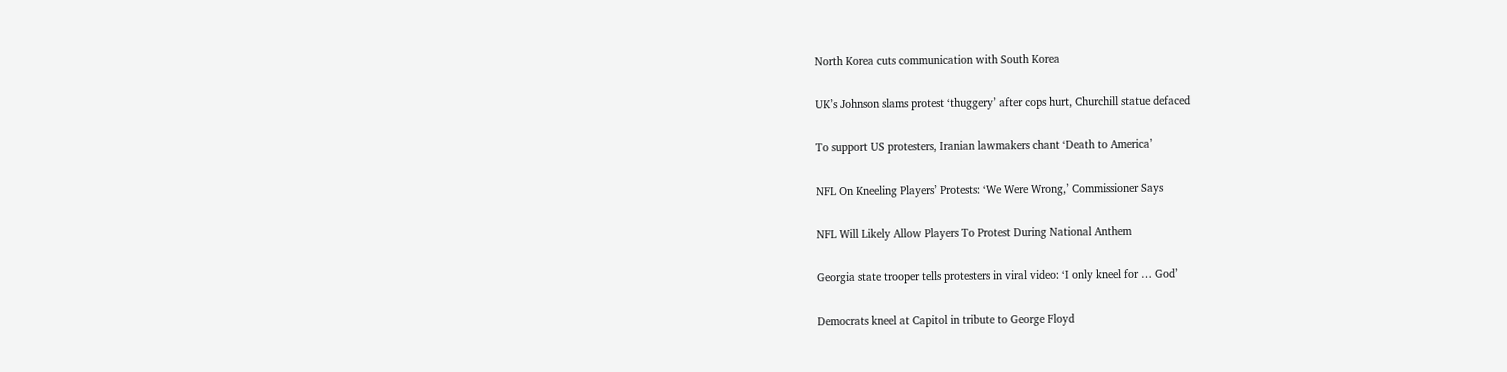North Korea cuts communication with South Korea

UK’s Johnson slams protest ‘thuggery’ after cops hurt, Churchill statue defaced

To support US protesters, Iranian lawmakers chant ‘Death to America’

NFL On Kneeling Players’ Protests: ‘We Were Wrong,’ Commissioner Says

NFL Will Likely Allow Players To Protest During National Anthem

Georgia state trooper tells protesters in viral video: ‘I only kneel for … God’

Democrats kneel at Capitol in tribute to George Floyd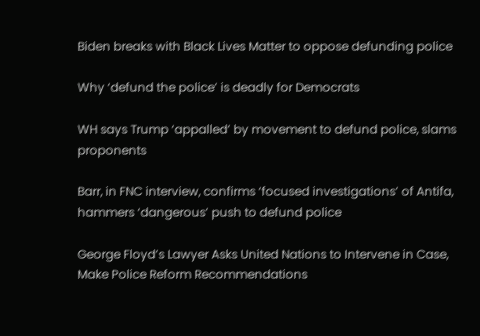Biden breaks with Black Lives Matter to oppose defunding police

Why ‘defund the police’ is deadly for Democrats

WH says Trump ‘appalled’ by movement to defund police, slams proponents

Barr, in FNC interview, confirms ‘focused investigations’ of Antifa, hammers ‘dangerous’ push to defund police

George Floyd’s Lawyer Asks United Nations to Intervene in Case, Make Police Reform Recommendations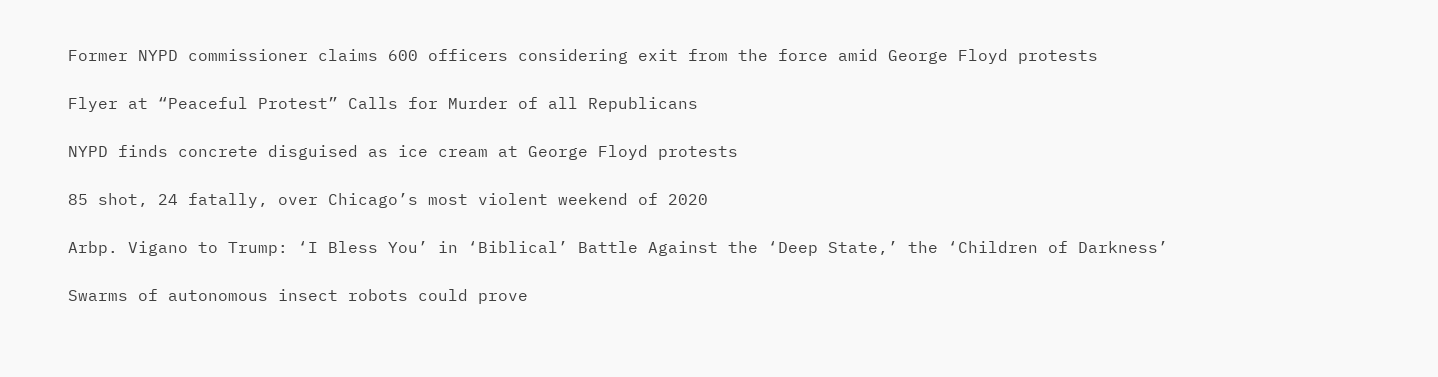Former NYPD commissioner claims 600 officers considering exit from the force amid George Floyd protests

Flyer at “Peaceful Protest” Calls for Murder of all Republicans

NYPD finds concrete disguised as ice cream at George Floyd protests

85 shot, 24 fatally, over Chicago’s most violent weekend of 2020

Arbp. Vigano to Trump: ‘I Bless You’ in ‘Biblical’ Battle Against the ‘Deep State,’ the ‘Children of Darkness’

Swarms of autonomous insect robots could prove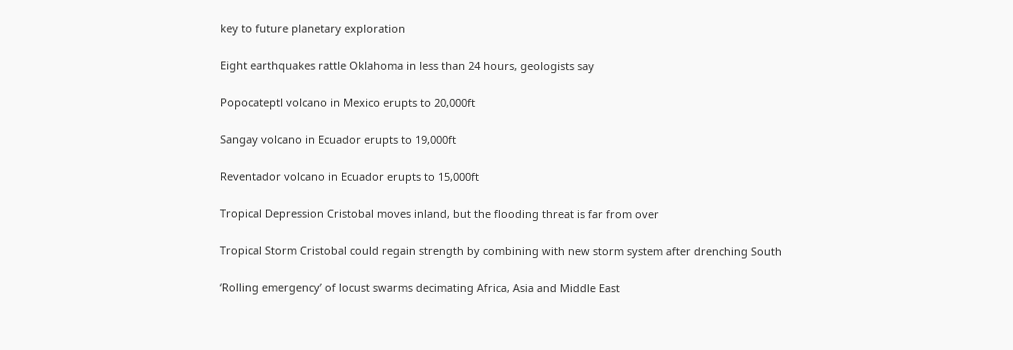key to future planetary exploration

Eight earthquakes rattle Oklahoma in less than 24 hours, geologists say

Popocateptl volcano in Mexico erupts to 20,000ft

Sangay volcano in Ecuador erupts to 19,000ft

Reventador volcano in Ecuador erupts to 15,000ft

Tropical Depression Cristobal moves inland, but the flooding threat is far from over

Tropical Storm Cristobal could regain strength by combining with new storm system after drenching South

‘Rolling emergency’ of locust swarms decimating Africa, Asia and Middle East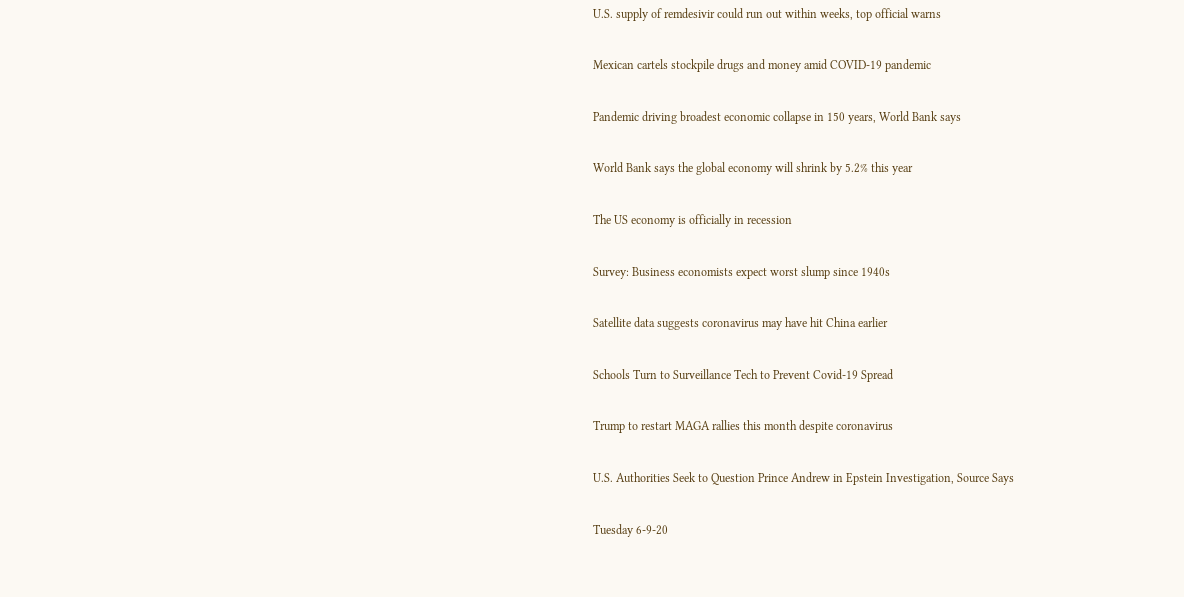U.S. supply of remdesivir could run out within weeks, top official warns

Mexican cartels stockpile drugs and money amid COVID-19 pandemic

Pandemic driving broadest economic collapse in 150 years, World Bank says

World Bank says the global economy will shrink by 5.2% this year

The US economy is officially in recession

Survey: Business economists expect worst slump since 1940s

Satellite data suggests coronavirus may have hit China earlier

Schools Turn to Surveillance Tech to Prevent Covid-19 Spread

Trump to restart MAGA rallies this month despite coronavirus

U.S. Authorities Seek to Question Prince Andrew in Epstein Investigation, Source Says

Tuesday 6-9-20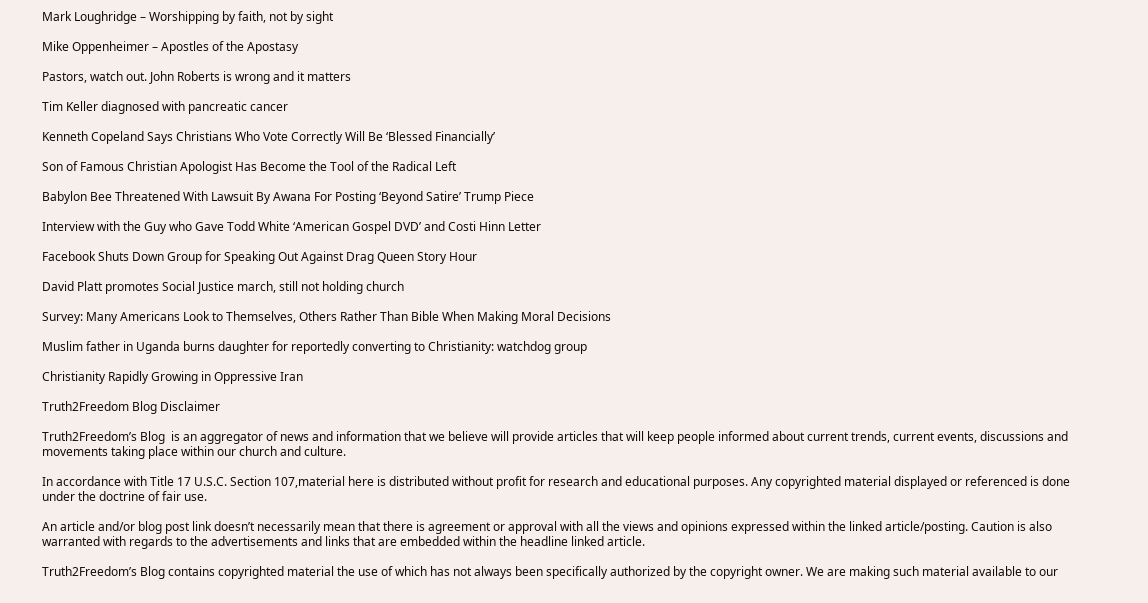Mark Loughridge – Worshipping by faith, not by sight

Mike Oppenheimer – Apostles of the Apostasy

Pastors, watch out. John Roberts is wrong and it matters

Tim Keller diagnosed with pancreatic cancer

Kenneth Copeland Says Christians Who Vote Correctly Will Be ‘Blessed Financially’

Son of Famous Christian Apologist Has Become the Tool of the Radical Left

Babylon Bee Threatened With Lawsuit By Awana For Posting ‘Beyond Satire’ Trump Piece

Interview with the Guy who Gave Todd White ‘American Gospel DVD’ and Costi Hinn Letter

Facebook Shuts Down Group for Speaking Out Against Drag Queen Story Hour

David Platt promotes Social Justice march, still not holding church

Survey: Many Americans Look to Themselves, Others Rather Than Bible When Making Moral Decisions

Muslim father in Uganda burns daughter for reportedly converting to Christianity: watchdog group

Christianity Rapidly Growing in Oppressive Iran

Truth2Freedom Blog Disclaimer

Truth2Freedom’s Blog  is an aggregator of news and information that we believe will provide articles that will keep people informed about current trends, current events, discussions and movements taking place within our church and culture.

In accordance with Title 17 U.S.C. Section 107,material here is distributed without profit for research and educational purposes. Any copyrighted material displayed or referenced is done under the doctrine of fair use.

An article and/or blog post link doesn’t necessarily mean that there is agreement or approval with all the views and opinions expressed within the linked article/posting. Caution is also warranted with regards to the advertisements and links that are embedded within the headline linked article.

Truth2Freedom’s Blog contains copyrighted material the use of which has not always been specifically authorized by the copyright owner. We are making such material available to our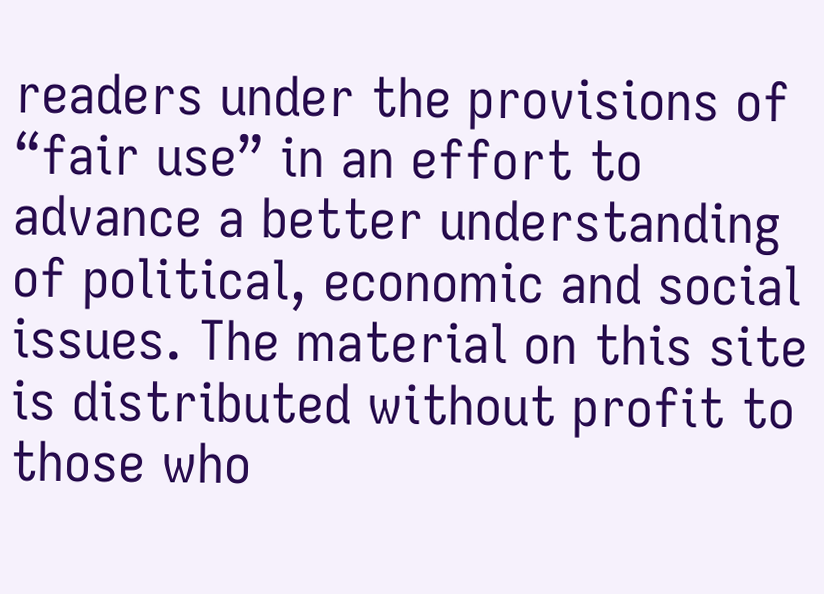readers under the provisions of “fair use” in an effort to advance a better understanding of political, economic and social issues. The material on this site is distributed without profit to those who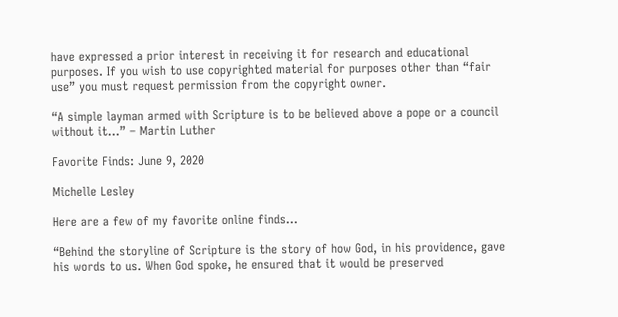have expressed a prior interest in receiving it for research and educational purposes. If you wish to use copyrighted material for purposes other than “fair use” you must request permission from the copyright owner.

“A simple layman armed with Scripture is to be believed above a pope or a council without it…” – Martin Luther

Favorite Finds: June 9, 2020

Michelle Lesley

Here are a few of my favorite online finds…

“Behind the storyline of Scripture is the story of how God, in his providence, gave his words to us. When God spoke, he ensured that it would be preserved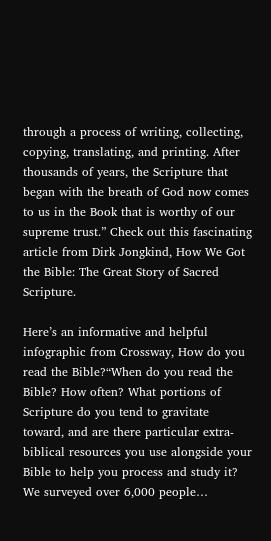through a process of writing, collecting, copying, translating, and printing. After thousands of years, the Scripture that began with the breath of God now comes to us in the Book that is worthy of our supreme trust.” Check out this fascinating article from Dirk Jongkind, How We Got the Bible: The Great Story of Sacred Scripture.

Here’s an informative and helpful infographic from Crossway, How do you read the Bible?“When do you read the Bible? How often? What portions of Scripture do you tend to gravitate toward, and are there particular extra-biblical resources you use alongside your Bible to help you process and study it? We surveyed over 6,000 people…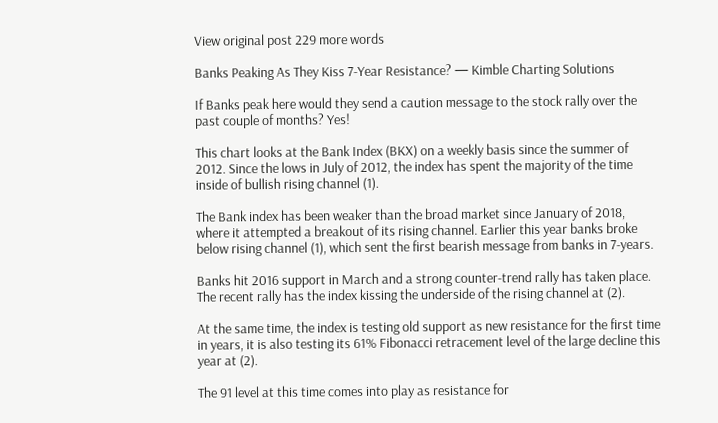View original post 229 more words

Banks Peaking As They Kiss 7-Year Resistance? — Kimble Charting Solutions

If Banks peak here would they send a caution message to the stock rally over the past couple of months? Yes!

This chart looks at the Bank Index (BKX) on a weekly basis since the summer of 2012. Since the lows in July of 2012, the index has spent the majority of the time inside of bullish rising channel (1).

The Bank index has been weaker than the broad market since January of 2018, where it attempted a breakout of its rising channel. Earlier this year banks broke below rising channel (1), which sent the first bearish message from banks in 7-years.

Banks hit 2016 support in March and a strong counter-trend rally has taken place. The recent rally has the index kissing the underside of the rising channel at (2).

At the same time, the index is testing old support as new resistance for the first time in years, it is also testing its 61% Fibonacci retracement level of the large decline this year at (2).

The 91 level at this time comes into play as resistance for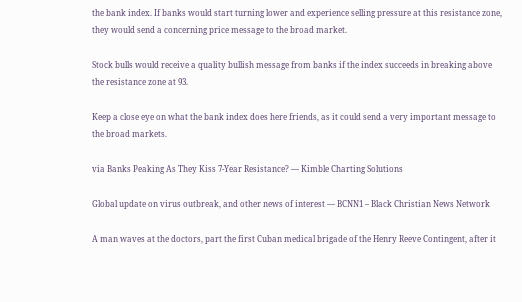the bank index. If banks would start turning lower and experience selling pressure at this resistance zone, they would send a concerning price message to the broad market.

Stock bulls would receive a quality bullish message from banks if the index succeeds in breaking above the resistance zone at 93.

Keep a close eye on what the bank index does here friends, as it could send a very important message to the broad markets.

via Banks Peaking As They Kiss 7-Year Resistance? — Kimble Charting Solutions

Global update on virus outbreak, and other news of interest — BCNN1 – Black Christian News Network

A man waves at the doctors, part the first Cuban medical brigade of the Henry Reeve Contingent, after it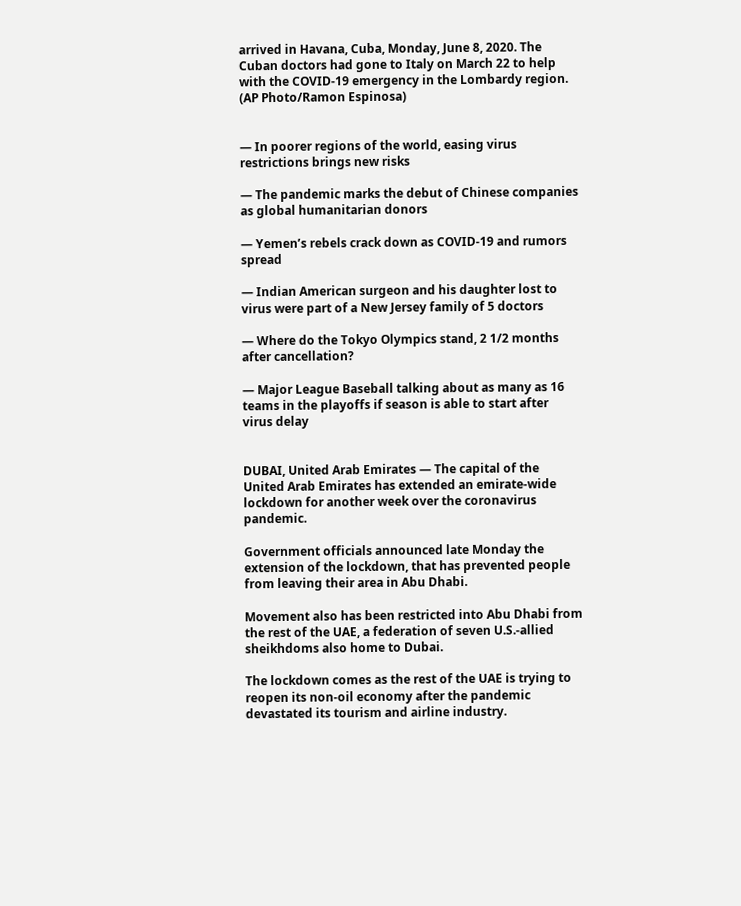arrived in Havana, Cuba, Monday, June 8, 2020. The Cuban doctors had gone to Italy on March 22 to help with the COVID-19 emergency in the Lombardy region. (AP Photo/Ramon Espinosa)


— In poorer regions of the world, easing virus restrictions brings new risks

— The pandemic marks the debut of Chinese companies as global humanitarian donors

— Yemen’s rebels crack down as COVID-19 and rumors spread

— Indian American surgeon and his daughter lost to virus were part of a New Jersey family of 5 doctors

— Where do the Tokyo Olympics stand, 2 1/2 months after cancellation?

— Major League Baseball talking about as many as 16 teams in the playoffs if season is able to start after virus delay


DUBAI, United Arab Emirates — The capital of the United Arab Emirates has extended an emirate-wide lockdown for another week over the coronavirus pandemic.

Government officials announced late Monday the extension of the lockdown, that has prevented people from leaving their area in Abu Dhabi.

Movement also has been restricted into Abu Dhabi from the rest of the UAE, a federation of seven U.S.-allied sheikhdoms also home to Dubai.

The lockdown comes as the rest of the UAE is trying to reopen its non-oil economy after the pandemic devastated its tourism and airline industry.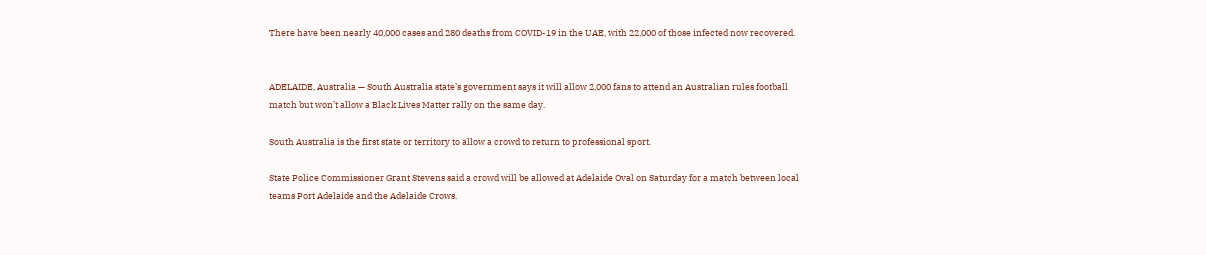There have been nearly 40,000 cases and 280 deaths from COVID-19 in the UAE, with 22,000 of those infected now recovered.


ADELAIDE, Australia — South Australia state’s government says it will allow 2,000 fans to attend an Australian rules football match but won’t allow a Black Lives Matter rally on the same day.

South Australia is the first state or territory to allow a crowd to return to professional sport.

State Police Commissioner Grant Stevens said a crowd will be allowed at Adelaide Oval on Saturday for a match between local teams Port Adelaide and the Adelaide Crows.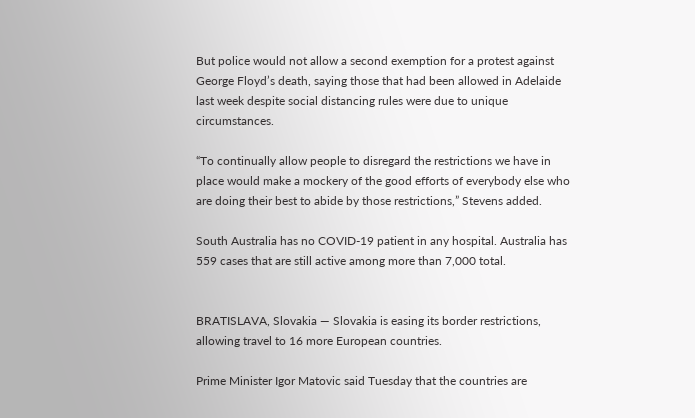But police would not allow a second exemption for a protest against George Floyd’s death, saying those that had been allowed in Adelaide last week despite social distancing rules were due to unique circumstances.

“To continually allow people to disregard the restrictions we have in place would make a mockery of the good efforts of everybody else who are doing their best to abide by those restrictions,” Stevens added.

South Australia has no COVID-19 patient in any hospital. Australia has 559 cases that are still active among more than 7,000 total.


BRATISLAVA, Slovakia — Slovakia is easing its border restrictions, allowing travel to 16 more European countries.

Prime Minister Igor Matovic said Tuesday that the countries are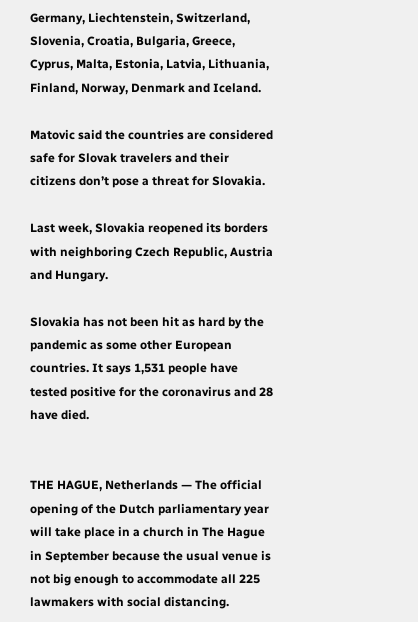Germany, Liechtenstein, Switzerland, Slovenia, Croatia, Bulgaria, Greece, Cyprus, Malta, Estonia, Latvia, Lithuania, Finland, Norway, Denmark and Iceland.

Matovic said the countries are considered safe for Slovak travelers and their citizens don’t pose a threat for Slovakia.

Last week, Slovakia reopened its borders with neighboring Czech Republic, Austria and Hungary.

Slovakia has not been hit as hard by the pandemic as some other European countries. It says 1,531 people have tested positive for the coronavirus and 28 have died.


THE HAGUE, Netherlands — The official opening of the Dutch parliamentary year will take place in a church in The Hague in September because the usual venue is not big enough to accommodate all 225 lawmakers with social distancing.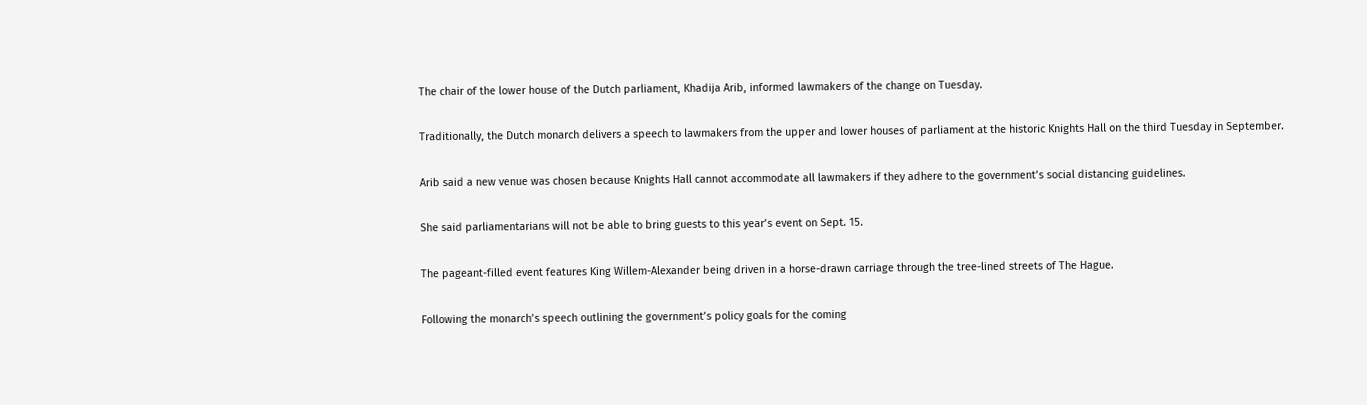The chair of the lower house of the Dutch parliament, Khadija Arib, informed lawmakers of the change on Tuesday.

Traditionally, the Dutch monarch delivers a speech to lawmakers from the upper and lower houses of parliament at the historic Knights Hall on the third Tuesday in September.

Arib said a new venue was chosen because Knights Hall cannot accommodate all lawmakers if they adhere to the government’s social distancing guidelines.

She said parliamentarians will not be able to bring guests to this year’s event on Sept. 15.

The pageant-filled event features King Willem-Alexander being driven in a horse-drawn carriage through the tree-lined streets of The Hague.

Following the monarch’s speech outlining the government’s policy goals for the coming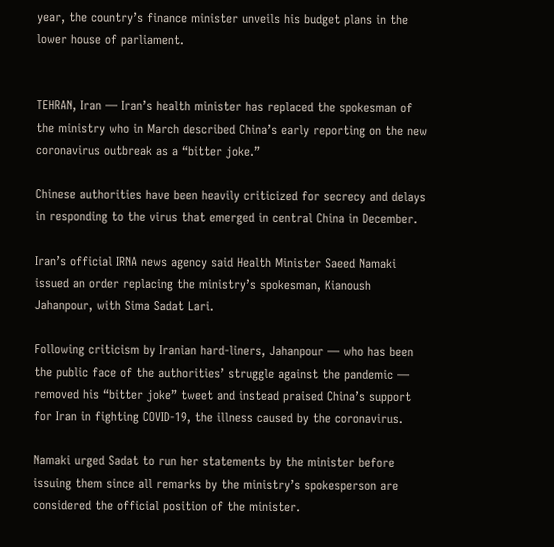year, the country’s finance minister unveils his budget plans in the lower house of parliament.


TEHRAN, Iran — Iran’s health minister has replaced the spokesman of the ministry who in March described China’s early reporting on the new coronavirus outbreak as a “bitter joke.”

Chinese authorities have been heavily criticized for secrecy and delays in responding to the virus that emerged in central China in December.

Iran’s official IRNA news agency said Health Minister Saeed Namaki issued an order replacing the ministry’s spokesman, Kianoush Jahanpour, with Sima Sadat Lari.

Following criticism by Iranian hard-liners, Jahanpour — who has been the public face of the authorities’ struggle against the pandemic — removed his “bitter joke” tweet and instead praised China’s support for Iran in fighting COVID-19, the illness caused by the coronavirus.

Namaki urged Sadat to run her statements by the minister before issuing them since all remarks by the ministry’s spokesperson are considered the official position of the minister.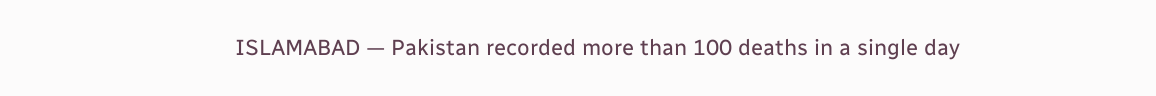ISLAMABAD — Pakistan recorded more than 100 deaths in a single day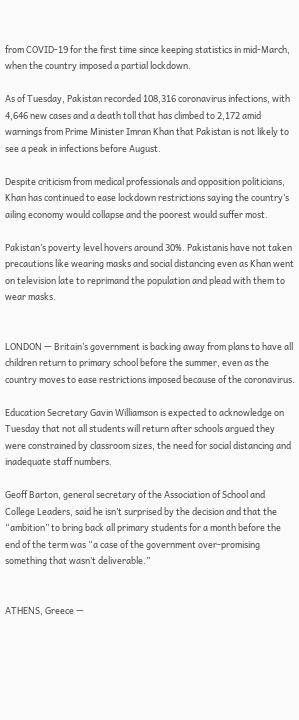from COVID-19 for the first time since keeping statistics in mid-March, when the country imposed a partial lockdown.

As of Tuesday, Pakistan recorded 108,316 coronavirus infections, with 4,646 new cases and a death toll that has climbed to 2,172 amid warnings from Prime Minister Imran Khan that Pakistan is not likely to see a peak in infections before August.

Despite criticism from medical professionals and opposition politicians, Khan has continued to ease lockdown restrictions saying the country’s ailing economy would collapse and the poorest would suffer most.

Pakistan’s poverty level hovers around 30%. Pakistanis have not taken precautions like wearing masks and social distancing even as Khan went on television late to reprimand the population and plead with them to wear masks.


LONDON — Britain’s government is backing away from plans to have all children return to primary school before the summer, even as the country moves to ease restrictions imposed because of the coronavirus.

Education Secretary Gavin Williamson is expected to acknowledge on Tuesday that not all students will return after schools argued they were constrained by classroom sizes, the need for social distancing and inadequate staff numbers.

Geoff Barton, general secretary of the Association of School and College Leaders, said he isn’t surprised by the decision and that the “ambition” to bring back all primary students for a month before the end of the term was “a case of the government over-promising something that wasn’t deliverable.”


ATHENS, Greece —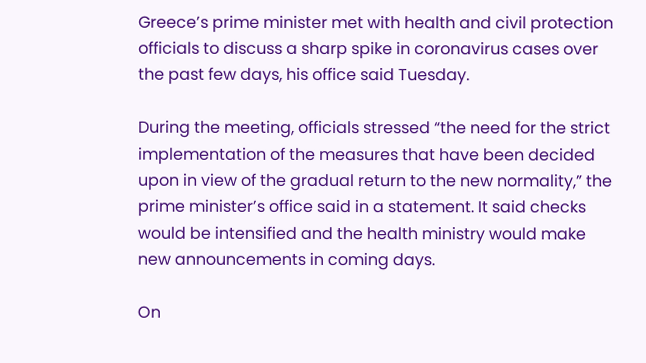Greece’s prime minister met with health and civil protection officials to discuss a sharp spike in coronavirus cases over the past few days, his office said Tuesday.

During the meeting, officials stressed “the need for the strict implementation of the measures that have been decided upon in view of the gradual return to the new normality,” the prime minister’s office said in a statement. It said checks would be intensified and the health ministry would make new announcements in coming days.

On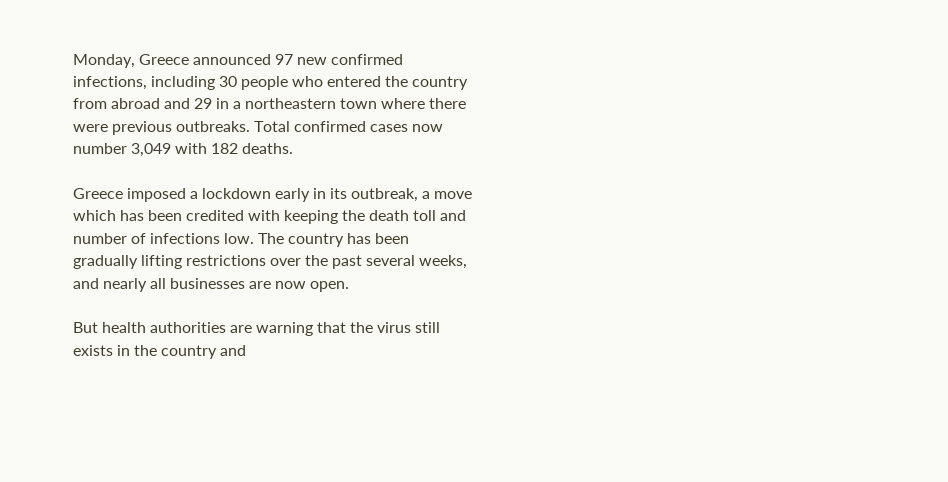Monday, Greece announced 97 new confirmed infections, including 30 people who entered the country from abroad and 29 in a northeastern town where there were previous outbreaks. Total confirmed cases now number 3,049 with 182 deaths.

Greece imposed a lockdown early in its outbreak, a move which has been credited with keeping the death toll and number of infections low. The country has been gradually lifting restrictions over the past several weeks, and nearly all businesses are now open.

But health authorities are warning that the virus still exists in the country and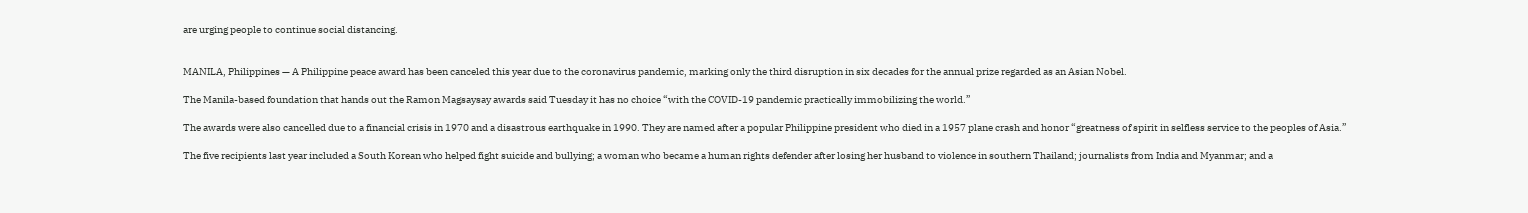are urging people to continue social distancing.


MANILA, Philippines — A Philippine peace award has been canceled this year due to the coronavirus pandemic, marking only the third disruption in six decades for the annual prize regarded as an Asian Nobel.

The Manila-based foundation that hands out the Ramon Magsaysay awards said Tuesday it has no choice “with the COVID-19 pandemic practically immobilizing the world.”

The awards were also cancelled due to a financial crisis in 1970 and a disastrous earthquake in 1990. They are named after a popular Philippine president who died in a 1957 plane crash and honor “greatness of spirit in selfless service to the peoples of Asia.”

The five recipients last year included a South Korean who helped fight suicide and bullying; a woman who became a human rights defender after losing her husband to violence in southern Thailand; journalists from India and Myanmar; and a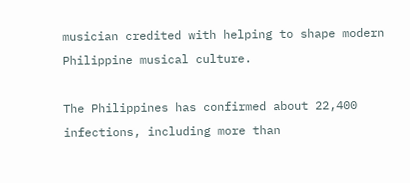musician credited with helping to shape modern Philippine musical culture.

The Philippines has confirmed about 22,400 infections, including more than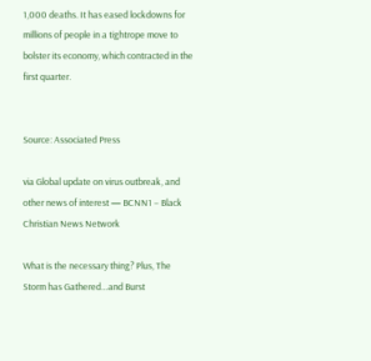1,000 deaths. It has eased lockdowns for millions of people in a tightrope move to bolster its economy, which contracted in the first quarter.


Source: Associated Press

via Global update on virus outbreak, and other news of interest — BCNN1 – Black Christian News Network

What is the necessary thing? Plus, The Storm has Gathered…and Burst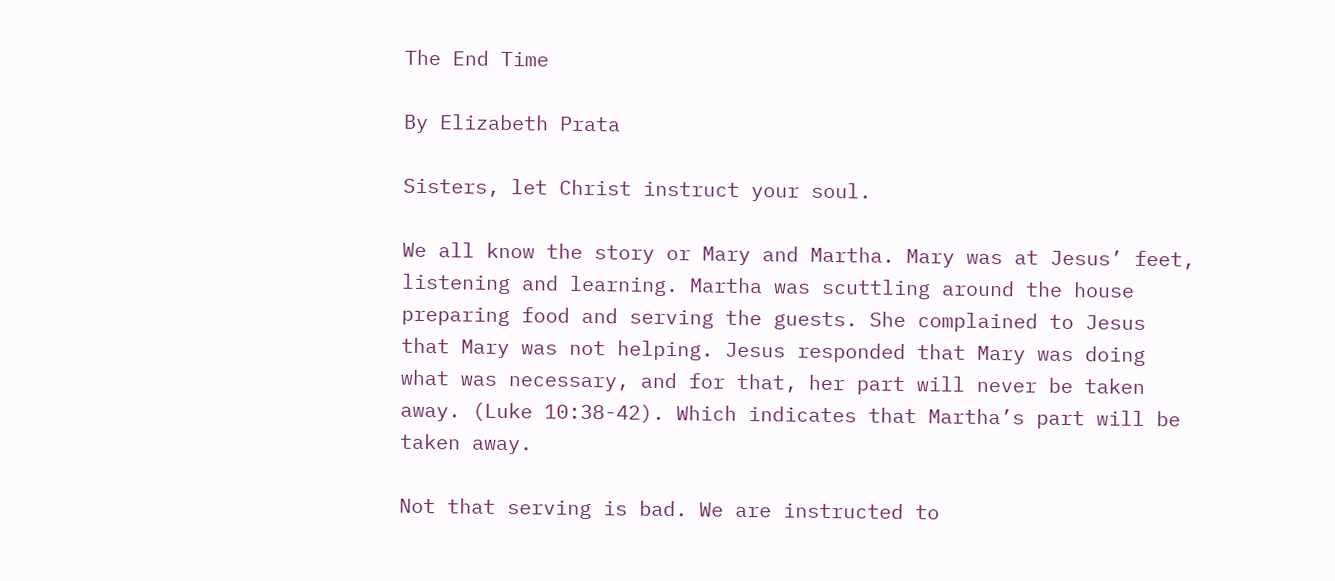The End Time

By Elizabeth Prata

Sisters, let Christ instruct your soul.

We all know the story or Mary and Martha. Mary was at Jesus’ feet, listening and learning. Martha was scuttling around the house preparing food and serving the guests. She complained to Jesus that Mary was not helping. Jesus responded that Mary was doing what was necessary, and for that, her part will never be taken away. (Luke 10:38-42). Which indicates that Martha’s part will be taken away.

Not that serving is bad. We are instructed to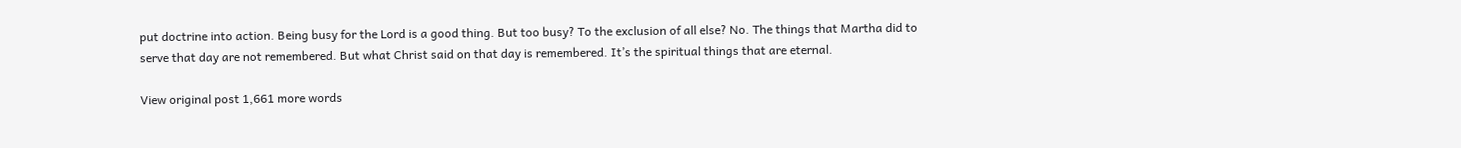put doctrine into action. Being busy for the Lord is a good thing. But too busy? To the exclusion of all else? No. The things that Martha did to serve that day are not remembered. But what Christ said on that day is remembered. It’s the spiritual things that are eternal.

View original post 1,661 more words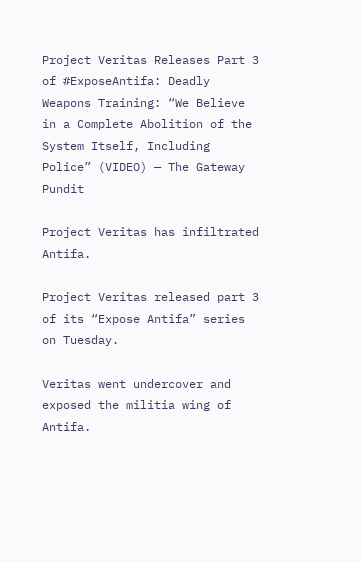Project Veritas Releases Part 3 of #ExposeAntifa: Deadly Weapons Training: “We Believe in a Complete Abolition of the System Itself, Including Police” (VIDEO) — The Gateway Pundit

Project Veritas has infiltrated Antifa.

Project Veritas released part 3 of its “Expose Antifa” series on Tuesday.

Veritas went undercover and exposed the militia wing of Antifa.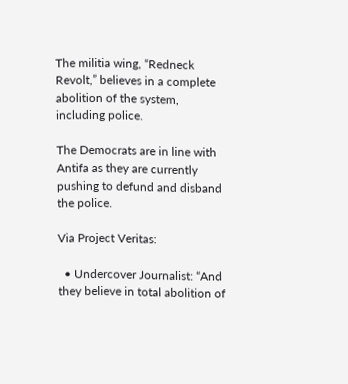The militia wing, “Redneck Revolt,” believes in a complete abolition of the system, including police.

The Democrats are in line with Antifa as they are currently pushing to defund and disband the police.

Via Project Veritas:

  • Undercover Journalist: “And they believe in total abolition of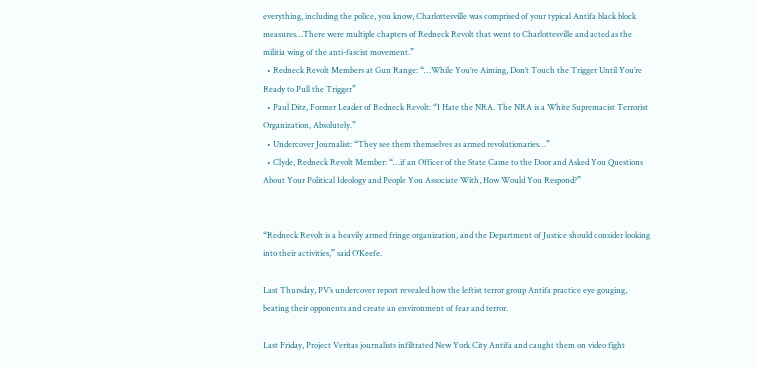everything, including the police, you know, Charlottesville was comprised of your typical Antifa black block measures…There were multiple chapters of Redneck Revolt that went to Charlottesville and acted as the militia wing of the anti-fascist movement.”
  • Redneck Revolt Members at Gun Range: “…While You’re Aiming, Don’t Touch the Trigger Until You’re Ready to Pull the Trigger”
  • Paul Ditz, Former Leader of Redneck Revolt: “I Hate the NRA. The NRA is a White Supremacist Terrorist Organization, Absolutely.”
  • Undercover Journalist: “They see them themselves as armed revolutionaries…”
  • Clyde, Redneck Revolt Member: “…if an Officer of the State Came to the Door and Asked You Questions About Your Political Ideology and People You Associate With, How Would You Respond?”


“Redneck Revolt is a heavily armed fringe organization, and the Department of Justice should consider looking into their activities,” said O’Keefe.

Last Thursday, PV’s undercover report revealed how the leftist terror group Antifa practice eye gouging, beating their opponents and create an environment of fear and terror.

Last Friday, Project Veritas journalists infiltrated New York City Antifa and caught them on video fight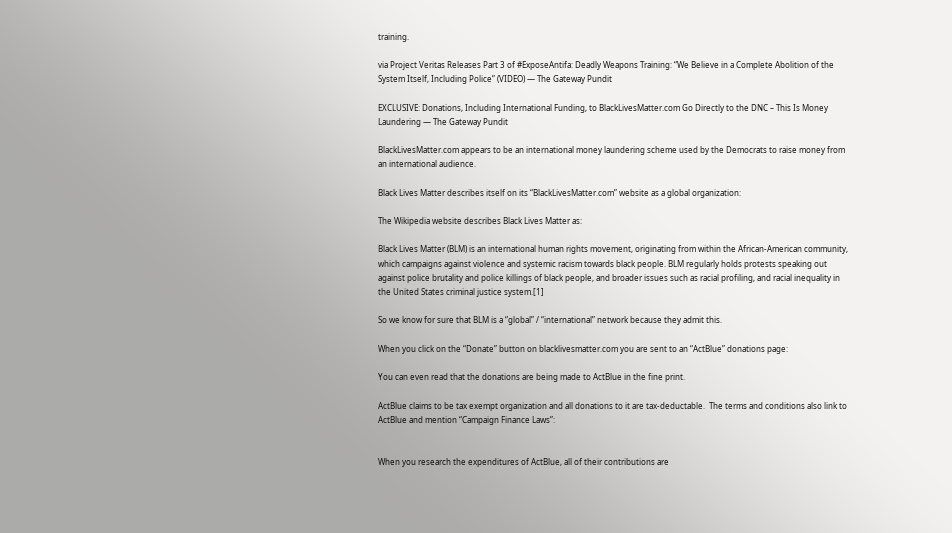training.

via Project Veritas Releases Part 3 of #ExposeAntifa: Deadly Weapons Training: “We Believe in a Complete Abolition of the System Itself, Including Police” (VIDEO) — The Gateway Pundit

EXCLUSIVE: Donations, Including International Funding, to BlackLivesMatter.com Go Directly to the DNC – This Is Money Laundering — The Gateway Pundit

BlackLivesMatter.com appears to be an international money laundering scheme used by the Democrats to raise money from an international audience.

Black Lives Matter describes itself on its “BlackLivesMatter.com” website as a global organization:

The Wikipedia website describes Black Lives Matter as:

Black Lives Matter (BLM) is an international human rights movement, originating from within the African-American community, which campaigns against violence and systemic racism towards black people. BLM regularly holds protests speaking out against police brutality and police killings of black people, and broader issues such as racial profiling, and racial inequality in the United States criminal justice system.[1]

So we know for sure that BLM is a “global” / “international” network because they admit this.

When you click on the “Donate” button on blacklivesmatter.com you are sent to an “ActBlue” donations page:

You can even read that the donations are being made to ActBlue in the fine print.

ActBlue claims to be tax exempt organization and all donations to it are tax-deductable.  The terms and conditions also link to ActBlue and mention “Campaign Finance Laws”:


When you research the expenditures of ActBlue, all of their contributions are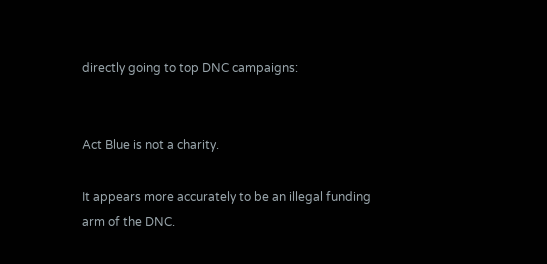directly going to top DNC campaigns:


Act Blue is not a charity.

It appears more accurately to be an illegal funding arm of the DNC.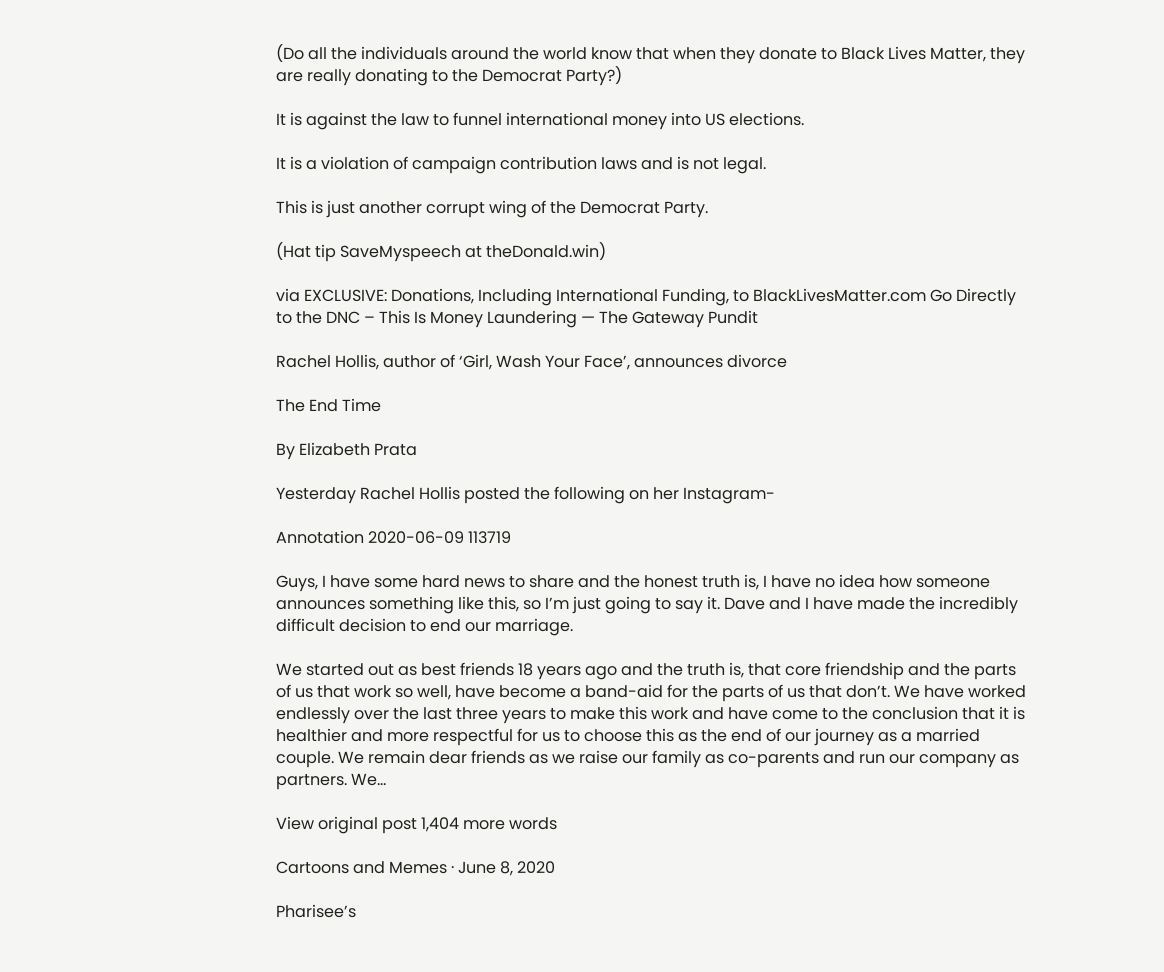(Do all the individuals around the world know that when they donate to Black Lives Matter, they are really donating to the Democrat Party?)

It is against the law to funnel international money into US elections.

It is a violation of campaign contribution laws and is not legal.

This is just another corrupt wing of the Democrat Party.

(Hat tip SaveMyspeech at theDonald.win)

via EXCLUSIVE: Donations, Including International Funding, to BlackLivesMatter.com Go Directly to the DNC – This Is Money Laundering — The Gateway Pundit

Rachel Hollis, author of ‘Girl, Wash Your Face’, announces divorce

The End Time

By Elizabeth Prata

Yesterday Rachel Hollis posted the following on her Instagram-

Annotation 2020-06-09 113719

Guys, I have some hard news to share and the honest truth is, I have no idea how someone announces something like this, so I’m just going to say it. Dave and I have made the incredibly difficult decision to end our marriage.

We started out as best friends 18 years ago and the truth is, that core friendship and the parts of us that work so well, have become a band-aid for the parts of us that don’t. We have worked endlessly over the last three years to make this work and have come to the conclusion that it is healthier and more respectful for us to choose this as the end of our journey as a married couple. We remain dear friends as we raise our family as co-parents and run our company as partners. We…

View original post 1,404 more words

Cartoons and Memes · June 8, 2020

Pharisee’s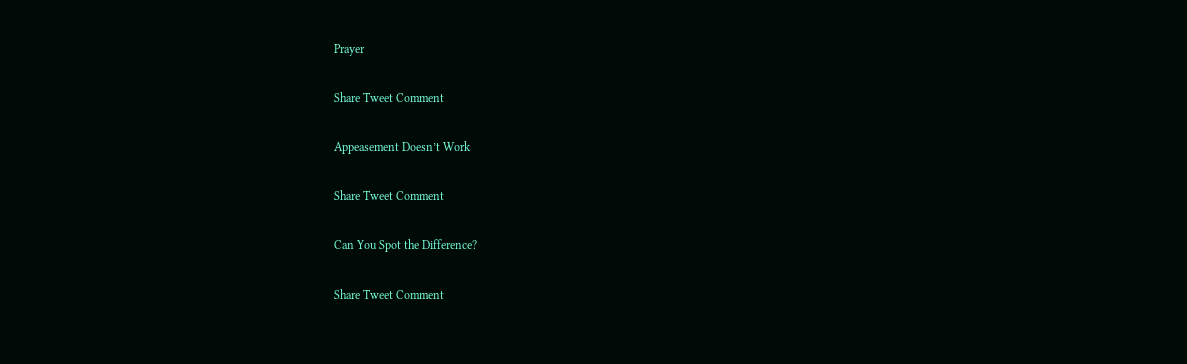Prayer

Share Tweet Comment

Appeasement Doesn’t Work

Share Tweet Comment

Can You Spot the Difference?

Share Tweet Comment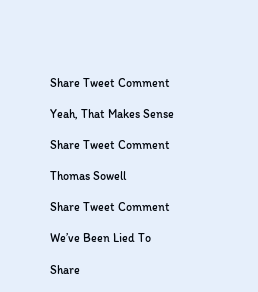Share Tweet Comment

Yeah, That Makes Sense

Share Tweet Comment

Thomas Sowell

Share Tweet Comment

We’ve Been Lied To

Share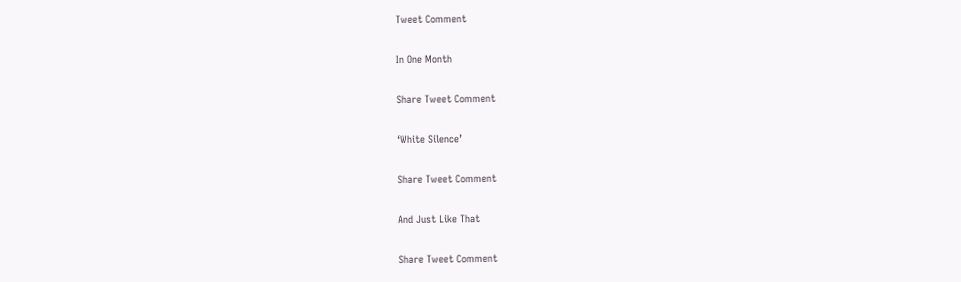Tweet Comment

In One Month

Share Tweet Comment

‘White Silence’

Share Tweet Comment

And Just Like That

Share Tweet Comment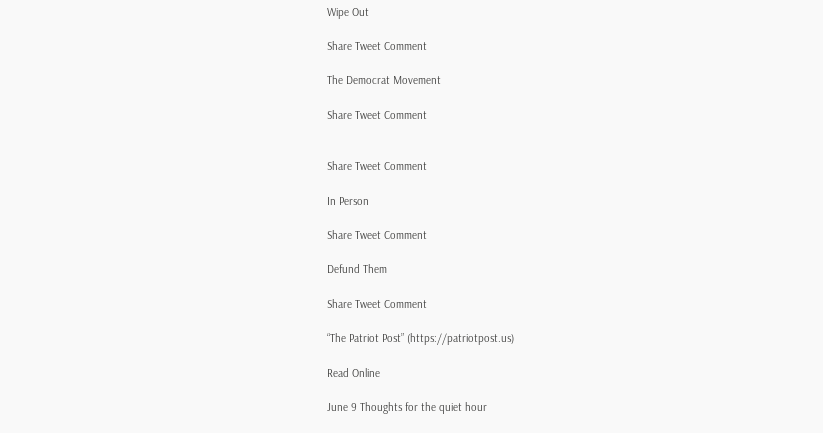Wipe Out

Share Tweet Comment

The Democrat Movement

Share Tweet Comment


Share Tweet Comment

In Person

Share Tweet Comment

Defund Them

Share Tweet Comment

“The Patriot Post” (https://patriotpost.us)

Read Online

June 9 Thoughts for the quiet hour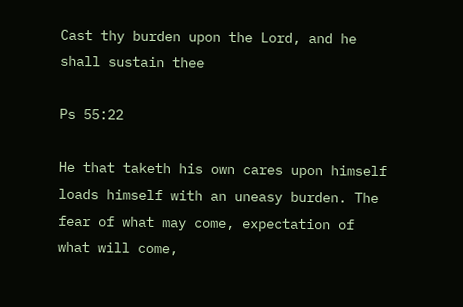Cast thy burden upon the Lord, and he shall sustain thee

Ps 55:22

He that taketh his own cares upon himself loads himself with an uneasy burden. The fear of what may come, expectation of what will come,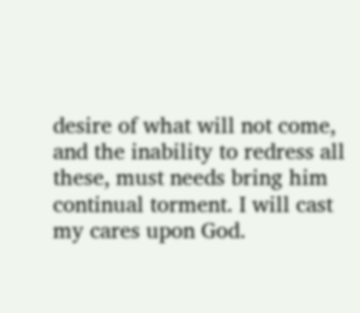desire of what will not come, and the inability to redress all these, must needs bring him continual torment. I will cast my cares upon God.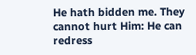He hath bidden me. They cannot hurt Him: He can redress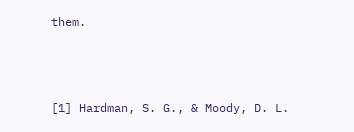them.



[1] Hardman, S. G., & Moody, D. L.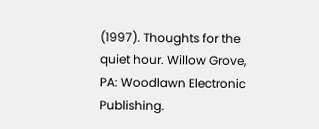(1997). Thoughts for the quiet hour. Willow Grove, PA: Woodlawn Electronic Publishing.